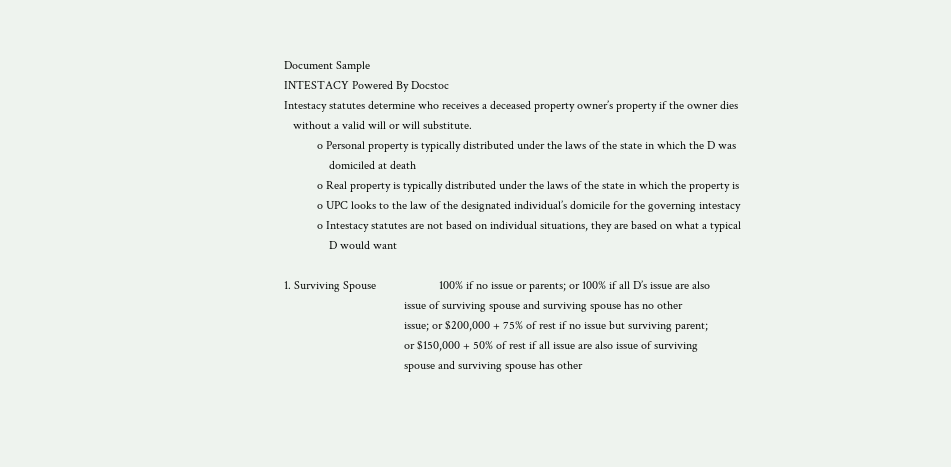Document Sample
INTESTACY Powered By Docstoc
Intestacy statutes determine who receives a deceased property owner’s property if the owner dies
   without a valid will or will substitute.
           o Personal property is typically distributed under the laws of the state in which the D was
               domiciled at death
           o Real property is typically distributed under the laws of the state in which the property is
           o UPC looks to the law of the designated individual’s domicile for the governing intestacy
           o Intestacy statutes are not based on individual situations, they are based on what a typical
               D would want

1. Surviving Spouse                     100% if no issue or parents; or 100% if all D’s issue are also
                                        issue of surviving spouse and surviving spouse has no other
                                        issue; or $200,000 + 75% of rest if no issue but surviving parent;
                                        or $150,000 + 50% of rest if all issue are also issue of surviving
                                        spouse and surviving spouse has other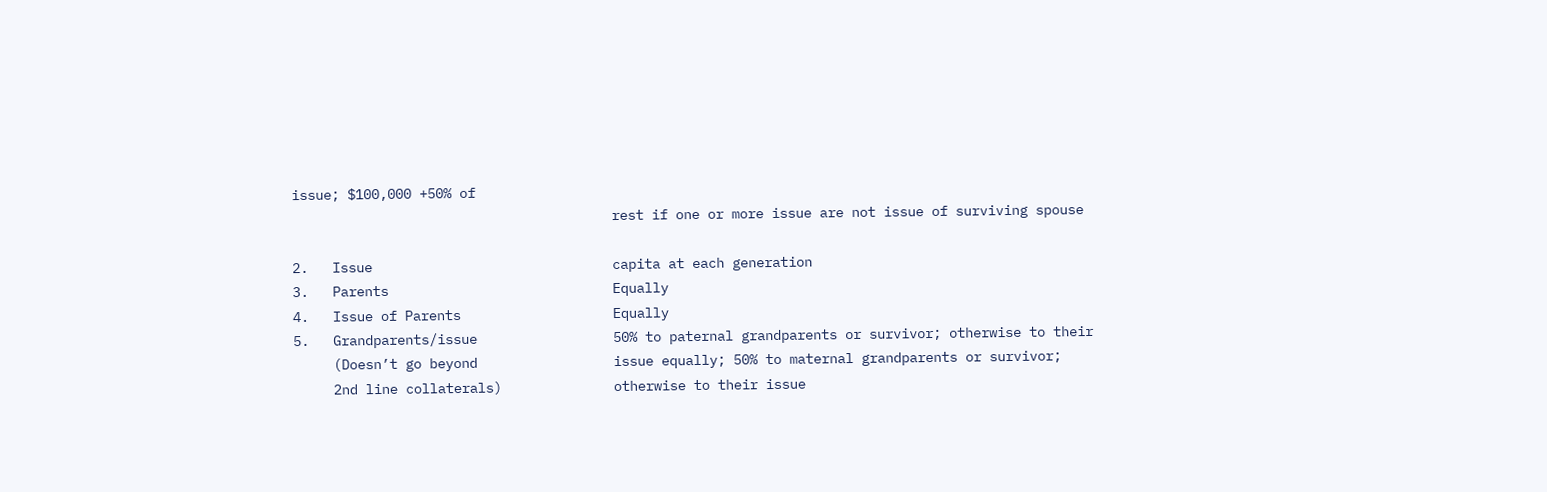issue; $100,000 +50% of
                                        rest if one or more issue are not issue of surviving spouse

2.   Issue                              capita at each generation
3.   Parents                            Equally
4.   Issue of Parents                   Equally
5.   Grandparents/issue                 50% to paternal grandparents or survivor; otherwise to their
     (Doesn’t go beyond                 issue equally; 50% to maternal grandparents or survivor;
     2nd line collaterals)              otherwise to their issue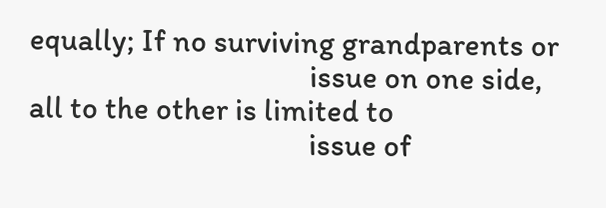equally; If no surviving grandparents or
                                        issue on one side, all to the other is limited to
                                        issue of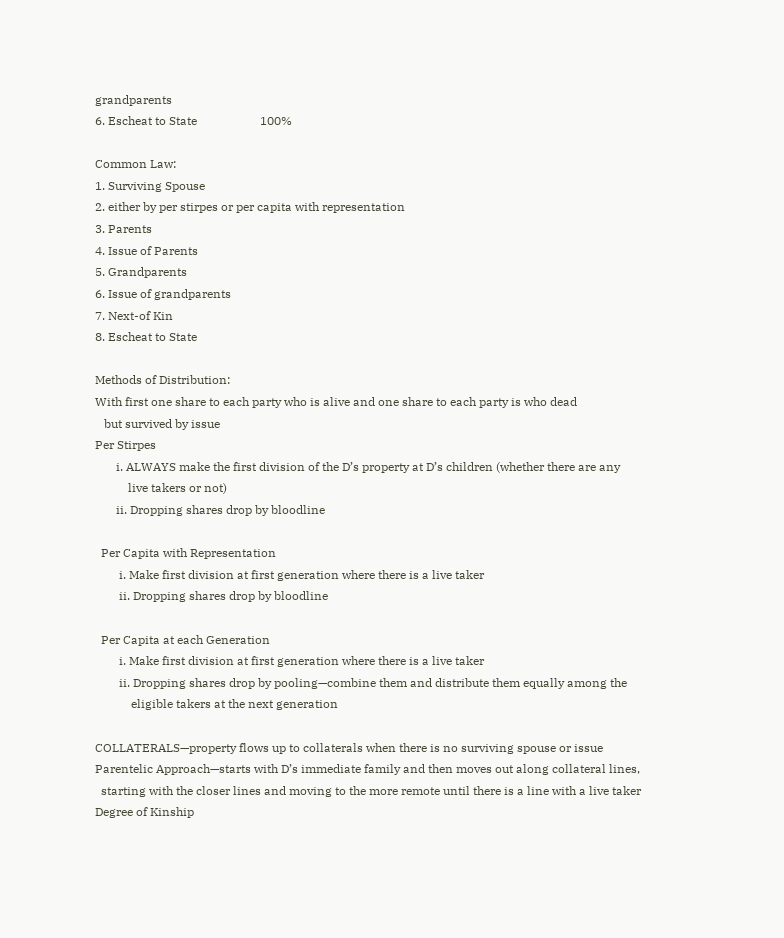grandparents
6. Escheat to State                     100%

Common Law:
1. Surviving Spouse
2. either by per stirpes or per capita with representation
3. Parents
4. Issue of Parents
5. Grandparents
6. Issue of grandparents
7. Next-of Kin
8. Escheat to State

Methods of Distribution:
With first one share to each party who is alive and one share to each party is who dead
   but survived by issue
Per Stirpes
       i. ALWAYS make the first division of the D’s property at D’s children (whether there are any
           live takers or not)
       ii. Dropping shares drop by bloodline

  Per Capita with Representation
        i. Make first division at first generation where there is a live taker
        ii. Dropping shares drop by bloodline

  Per Capita at each Generation
        i. Make first division at first generation where there is a live taker
        ii. Dropping shares drop by pooling—combine them and distribute them equally among the
            eligible takers at the next generation

COLLATERALS—property flows up to collaterals when there is no surviving spouse or issue
Parentelic Approach—starts with D’s immediate family and then moves out along collateral lines,
  starting with the closer lines and moving to the more remote until there is a line with a live taker
Degree of Kinship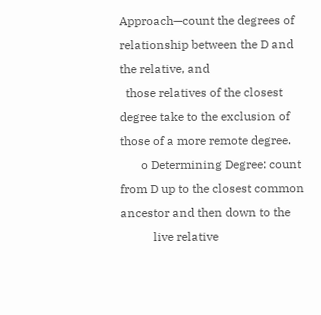Approach—count the degrees of relationship between the D and the relative, and
  those relatives of the closest degree take to the exclusion of those of a more remote degree.
       o Determining Degree: count from D up to the closest common ancestor and then down to the
           live relative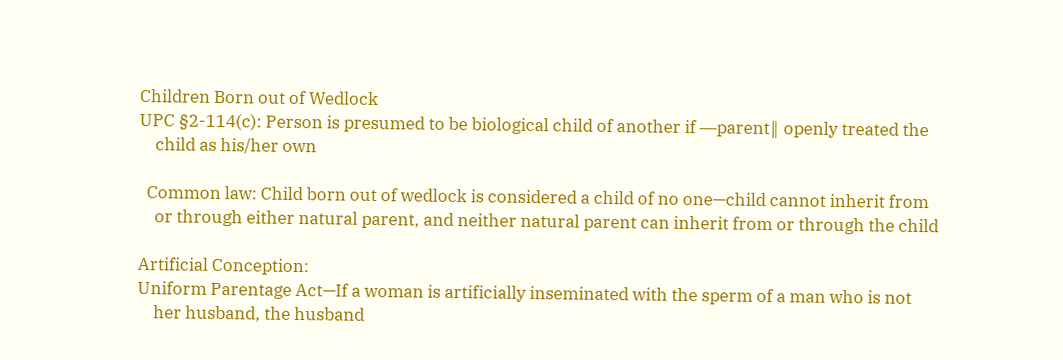Children Born out of Wedlock
UPC §2-114(c): Person is presumed to be biological child of another if ―parent‖ openly treated the
    child as his/her own

  Common law: Child born out of wedlock is considered a child of no one—child cannot inherit from
    or through either natural parent, and neither natural parent can inherit from or through the child

Artificial Conception:
Uniform Parentage Act—If a woman is artificially inseminated with the sperm of a man who is not
    her husband, the husband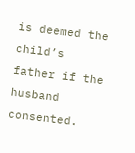is deemed the child’s father if the husband consented.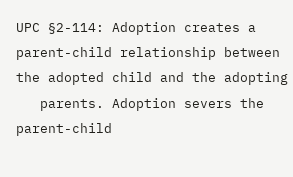UPC §2-114: Adoption creates a parent-child relationship between the adopted child and the adopting
   parents. Adoption severs the parent-child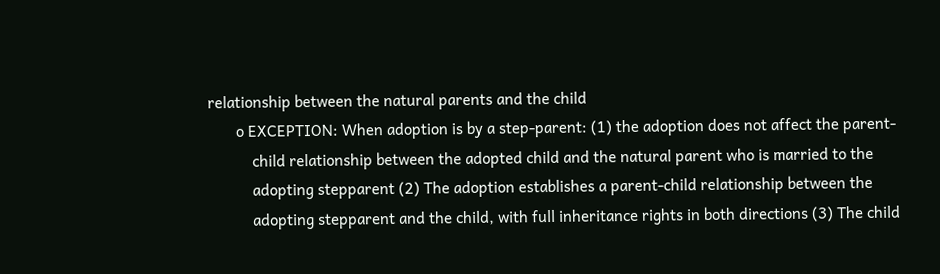relationship between the natural parents and the child
       o EXCEPTION: When adoption is by a step-parent: (1) the adoption does not affect the parent-
           child relationship between the adopted child and the natural parent who is married to the
           adopting stepparent (2) The adoption establishes a parent-child relationship between the
           adopting stepparent and the child, with full inheritance rights in both directions (3) The child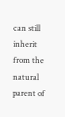can still inherit from the natural parent of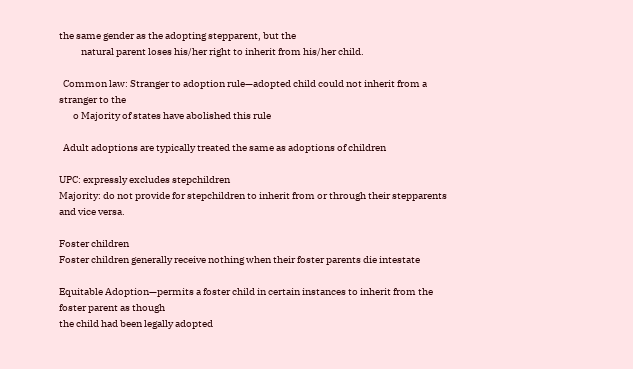the same gender as the adopting stepparent, but the
           natural parent loses his/her right to inherit from his/her child.

  Common law: Stranger to adoption rule—adopted child could not inherit from a stranger to the
       o Majority of states have abolished this rule

  Adult adoptions are typically treated the same as adoptions of children

UPC: expressly excludes stepchildren
Majority: do not provide for stepchildren to inherit from or through their stepparents and vice versa.

Foster children
Foster children generally receive nothing when their foster parents die intestate

Equitable Adoption—permits a foster child in certain instances to inherit from the foster parent as though
the child had been legally adopted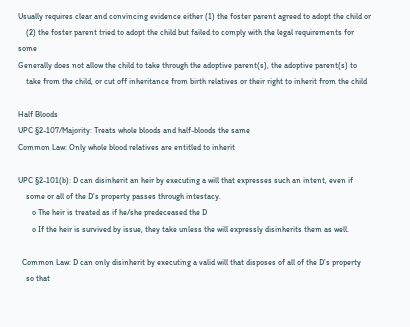Usually requires clear and convincing evidence either (1) the foster parent agreed to adopt the child or
    (2) the foster parent tried to adopt the child but failed to comply with the legal requirements for some
Generally does not allow the child to take through the adoptive parent(s), the adoptive parent(s) to
    take from the child, or cut off inheritance from birth relatives or their right to inherit from the child

Half Bloods
UPC §2-107/Majority: Treats whole bloods and half-bloods the same
Common Law: Only whole blood relatives are entitled to inherit

UPC §2-101(b): D can disinherit an heir by executing a will that expresses such an intent, even if
    some or all of the D’s property passes through intestacy.
       o The heir is treated as if he/she predeceased the D
       o If the heir is survived by issue, they take unless the will expressly disinherits them as well.

  Common Law: D can only disinherit by executing a valid will that disposes of all of the D’s property
    so that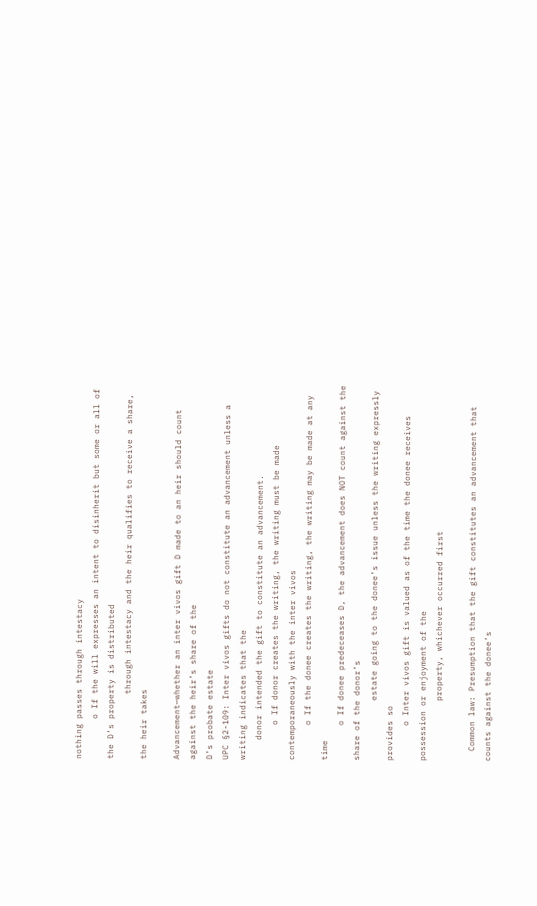nothing passes through intestacy
        o If the will expresses an intent to disinherit but some or all of the D’s property is distributed
             through intestacy and the heir qualifies to receive a share, the heir takes

Advancement—whether an inter vivos gift D made to an heir should count against the heir’s share of the
D’s probate estate
UPC §2-109: Inter vivos gifts do not constitute an advancement unless a writing indicates that the
    donor intended the gift to constitute an advancement.
       o If donor creates the writing, the writing must be made contemporaneously with the inter vivos
       o If the donee creates the writing, the writing may be made at any time
       o If donee predeceases D, the advancement does NOT count against the share of the donor’s
            estate going to the donee’s issue unless the writing expressly provides so
       o Inter vivos gift is valued as of the time the donee receives possession or enjoyment of the
            property, whichever occurred first

  Common law: Presumption that the gift constitutes an advancement that counts against the donee’s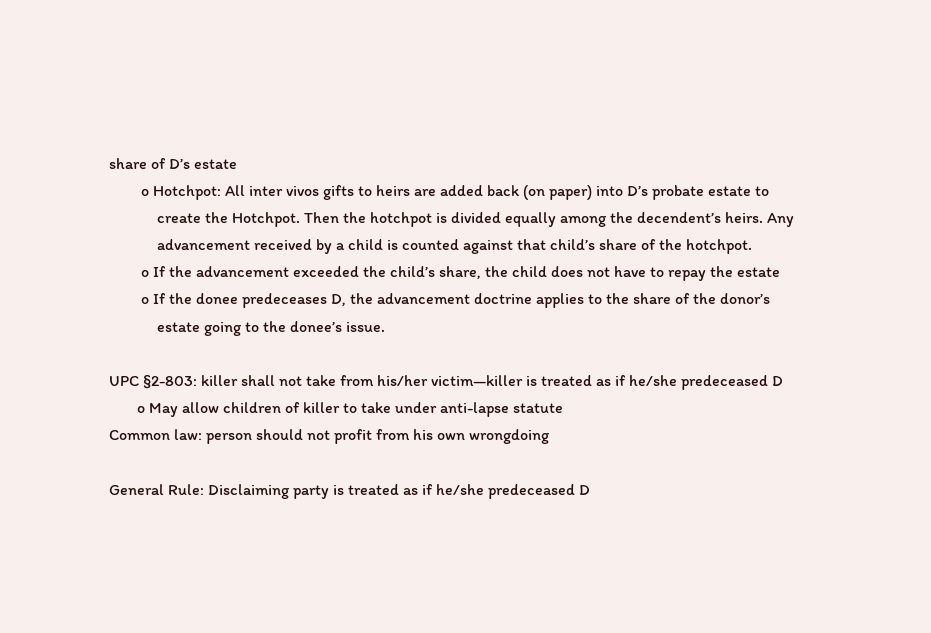share of D’s estate
        o Hotchpot: All inter vivos gifts to heirs are added back (on paper) into D’s probate estate to
            create the Hotchpot. Then the hotchpot is divided equally among the decendent’s heirs. Any
            advancement received by a child is counted against that child’s share of the hotchpot.
        o If the advancement exceeded the child’s share, the child does not have to repay the estate
        o If the donee predeceases D, the advancement doctrine applies to the share of the donor’s
            estate going to the donee’s issue.

UPC §2-803: killer shall not take from his/her victim—killer is treated as if he/she predeceased D
       o May allow children of killer to take under anti-lapse statute
Common law: person should not profit from his own wrongdoing

General Rule: Disclaiming party is treated as if he/she predeceased D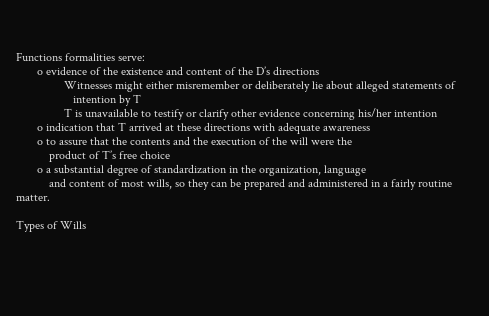Functions formalities serve:
       o evidence of the existence and content of the D’s directions
                Witnesses might either misremember or deliberately lie about alleged statements of
                   intention by T
                T is unavailable to testify or clarify other evidence concerning his/her intention
       o indication that T arrived at these directions with adequate awareness
       o to assure that the contents and the execution of the will were the
           product of T’s free choice
       o a substantial degree of standardization in the organization, language
           and content of most wills, so they can be prepared and administered in a fairly routine matter.

Types of Wills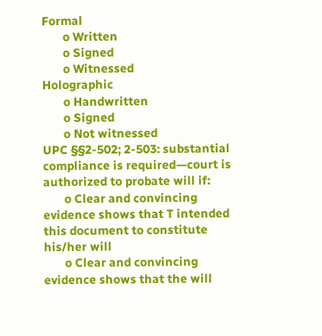Formal
       o Written
       o Signed
       o Witnessed
Holographic
       o Handwritten
       o Signed
       o Not witnessed
UPC §§2-502; 2-503: substantial compliance is required—court is authorized to probate will if:
       o Clear and convincing evidence shows that T intended this document to constitute his/her will
       o Clear and convincing evidence shows that the will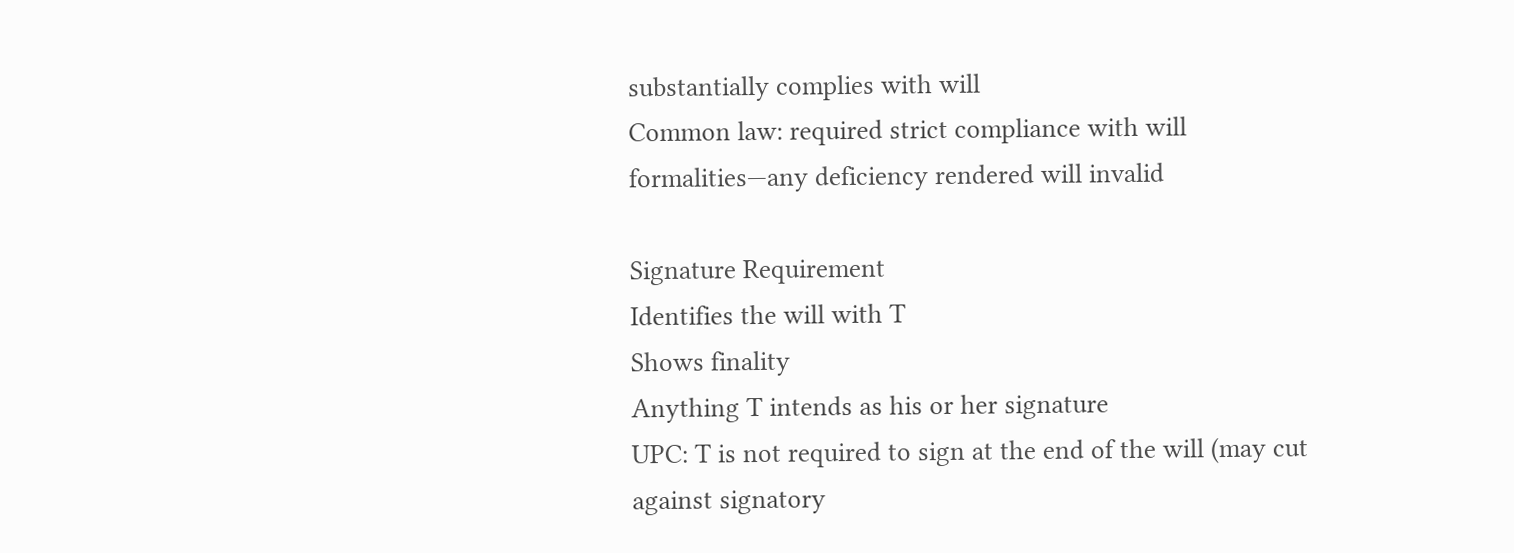substantially complies with will
Common law: required strict compliance with will formalities—any deficiency rendered will invalid

Signature Requirement
Identifies the will with T
Shows finality
Anything T intends as his or her signature
UPC: T is not required to sign at the end of the will (may cut against signatory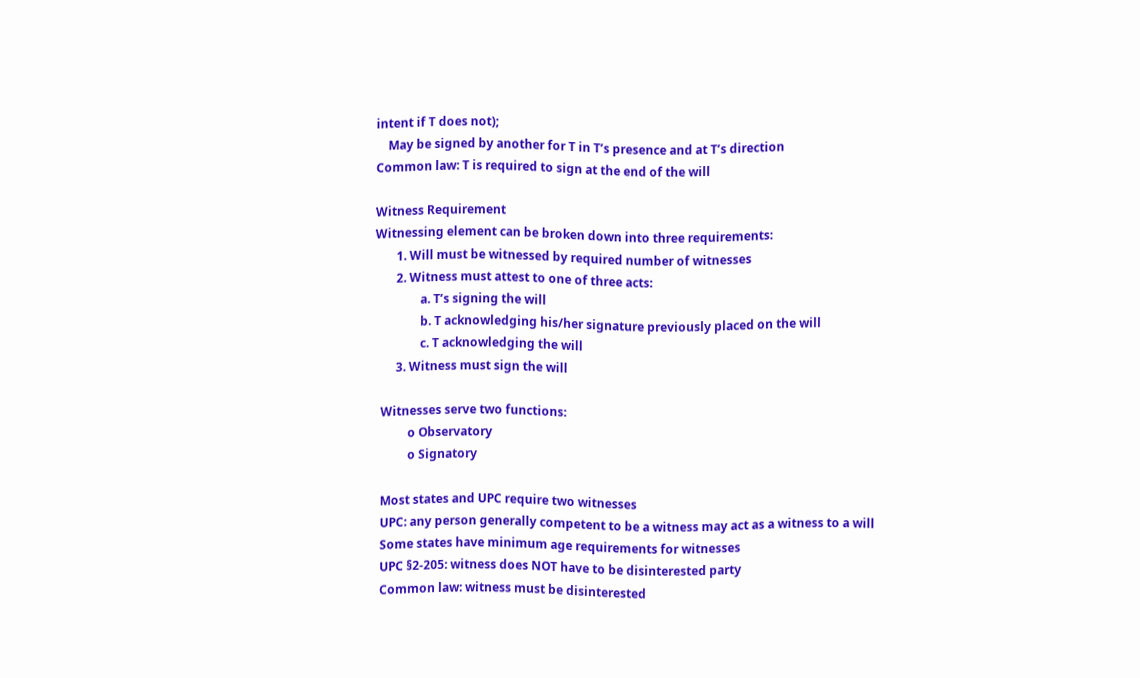intent if T does not);
    May be signed by another for T in T’s presence and at T’s direction
Common law: T is required to sign at the end of the will

Witness Requirement
Witnessing element can be broken down into three requirements:
       1. Will must be witnessed by required number of witnesses
       2. Witness must attest to one of three acts:
               a. T’s signing the will
               b. T acknowledging his/her signature previously placed on the will
               c. T acknowledging the will
       3. Witness must sign the will

  Witnesses serve two functions:
           o Observatory
           o Signatory

  Most states and UPC require two witnesses
  UPC: any person generally competent to be a witness may act as a witness to a will
  Some states have minimum age requirements for witnesses
  UPC §2-205: witness does NOT have to be disinterested party
  Common law: witness must be disinterested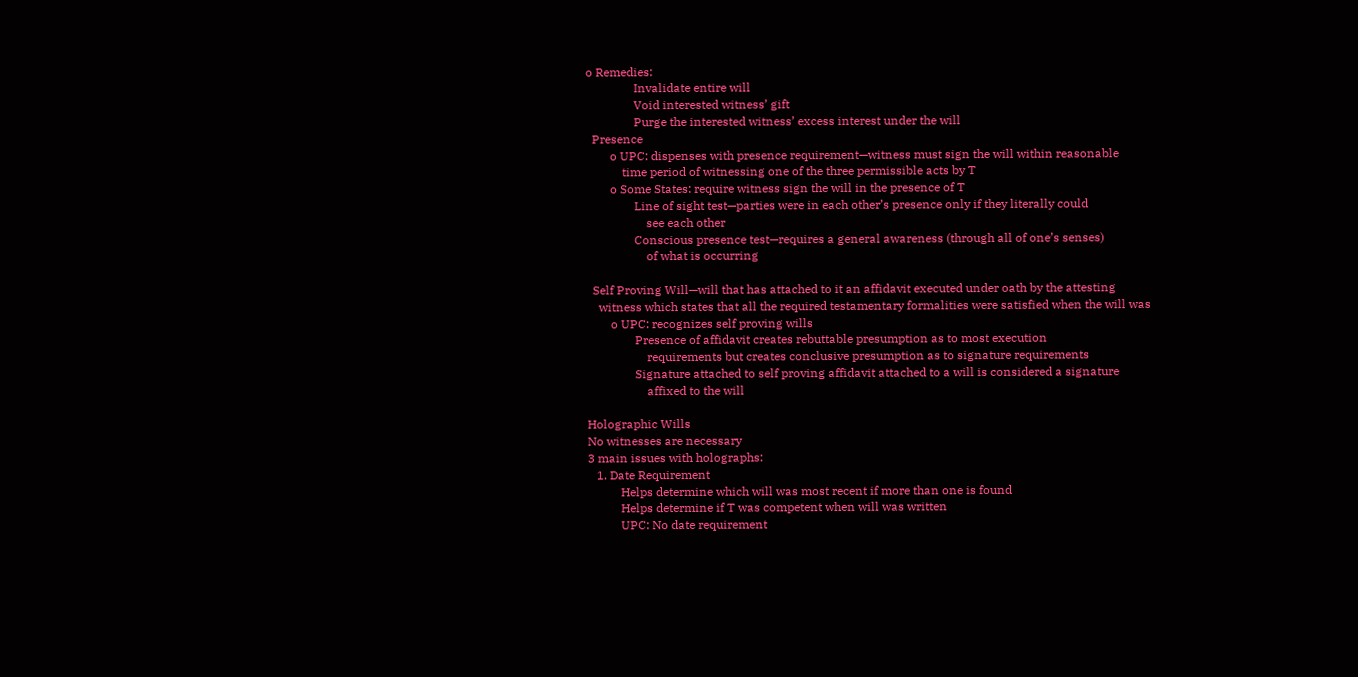o Remedies:
                Invalidate entire will
                Void interested witness’ gift
                Purge the interested witness’ excess interest under the will
  Presence
        o UPC: dispenses with presence requirement—witness must sign the will within reasonable
            time period of witnessing one of the three permissible acts by T
        o Some States: require witness sign the will in the presence of T
                Line of sight test—parties were in each other’s presence only if they literally could
                    see each other
                Conscious presence test—requires a general awareness (through all of one’s senses)
                    of what is occurring

  Self Proving Will—will that has attached to it an affidavit executed under oath by the attesting
    witness which states that all the required testamentary formalities were satisfied when the will was
        o UPC: recognizes self proving wills
                Presence of affidavit creates rebuttable presumption as to most execution
                    requirements but creates conclusive presumption as to signature requirements
                Signature attached to self proving affidavit attached to a will is considered a signature
                    affixed to the will

Holographic Wills
No witnesses are necessary
3 main issues with holographs:
   1. Date Requirement
           Helps determine which will was most recent if more than one is found
           Helps determine if T was competent when will was written
           UPC: No date requirement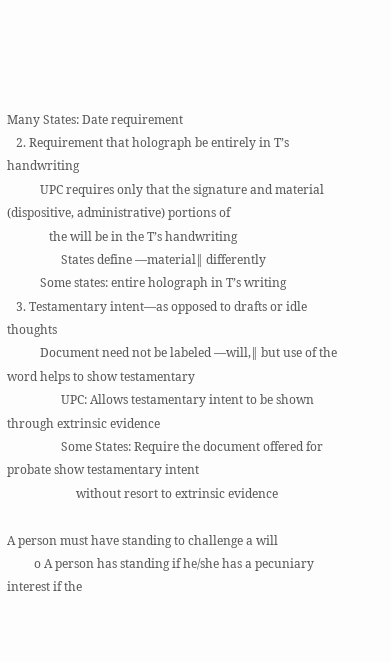Many States: Date requirement
   2. Requirement that holograph be entirely in T’s handwriting
           UPC requires only that the signature and material (dispositive, administrative) portions of
              the will be in the T’s handwriting
                  States define ―material‖ differently
           Some states: entire holograph in T’s writing
   3. Testamentary intent—as opposed to drafts or idle thoughts
           Document need not be labeled ―will,‖ but use of the word helps to show testamentary
                  UPC: Allows testamentary intent to be shown through extrinsic evidence
                  Some States: Require the document offered for probate show testamentary intent
                       without resort to extrinsic evidence

A person must have standing to challenge a will
         o A person has standing if he/she has a pecuniary interest if the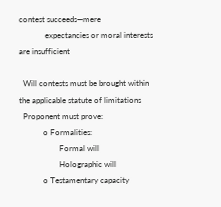contest succeeds—mere
             expectancies or moral interests are insufficient

  Will contests must be brought within the applicable statute of limitations
  Proponent must prove:
            o Formalities:
                    Formal will
                    Holographic will
            o Testamentary capacity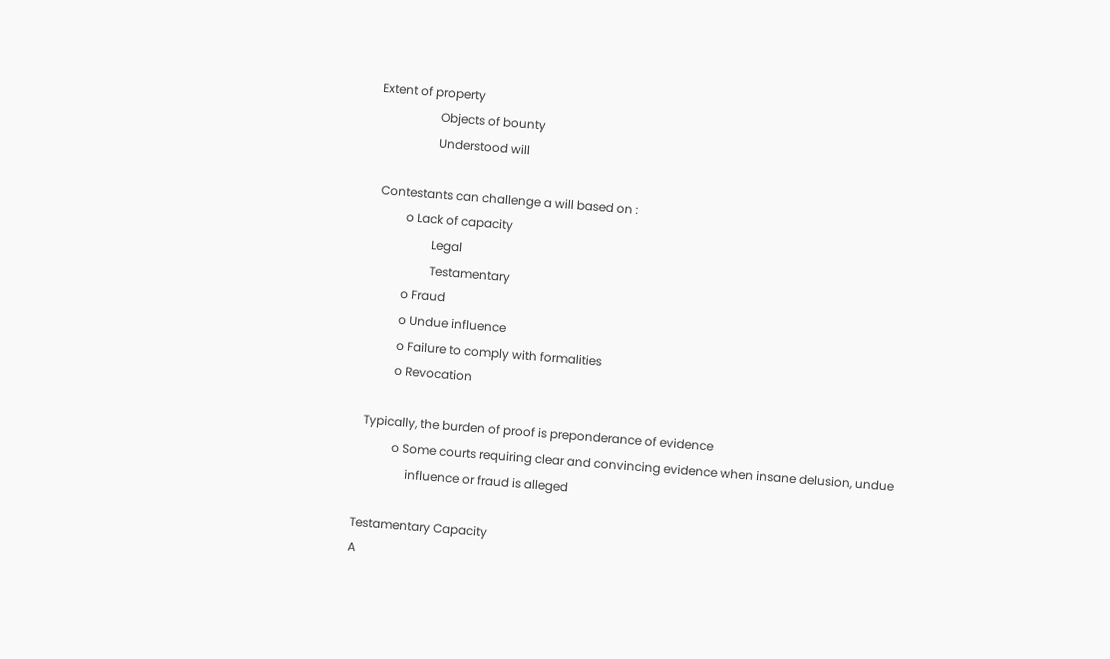Extent of property
                    Objects of bounty
                    Understood will

  Contestants can challenge a will based on :
           o Lack of capacity
                    Legal
                    Testamentary
           o Fraud
           o Undue influence
           o Failure to comply with formalities
           o Revocation

  Typically, the burden of proof is preponderance of evidence
            o Some courts requiring clear and convincing evidence when insane delusion, undue
                 influence or fraud is alleged

Testamentary Capacity
A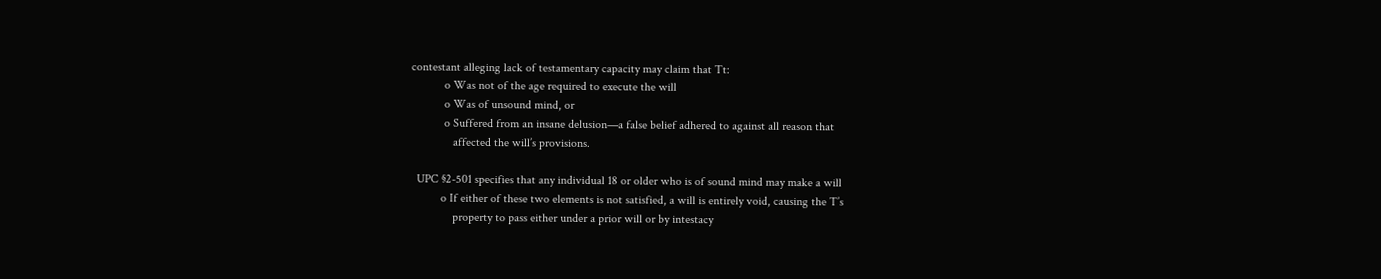contestant alleging lack of testamentary capacity may claim that Tt:
           o Was not of the age required to execute the will
           o Was of unsound mind, or
           o Suffered from an insane delusion—a false belief adhered to against all reason that
              affected the will’s provisions.

  UPC §2-501 specifies that any individual 18 or older who is of sound mind may make a will
          o If either of these two elements is not satisfied, a will is entirely void, causing the T’s
              property to pass either under a prior will or by intestacy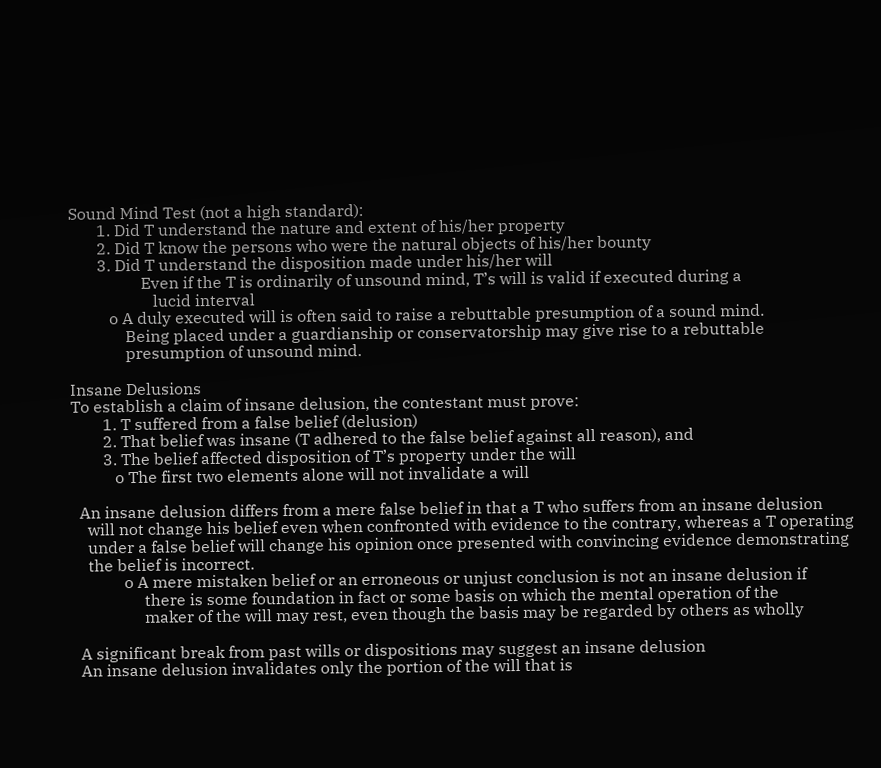Sound Mind Test (not a high standard):
       1. Did T understand the nature and extent of his/her property
       2. Did T know the persons who were the natural objects of his/her bounty
       3. Did T understand the disposition made under his/her will
                  Even if the T is ordinarily of unsound mind, T’s will is valid if executed during a
                     lucid interval
          o A duly executed will is often said to raise a rebuttable presumption of a sound mind.
              Being placed under a guardianship or conservatorship may give rise to a rebuttable
              presumption of unsound mind.

Insane Delusions
To establish a claim of insane delusion, the contestant must prove:
        1. T suffered from a false belief (delusion)
        2. That belief was insane (T adhered to the false belief against all reason), and
        3. The belief affected disposition of T’s property under the will
           o The first two elements alone will not invalidate a will

  An insane delusion differs from a mere false belief in that a T who suffers from an insane delusion
    will not change his belief even when confronted with evidence to the contrary, whereas a T operating
    under a false belief will change his opinion once presented with convincing evidence demonstrating
    the belief is incorrect.
             o A mere mistaken belief or an erroneous or unjust conclusion is not an insane delusion if
                  there is some foundation in fact or some basis on which the mental operation of the
                  maker of the will may rest, even though the basis may be regarded by others as wholly

  A significant break from past wills or dispositions may suggest an insane delusion
  An insane delusion invalidates only the portion of the will that is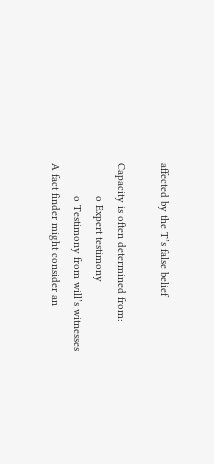affected by the T’s false belief

Capacity is often determined from:
           o Expert testimony
           o Testimony from will’s witnesses
A fact finder might consider an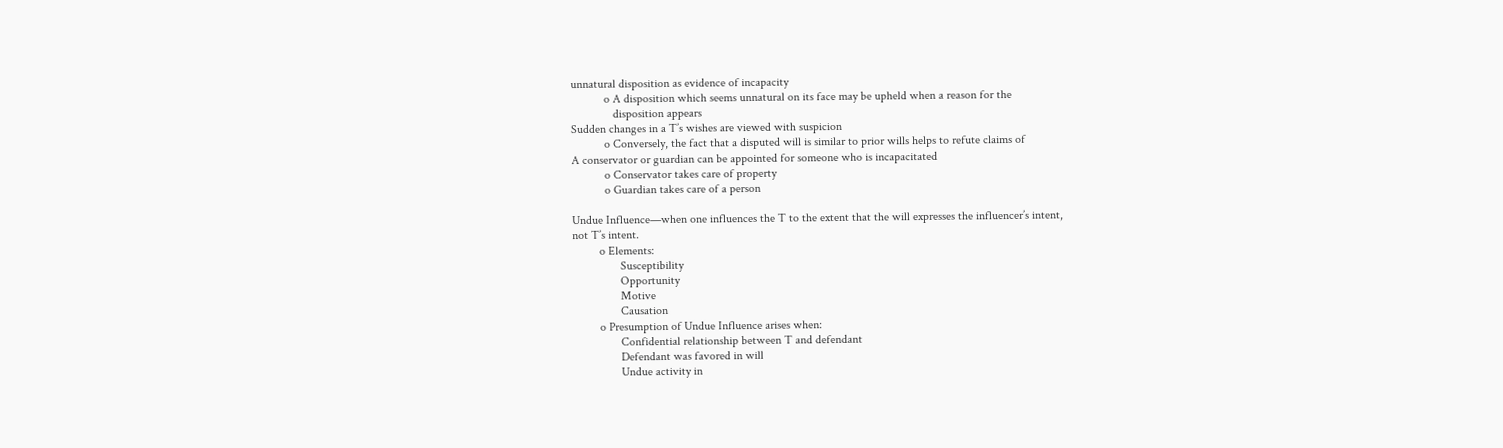unnatural disposition as evidence of incapacity
           o A disposition which seems unnatural on its face may be upheld when a reason for the
              disposition appears
Sudden changes in a T’s wishes are viewed with suspicion
           o Conversely, the fact that a disputed will is similar to prior wills helps to refute claims of
A conservator or guardian can be appointed for someone who is incapacitated
           o Conservator takes care of property
           o Guardian takes care of a person

Undue Influence—when one influences the T to the extent that the will expresses the influencer’s intent,
not T’s intent.
         o Elements:
                Susceptibility
                Opportunity
                Motive
                Causation
         o Presumption of Undue Influence arises when:
                Confidential relationship between T and defendant
                Defendant was favored in will
                Undue activity in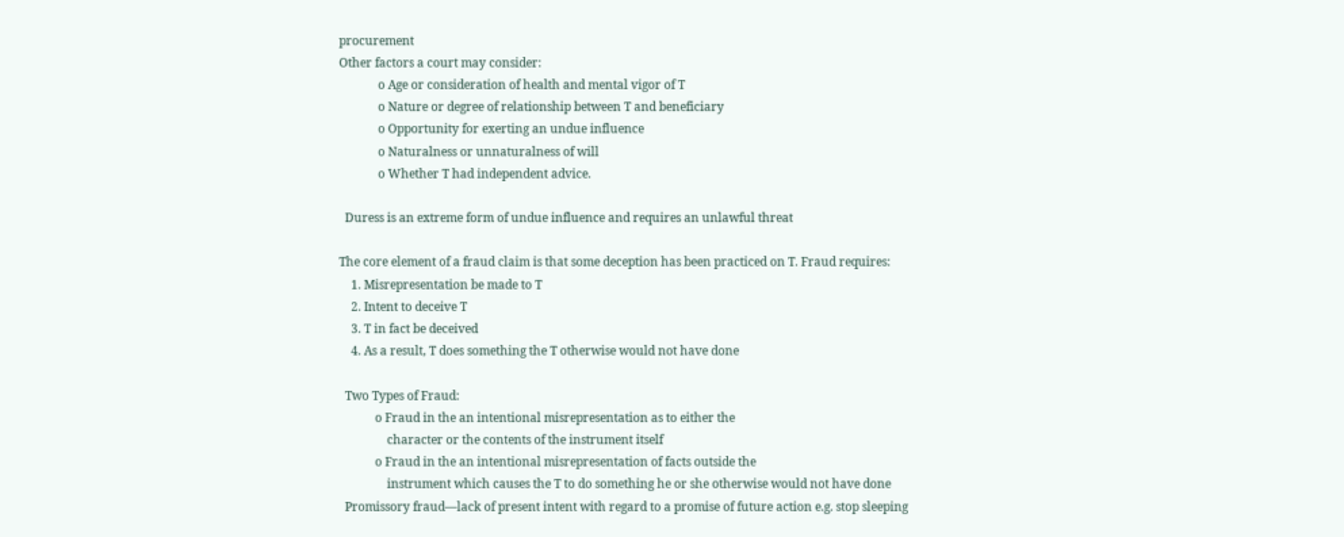procurement
Other factors a court may consider:
             o Age or consideration of health and mental vigor of T
             o Nature or degree of relationship between T and beneficiary
             o Opportunity for exerting an undue influence
             o Naturalness or unnaturalness of will
             o Whether T had independent advice.

  Duress is an extreme form of undue influence and requires an unlawful threat

The core element of a fraud claim is that some deception has been practiced on T. Fraud requires:
    1. Misrepresentation be made to T
    2. Intent to deceive T
    3. T in fact be deceived
    4. As a result, T does something the T otherwise would not have done

  Two Types of Fraud:
            o Fraud in the an intentional misrepresentation as to either the
                character or the contents of the instrument itself
            o Fraud in the an intentional misrepresentation of facts outside the
                instrument which causes the T to do something he or she otherwise would not have done
  Promissory fraud—lack of present intent with regard to a promise of future action e.g. stop sleeping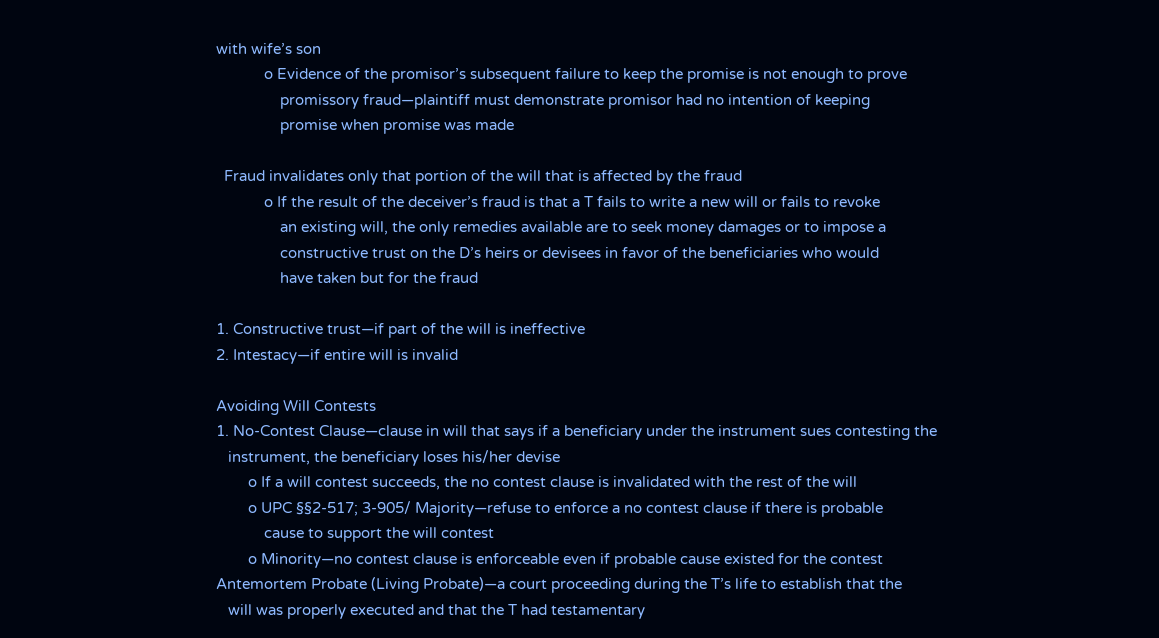with wife’s son
            o Evidence of the promisor’s subsequent failure to keep the promise is not enough to prove
                promissory fraud—plaintiff must demonstrate promisor had no intention of keeping
                promise when promise was made

  Fraud invalidates only that portion of the will that is affected by the fraud
            o If the result of the deceiver’s fraud is that a T fails to write a new will or fails to revoke
                an existing will, the only remedies available are to seek money damages or to impose a
                constructive trust on the D’s heirs or devisees in favor of the beneficiaries who would
                have taken but for the fraud

1. Constructive trust—if part of the will is ineffective
2. Intestacy—if entire will is invalid

Avoiding Will Contests
1. No-Contest Clause—clause in will that says if a beneficiary under the instrument sues contesting the
   instrument, the beneficiary loses his/her devise
        o If a will contest succeeds, the no contest clause is invalidated with the rest of the will
        o UPC §§2-517; 3-905/ Majority—refuse to enforce a no contest clause if there is probable
            cause to support the will contest
        o Minority—no contest clause is enforceable even if probable cause existed for the contest
Antemortem Probate (Living Probate)—a court proceeding during the T’s life to establish that the
   will was properly executed and that the T had testamentary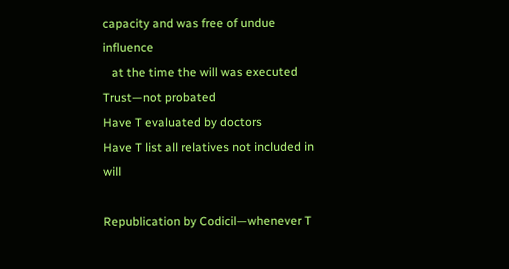capacity and was free of undue influence
   at the time the will was executed
Trust—not probated
Have T evaluated by doctors
Have T list all relatives not included in will

Republication by Codicil—whenever T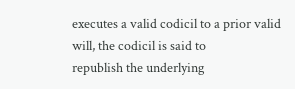executes a valid codicil to a prior valid will, the codicil is said to
republish the underlying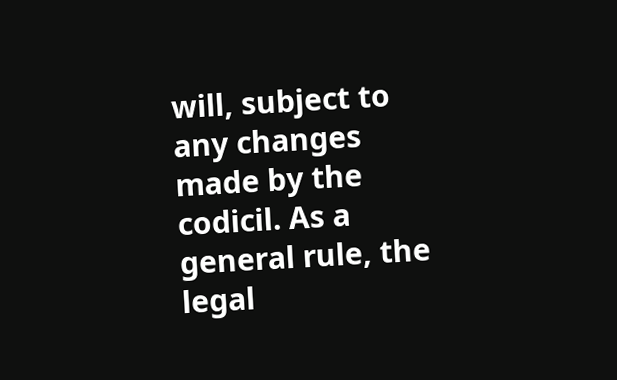will, subject to any changes made by the codicil. As a general rule, the legal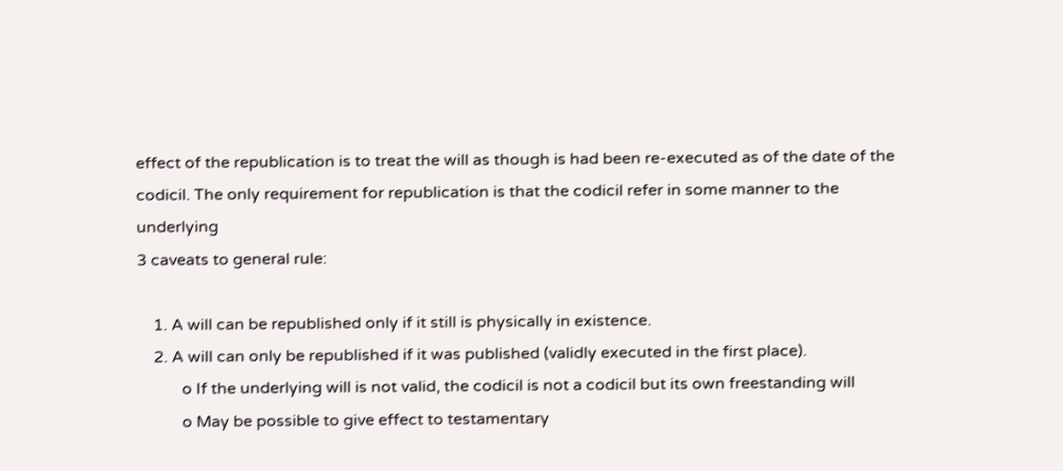effect of the republication is to treat the will as though is had been re-executed as of the date of the
codicil. The only requirement for republication is that the codicil refer in some manner to the underlying
3 caveats to general rule:

    1. A will can be republished only if it still is physically in existence.
    2. A will can only be republished if it was published (validly executed in the first place).
           o If the underlying will is not valid, the codicil is not a codicil but its own freestanding will
           o May be possible to give effect to testamentary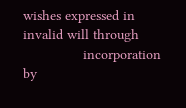wishes expressed in invalid will through
               incorporation by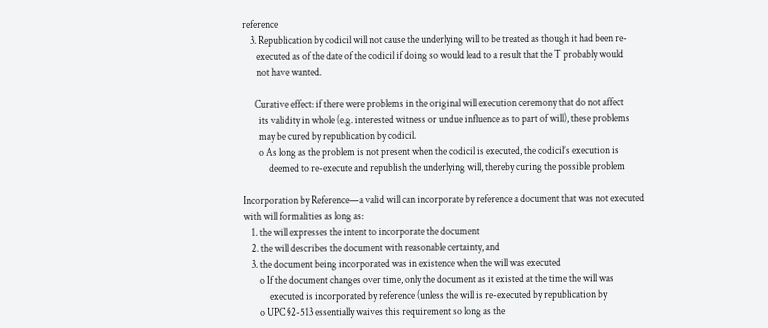reference
    3. Republication by codicil will not cause the underlying will to be treated as though it had been re-
       executed as of the date of the codicil if doing so would lead to a result that the T probably would
       not have wanted.

      Curative effect: if there were problems in the original will execution ceremony that do not affect
        its validity in whole (e.g. interested witness or undue influence as to part of will), these problems
        may be cured by republication by codicil.
        o As long as the problem is not present when the codicil is executed, the codicil’s execution is
             deemed to re-execute and republish the underlying will, thereby curing the possible problem

Incorporation by Reference—a valid will can incorporate by reference a document that was not executed
with will formalities as long as:
    1. the will expresses the intent to incorporate the document
    2. the will describes the document with reasonable certainty, and
    3. the document being incorporated was in existence when the will was executed
        o If the document changes over time, only the document as it existed at the time the will was
             executed is incorporated by reference (unless the will is re-executed by republication by
        o UPC §2-513 essentially waives this requirement so long as the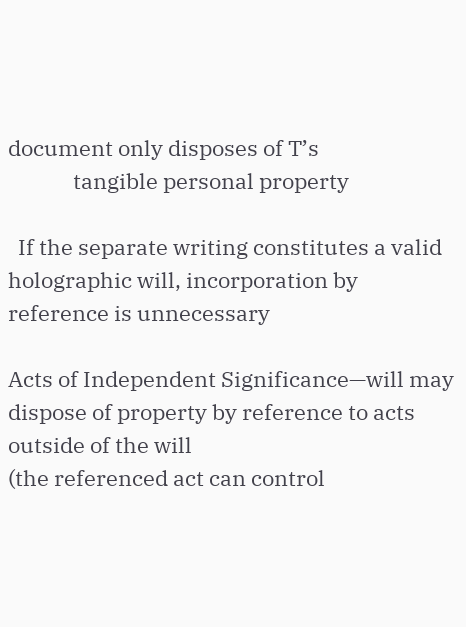document only disposes of T’s
             tangible personal property

  If the separate writing constitutes a valid holographic will, incorporation by reference is unnecessary

Acts of Independent Significance—will may dispose of property by reference to acts outside of the will
(the referenced act can control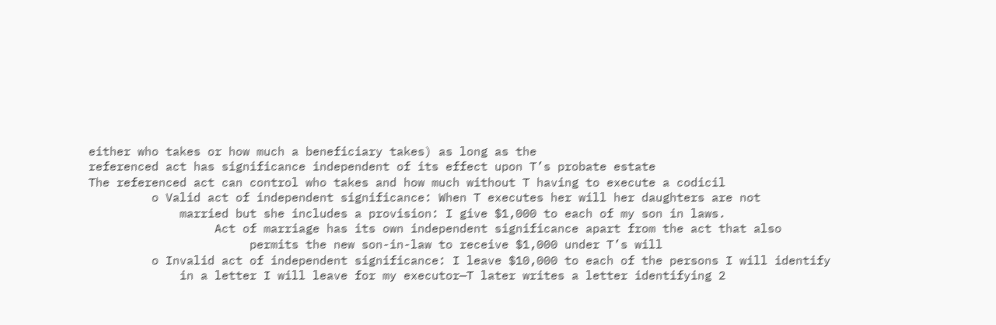either who takes or how much a beneficiary takes) as long as the
referenced act has significance independent of its effect upon T’s probate estate
The referenced act can control who takes and how much without T having to execute a codicil
         o Valid act of independent significance: When T executes her will her daughters are not
             married but she includes a provision: I give $1,000 to each of my son in laws.
                  Act of marriage has its own independent significance apart from the act that also
                       permits the new son-in-law to receive $1,000 under T’s will
         o Invalid act of independent significance: I leave $10,000 to each of the persons I will identify
             in a letter I will leave for my executor—T later writes a letter identifying 2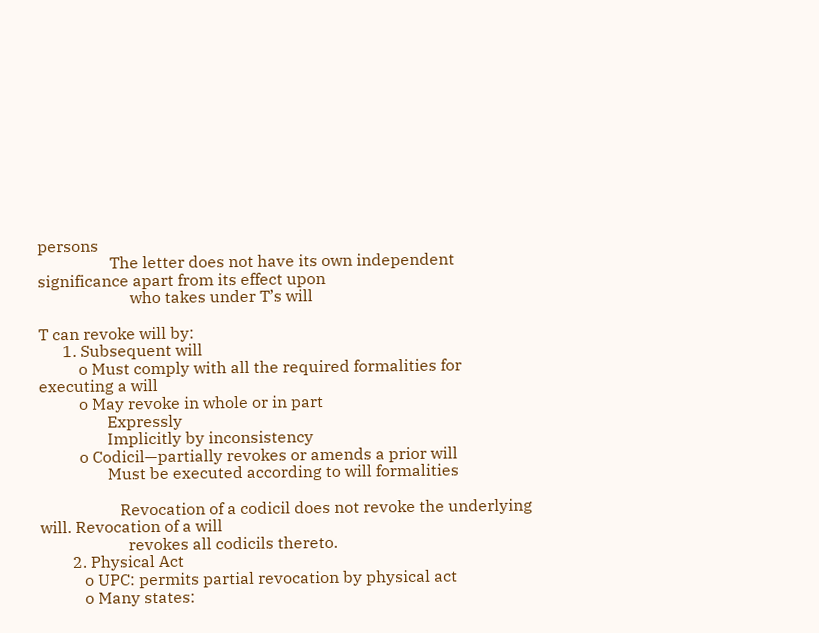persons
                  The letter does not have its own independent significance apart from its effect upon
                       who takes under T’s will

T can revoke will by:
      1. Subsequent will
          o Must comply with all the required formalities for executing a will
          o May revoke in whole or in part
                 Expressly
                 Implicitly by inconsistency
          o Codicil—partially revokes or amends a prior will
                 Must be executed according to will formalities

                    Revocation of a codicil does not revoke the underlying will. Revocation of a will
                      revokes all codicils thereto.
        2. Physical Act
           o UPC: permits partial revocation by physical act
           o Many states: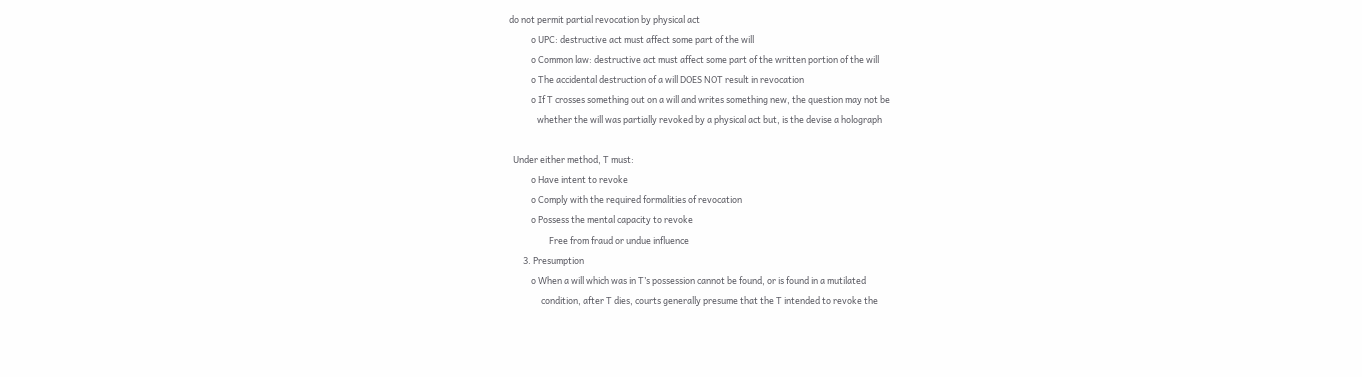do not permit partial revocation by physical act
           o UPC: destructive act must affect some part of the will
           o Common law: destructive act must affect some part of the written portion of the will
           o The accidental destruction of a will DOES NOT result in revocation
           o If T crosses something out on a will and writes something new, the question may not be
              whether the will was partially revoked by a physical act but, is the devise a holograph

  Under either method, T must:
           o Have intent to revoke
           o Comply with the required formalities of revocation
           o Possess the mental capacity to revoke
                    Free from fraud or undue influence
       3. Presumption
           o When a will which was in T’s possession cannot be found, or is found in a mutilated
                condition, after T dies, courts generally presume that the T intended to revoke the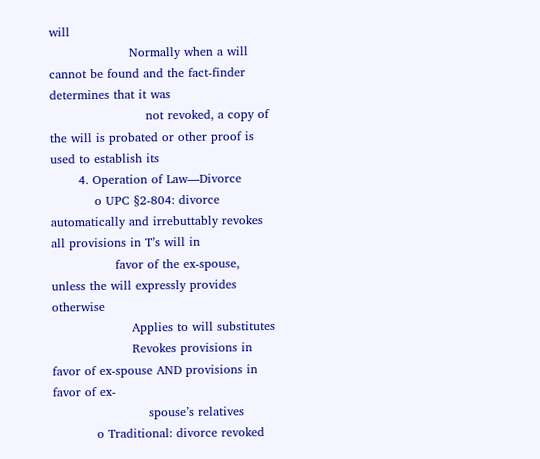will
                    Normally when a will cannot be found and the fact-finder determines that it was
                        not revoked, a copy of the will is probated or other proof is used to establish its
       4. Operation of Law—Divorce
           o UPC §2-804: divorce automatically and irrebuttably revokes all provisions in T’s will in
                favor of the ex-spouse, unless the will expressly provides otherwise
                    Applies to will substitutes
                    Revokes provisions in favor of ex-spouse AND provisions in favor of ex-
                        spouse’s relatives
           o Traditional: divorce revoked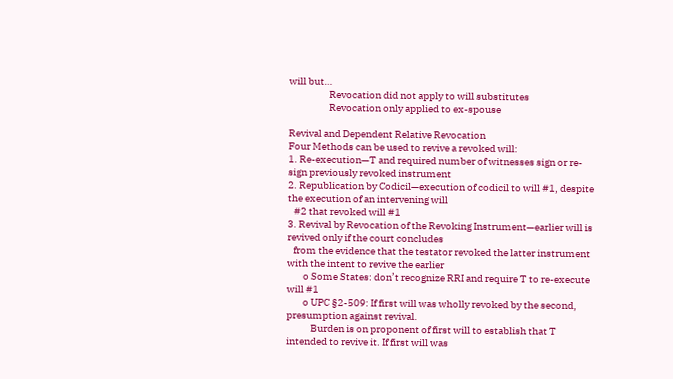will but…
                    Revocation did not apply to will substitutes
                    Revocation only applied to ex-spouse

Revival and Dependent Relative Revocation
Four Methods can be used to revive a revoked will:
1. Re-execution—T and required number of witnesses sign or re-sign previously revoked instrument
2. Republication by Codicil—execution of codicil to will #1, despite the execution of an intervening will
   #2 that revoked will #1
3. Revival by Revocation of the Revoking Instrument—earlier will is revived only if the court concludes
   from the evidence that the testator revoked the latter instrument with the intent to revive the earlier
        o Some States: don’t recognize RRI and require T to re-execute will #1
        o UPC §2-509: If first will was wholly revoked by the second, presumption against revival.
            Burden is on proponent of first will to establish that T intended to revive it. If first will was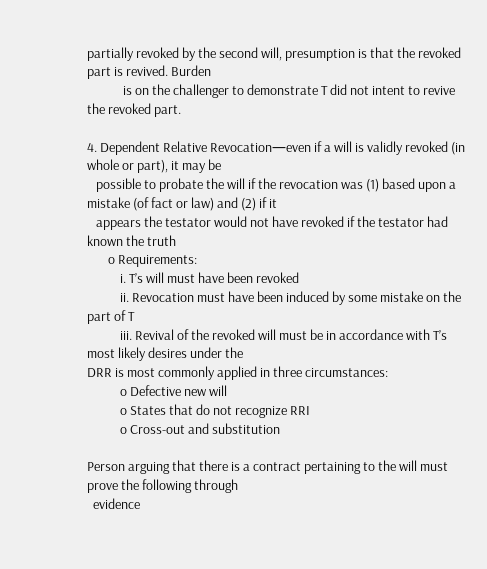partially revoked by the second will, presumption is that the revoked part is revived. Burden
            is on the challenger to demonstrate T did not intent to revive the revoked part.

4. Dependent Relative Revocation—even if a will is validly revoked (in whole or part), it may be
   possible to probate the will if the revocation was (1) based upon a mistake (of fact or law) and (2) if it
   appears the testator would not have revoked if the testator had known the truth
       o Requirements:
           i. T’s will must have been revoked
           ii. Revocation must have been induced by some mistake on the part of T
           iii. Revival of the revoked will must be in accordance with T’s most likely desires under the
DRR is most commonly applied in three circumstances:
           o Defective new will
           o States that do not recognize RRI
           o Cross-out and substitution

Person arguing that there is a contract pertaining to the will must prove the following through
  evidence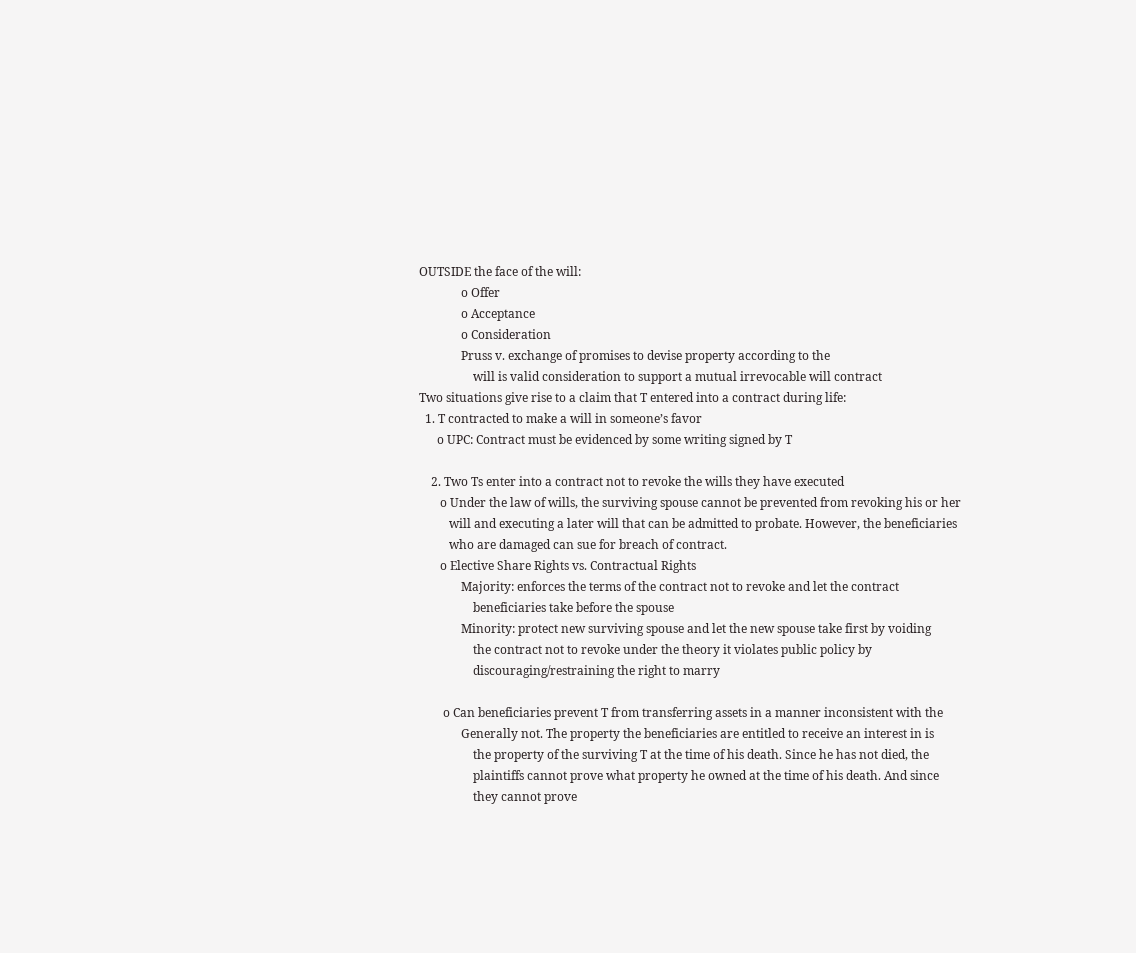OUTSIDE the face of the will:
              o Offer
              o Acceptance
              o Consideration
              Pruss v. exchange of promises to devise property according to the
                  will is valid consideration to support a mutual irrevocable will contract
Two situations give rise to a claim that T entered into a contract during life:
  1. T contracted to make a will in someone’s favor
      o UPC: Contract must be evidenced by some writing signed by T

    2. Two Ts enter into a contract not to revoke the wills they have executed
       o Under the law of wills, the surviving spouse cannot be prevented from revoking his or her
          will and executing a later will that can be admitted to probate. However, the beneficiaries
          who are damaged can sue for breach of contract.
       o Elective Share Rights vs. Contractual Rights
              Majority: enforces the terms of the contract not to revoke and let the contract
                  beneficiaries take before the spouse
              Minority: protect new surviving spouse and let the new spouse take first by voiding
                  the contract not to revoke under the theory it violates public policy by
                  discouraging/restraining the right to marry

        o Can beneficiaries prevent T from transferring assets in a manner inconsistent with the
              Generally not. The property the beneficiaries are entitled to receive an interest in is
                  the property of the surviving T at the time of his death. Since he has not died, the
                  plaintiffs cannot prove what property he owned at the time of his death. And since
                  they cannot prove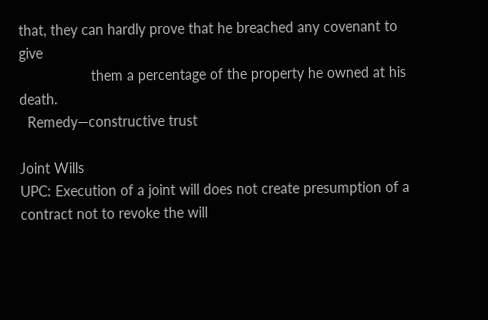that, they can hardly prove that he breached any covenant to give
                  them a percentage of the property he owned at his death.
  Remedy—constructive trust

Joint Wills
UPC: Execution of a joint will does not create presumption of a contract not to revoke the will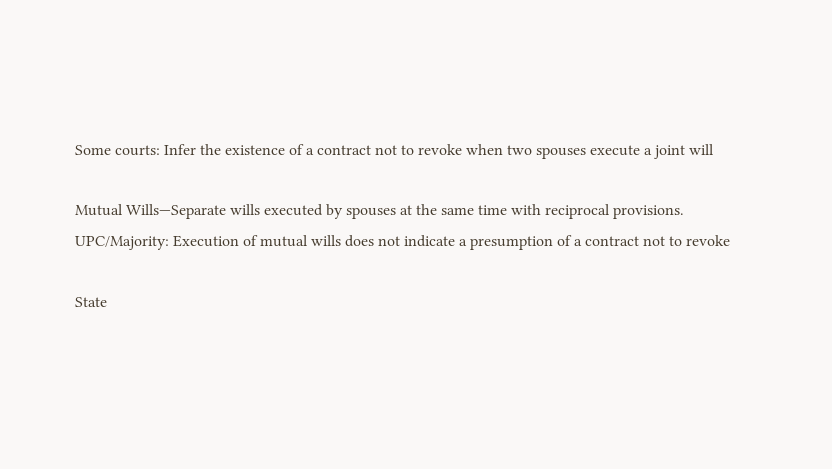Some courts: Infer the existence of a contract not to revoke when two spouses execute a joint will

Mutual Wills—Separate wills executed by spouses at the same time with reciprocal provisions.
UPC/Majority: Execution of mutual wills does not indicate a presumption of a contract not to revoke

State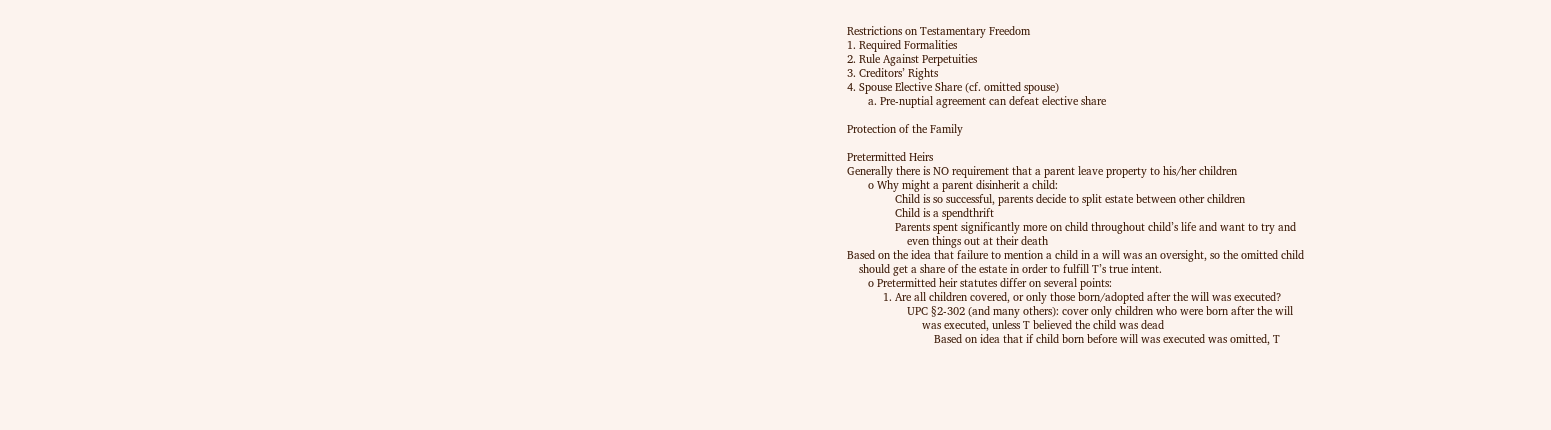Restrictions on Testamentary Freedom
1. Required Formalities
2. Rule Against Perpetuities
3. Creditors’ Rights
4. Spouse Elective Share (cf. omitted spouse)
       a. Pre-nuptial agreement can defeat elective share

Protection of the Family

Pretermitted Heirs
Generally there is NO requirement that a parent leave property to his/her children
       o Why might a parent disinherit a child:
                Child is so successful, parents decide to split estate between other children
                Child is a spendthrift
                Parents spent significantly more on child throughout child’s life and want to try and
                    even things out at their death
Based on the idea that failure to mention a child in a will was an oversight, so the omitted child
    should get a share of the estate in order to fulfill T’s true intent.
       o Pretermitted heir statutes differ on several points:
            1. Are all children covered, or only those born/adopted after the will was executed?
                    UPC §2-302 (and many others): cover only children who were born after the will
                         was executed, unless T believed the child was dead
                             Based on idea that if child born before will was executed was omitted, T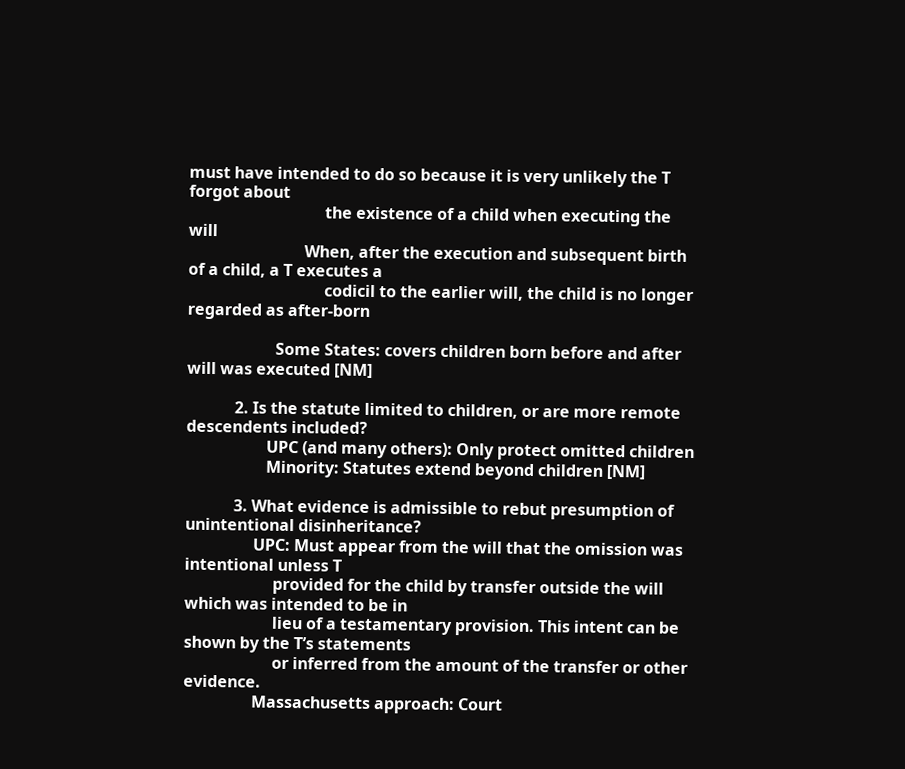must have intended to do so because it is very unlikely the T forgot about
                                  the existence of a child when executing the will
                             When, after the execution and subsequent birth of a child, a T executes a
                                  codicil to the earlier will, the child is no longer regarded as after-born

                      Some States: covers children born before and after will was executed [NM]

            2. Is the statute limited to children, or are more remote descendents included?
                    UPC (and many others): Only protect omitted children
                    Minority: Statutes extend beyond children [NM]

            3. What evidence is admissible to rebut presumption of unintentional disinheritance?
                 UPC: Must appear from the will that the omission was intentional unless T
                      provided for the child by transfer outside the will which was intended to be in
                      lieu of a testamentary provision. This intent can be shown by the T’s statements
                      or inferred from the amount of the transfer or other evidence.
                 Massachusetts approach: Court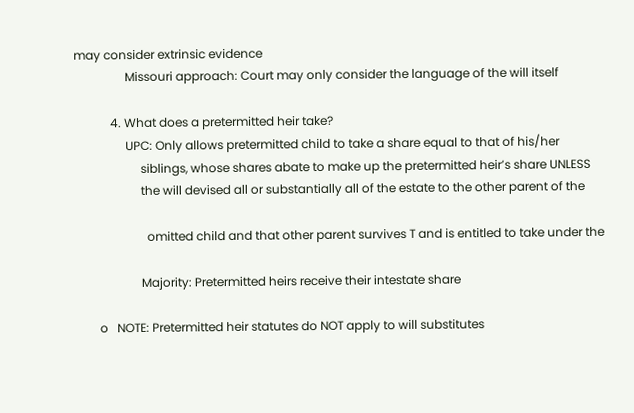may consider extrinsic evidence
                 Missouri approach: Court may only consider the language of the will itself

            4. What does a pretermitted heir take?
                 UPC: Only allows pretermitted child to take a share equal to that of his/her
                      siblings, whose shares abate to make up the pretermitted heir’s share UNLESS
                      the will devised all or substantially all of the estate to the other parent of the

                        omitted child and that other parent survives T and is entitled to take under the

                      Majority: Pretermitted heirs receive their intestate share

        o   NOTE: Pretermitted heir statutes do NOT apply to will substitutes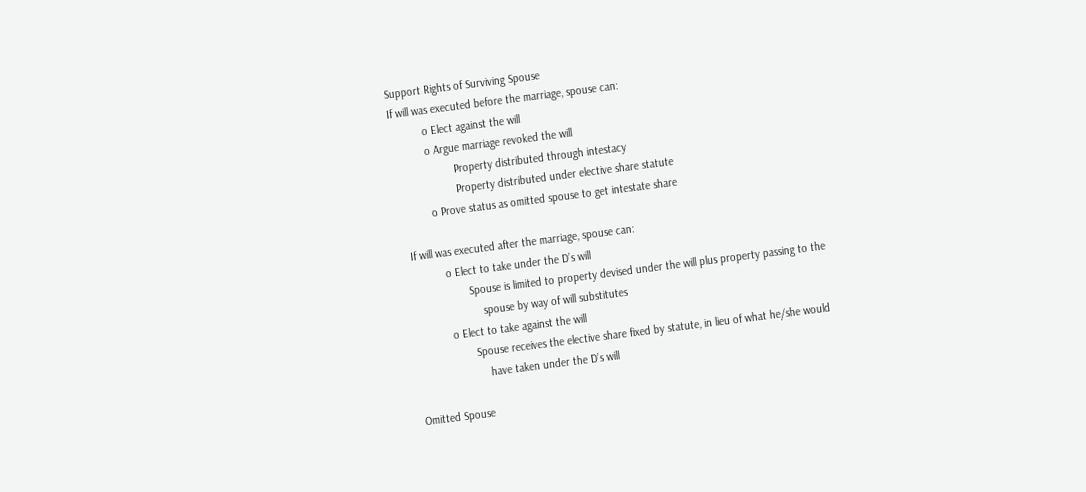Support Rights of Surviving Spouse
If will was executed before the marriage, spouse can:
           o Elect against the will
           o Argue marriage revoked the will
                    Property distributed through intestacy
                    Property distributed under elective share statute
           o Prove status as omitted spouse to get intestate share

  If will was executed after the marriage, spouse can:
             o Elect to take under the D’s will
                    Spouse is limited to property devised under the will plus property passing to the
                        spouse by way of will substitutes
             o Elect to take against the will
                    Spouse receives the elective share fixed by statute, in lieu of what he/she would
                        have taken under the D’s will

Omitted Spouse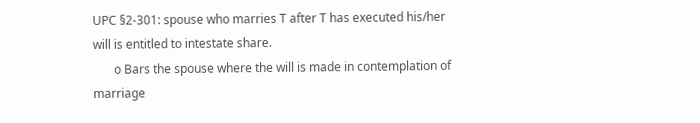UPC §2-301: spouse who marries T after T has executed his/her will is entitled to intestate share.
       o Bars the spouse where the will is made in contemplation of marriage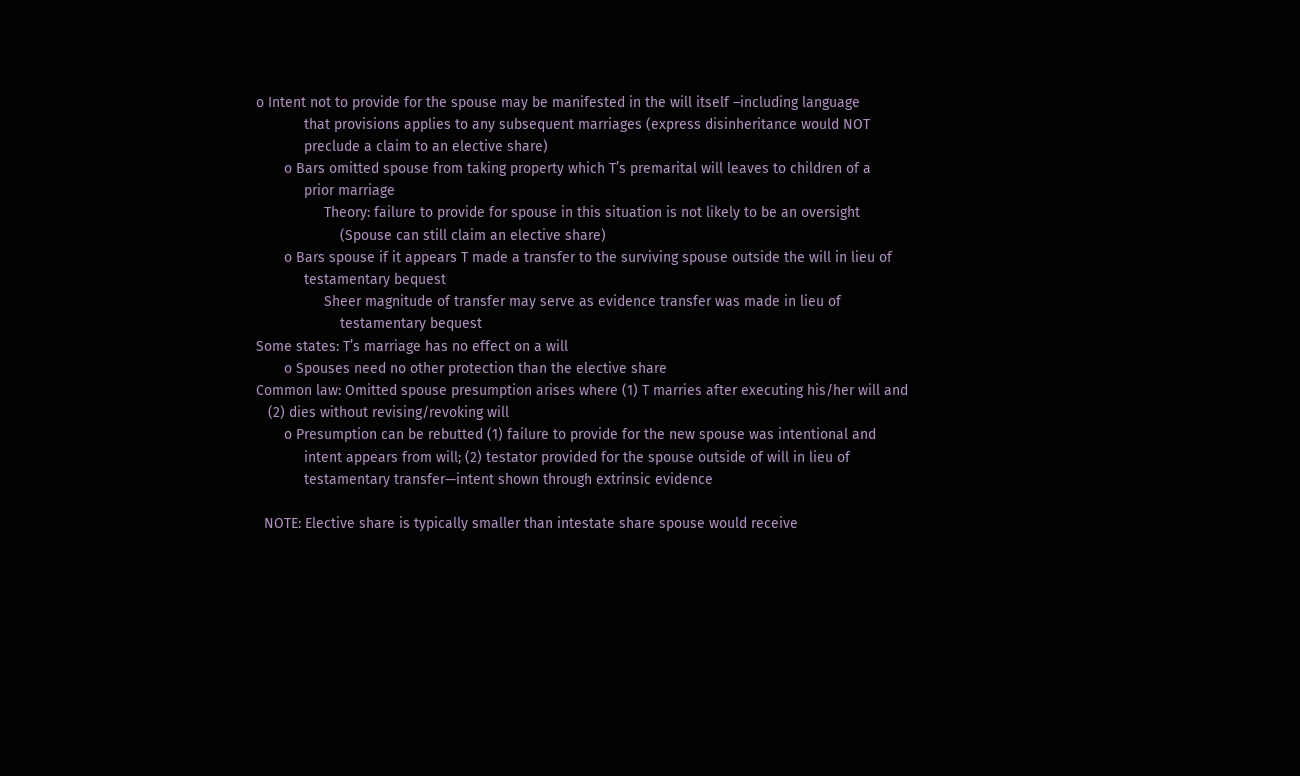o Intent not to provide for the spouse may be manifested in the will itself –including language
            that provisions applies to any subsequent marriages (express disinheritance would NOT
            preclude a claim to an elective share)
       o Bars omitted spouse from taking property which T’s premarital will leaves to children of a
            prior marriage
                 Theory: failure to provide for spouse in this situation is not likely to be an oversight
                     (Spouse can still claim an elective share)
       o Bars spouse if it appears T made a transfer to the surviving spouse outside the will in lieu of
            testamentary bequest
                 Sheer magnitude of transfer may serve as evidence transfer was made in lieu of
                     testamentary bequest
Some states: T’s marriage has no effect on a will
       o Spouses need no other protection than the elective share
Common law: Omitted spouse presumption arises where (1) T marries after executing his/her will and
   (2) dies without revising/revoking will
       o Presumption can be rebutted (1) failure to provide for the new spouse was intentional and
            intent appears from will; (2) testator provided for the spouse outside of will in lieu of
            testamentary transfer—intent shown through extrinsic evidence

  NOTE: Elective share is typically smaller than intestate share spouse would receive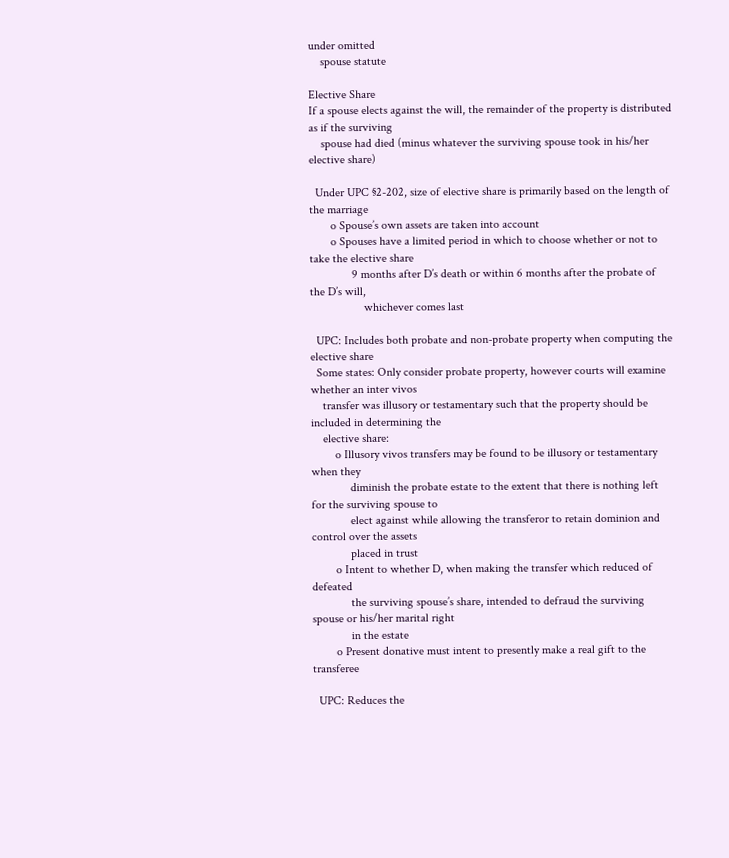under omitted
    spouse statute

Elective Share
If a spouse elects against the will, the remainder of the property is distributed as if the surviving
    spouse had died (minus whatever the surviving spouse took in his/her elective share)

  Under UPC §2-202, size of elective share is primarily based on the length of the marriage
       o Spouse’s own assets are taken into account
       o Spouses have a limited period in which to choose whether or not to take the elective share
              9 months after D’s death or within 6 months after the probate of the D’s will,
                  whichever comes last

  UPC: Includes both probate and non-probate property when computing the elective share
  Some states: Only consider probate property, however courts will examine whether an inter vivos
    transfer was illusory or testamentary such that the property should be included in determining the
    elective share:
        o Illusory vivos transfers may be found to be illusory or testamentary when they
             diminish the probate estate to the extent that there is nothing left for the surviving spouse to
             elect against while allowing the transferor to retain dominion and control over the assets
             placed in trust
        o Intent to whether D, when making the transfer which reduced of defeated
             the surviving spouse’s share, intended to defraud the surviving spouse or his/her marital right
             in the estate
        o Present donative must intent to presently make a real gift to the transferee

  UPC: Reduces the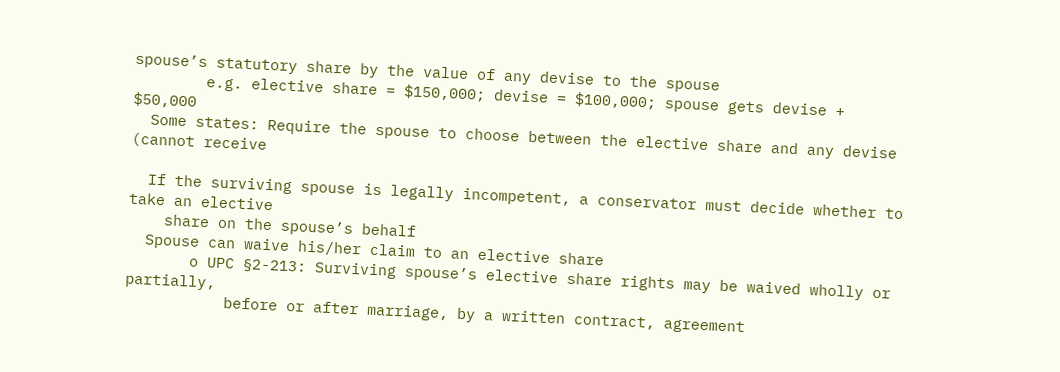spouse’s statutory share by the value of any devise to the spouse
        e.g. elective share = $150,000; devise = $100,000; spouse gets devise + $50,000
  Some states: Require the spouse to choose between the elective share and any devise (cannot receive

  If the surviving spouse is legally incompetent, a conservator must decide whether to take an elective
    share on the spouse’s behalf
  Spouse can waive his/her claim to an elective share
       o UPC §2-213: Surviving spouse’s elective share rights may be waived wholly or partially,
           before or after marriage, by a written contract, agreement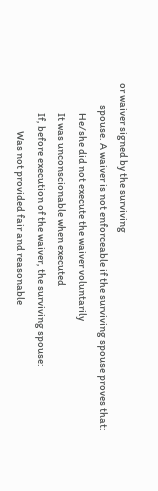or waiver signed by the surviving
           spouse. A waiver is not enforceable if the surviving spouse proves that:
               He/she did not execute the waiver voluntarily
               It was unconscionable when executed
               If, before execution of the waiver, the surviving spouse:
                        Was not provided fair and reasonable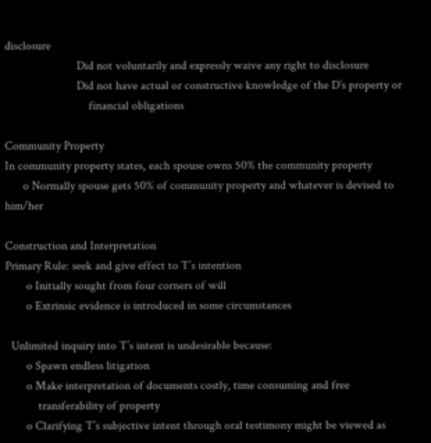disclosure
                        Did not voluntarily and expressly waive any right to disclosure
                        Did not have actual or constructive knowledge of the D’s property or
                            financial obligations

Community Property
In community property states, each spouse owns 50% the community property
      o Normally spouse gets 50% of community property and whatever is devised to him/her

Construction and Interpretation
Primary Rule: seek and give effect to T’s intention
       o Initially sought from four corners of will
       o Extrinsic evidence is introduced in some circumstances

  Unlimited inquiry into T’s intent is undesirable because:
       o Spawn endless litigation
       o Make interpretation of documents costly, time consuming and free
           transferability of property
       o Clarifying T’s subjective intent through oral testimony might be viewed as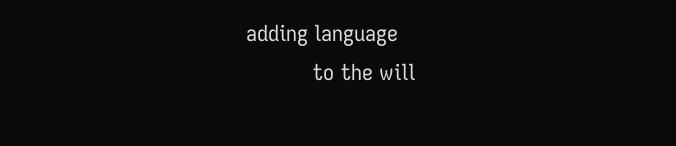adding language
           to the will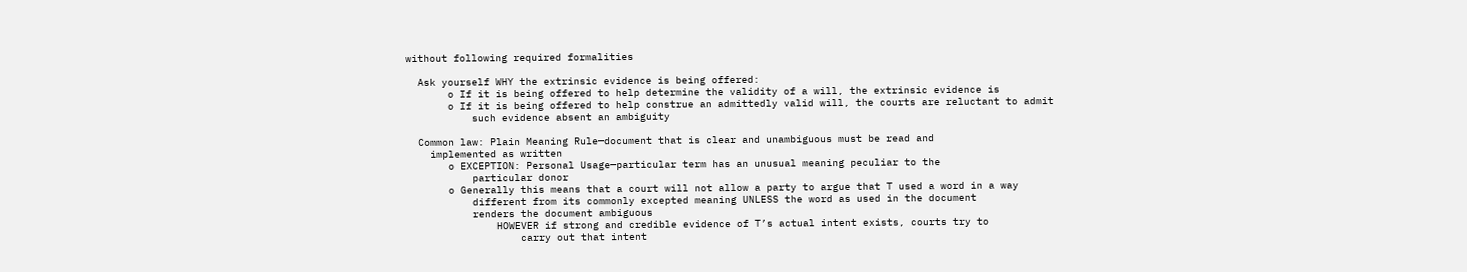without following required formalities

  Ask yourself WHY the extrinsic evidence is being offered:
       o If it is being offered to help determine the validity of a will, the extrinsic evidence is
       o If it is being offered to help construe an admittedly valid will, the courts are reluctant to admit
           such evidence absent an ambiguity

  Common law: Plain Meaning Rule—document that is clear and unambiguous must be read and
    implemented as written
       o EXCEPTION: Personal Usage—particular term has an unusual meaning peculiar to the
           particular donor
       o Generally this means that a court will not allow a party to argue that T used a word in a way
           different from its commonly excepted meaning UNLESS the word as used in the document
           renders the document ambiguous
               HOWEVER if strong and credible evidence of T’s actual intent exists, courts try to
                   carry out that intent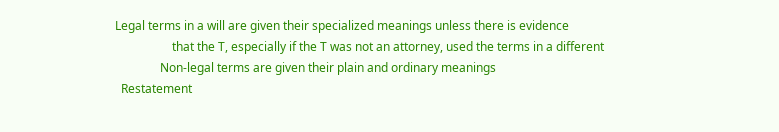Legal terms in a will are given their specialized meanings unless there is evidence
                   that the T, especially if the T was not an attorney, used the terms in a different
               Non-legal terms are given their plain and ordinary meanings
  Restatement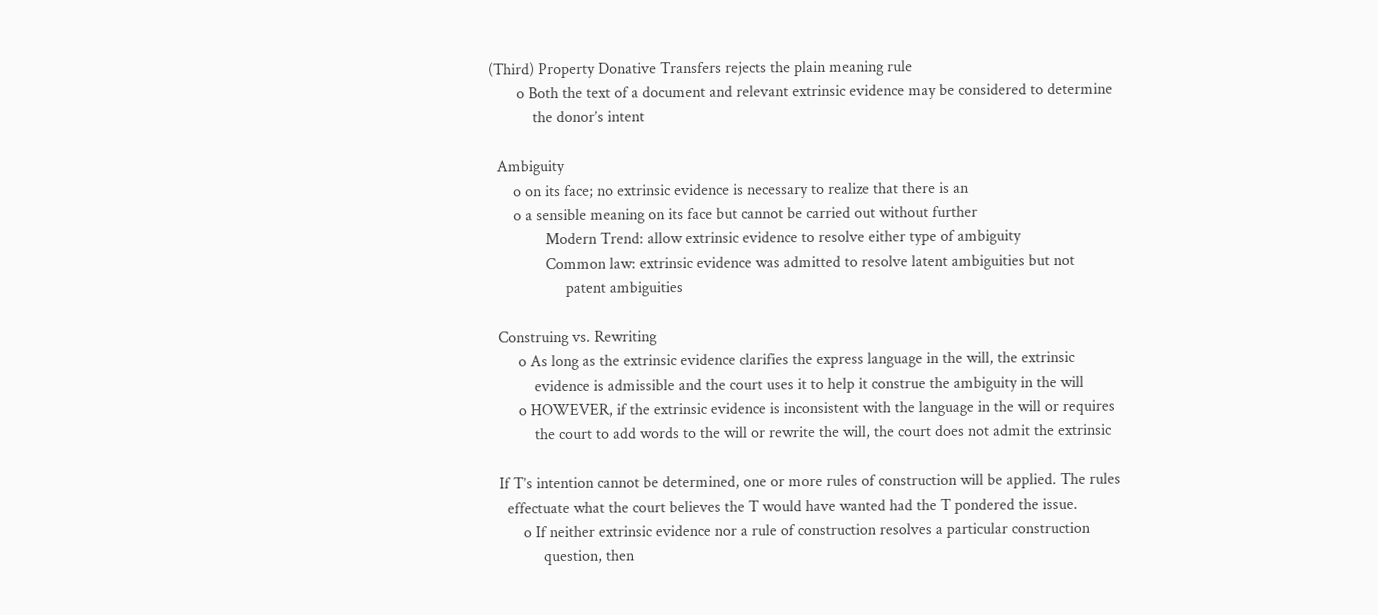(Third) Property Donative Transfers rejects the plain meaning rule
       o Both the text of a document and relevant extrinsic evidence may be considered to determine
           the donor’s intent

  Ambiguity
      o on its face; no extrinsic evidence is necessary to realize that there is an
      o a sensible meaning on its face but cannot be carried out without further
              Modern Trend: allow extrinsic evidence to resolve either type of ambiguity
              Common law: extrinsic evidence was admitted to resolve latent ambiguities but not
                   patent ambiguities

  Construing vs. Rewriting
       o As long as the extrinsic evidence clarifies the express language in the will, the extrinsic
           evidence is admissible and the court uses it to help it construe the ambiguity in the will
       o HOWEVER, if the extrinsic evidence is inconsistent with the language in the will or requires
           the court to add words to the will or rewrite the will, the court does not admit the extrinsic

  If T’s intention cannot be determined, one or more rules of construction will be applied. The rules
    effectuate what the court believes the T would have wanted had the T pondered the issue.
        o If neither extrinsic evidence nor a rule of construction resolves a particular construction
             question, then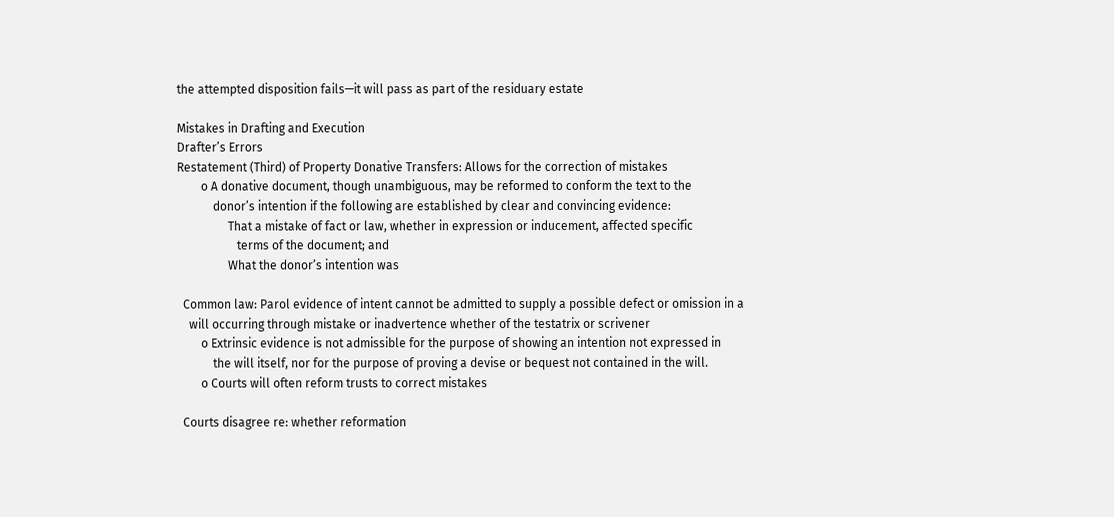the attempted disposition fails—it will pass as part of the residuary estate

Mistakes in Drafting and Execution
Drafter’s Errors
Restatement (Third) of Property Donative Transfers: Allows for the correction of mistakes
        o A donative document, though unambiguous, may be reformed to conform the text to the
            donor’s intention if the following are established by clear and convincing evidence:
                 That a mistake of fact or law, whether in expression or inducement, affected specific
                    terms of the document; and
                 What the donor’s intention was

  Common law: Parol evidence of intent cannot be admitted to supply a possible defect or omission in a
    will occurring through mistake or inadvertence whether of the testatrix or scrivener
        o Extrinsic evidence is not admissible for the purpose of showing an intention not expressed in
            the will itself, nor for the purpose of proving a devise or bequest not contained in the will.
        o Courts will often reform trusts to correct mistakes

  Courts disagree re: whether reformation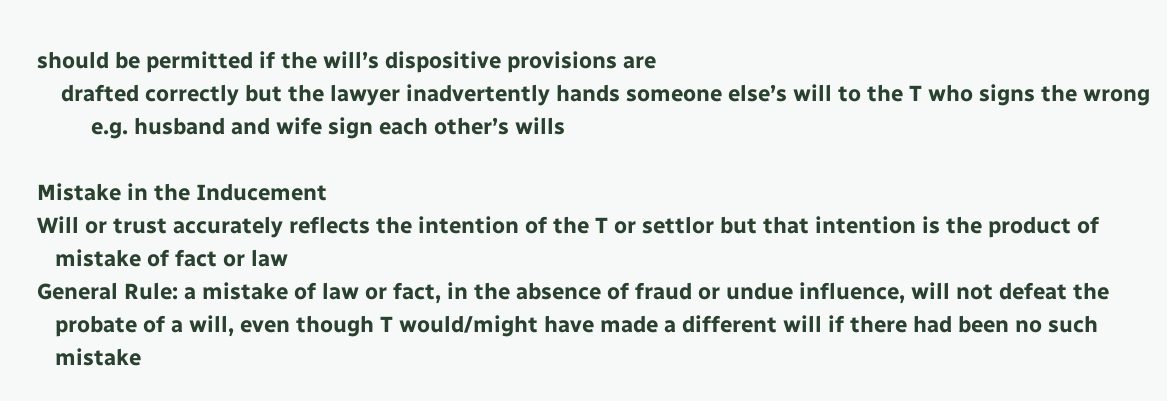should be permitted if the will’s dispositive provisions are
    drafted correctly but the lawyer inadvertently hands someone else’s will to the T who signs the wrong
         e.g. husband and wife sign each other’s wills

Mistake in the Inducement
Will or trust accurately reflects the intention of the T or settlor but that intention is the product of
   mistake of fact or law
General Rule: a mistake of law or fact, in the absence of fraud or undue influence, will not defeat the
   probate of a will, even though T would/might have made a different will if there had been no such
   mistake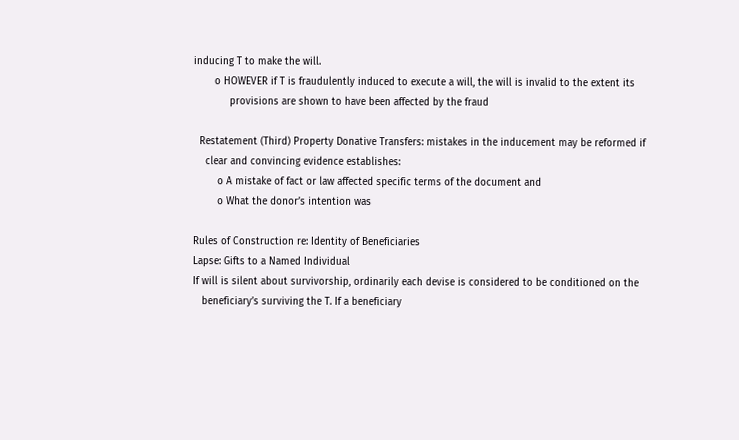inducing T to make the will.
       o HOWEVER if T is fraudulently induced to execute a will, the will is invalid to the extent its
            provisions are shown to have been affected by the fraud

  Restatement (Third) Property Donative Transfers: mistakes in the inducement may be reformed if
    clear and convincing evidence establishes:
        o A mistake of fact or law affected specific terms of the document and
        o What the donor’s intention was

Rules of Construction re: Identity of Beneficiaries
Lapse: Gifts to a Named Individual
If will is silent about survivorship, ordinarily each devise is considered to be conditioned on the
   beneficiary’s surviving the T. If a beneficiary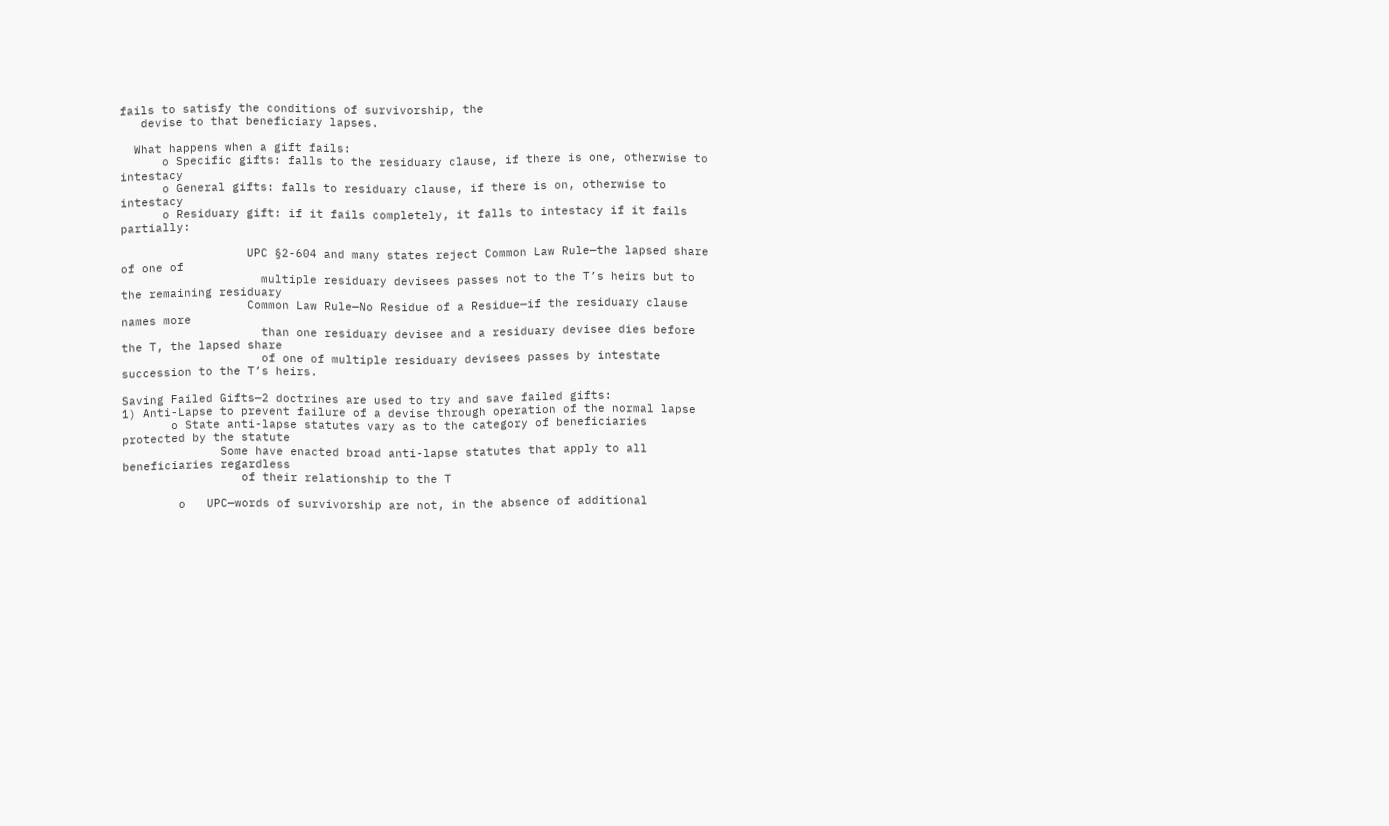fails to satisfy the conditions of survivorship, the
   devise to that beneficiary lapses.

  What happens when a gift fails:
      o Specific gifts: falls to the residuary clause, if there is one, otherwise to intestacy
      o General gifts: falls to residuary clause, if there is on, otherwise to intestacy
      o Residuary gift: if it fails completely, it falls to intestacy if it fails partially:

                  UPC §2-604 and many states reject Common Law Rule—the lapsed share of one of
                    multiple residuary devisees passes not to the T’s heirs but to the remaining residuary
                  Common Law Rule—No Residue of a Residue—if the residuary clause names more
                    than one residuary devisee and a residuary devisee dies before the T, the lapsed share
                    of one of multiple residuary devisees passes by intestate succession to the T’s heirs.

Saving Failed Gifts—2 doctrines are used to try and save failed gifts:
1) Anti-Lapse to prevent failure of a devise through operation of the normal lapse
       o State anti-lapse statutes vary as to the category of beneficiaries protected by the statute
              Some have enacted broad anti-lapse statutes that apply to all beneficiaries regardless
                 of their relationship to the T

        o   UPC—words of survivorship are not, in the absence of additional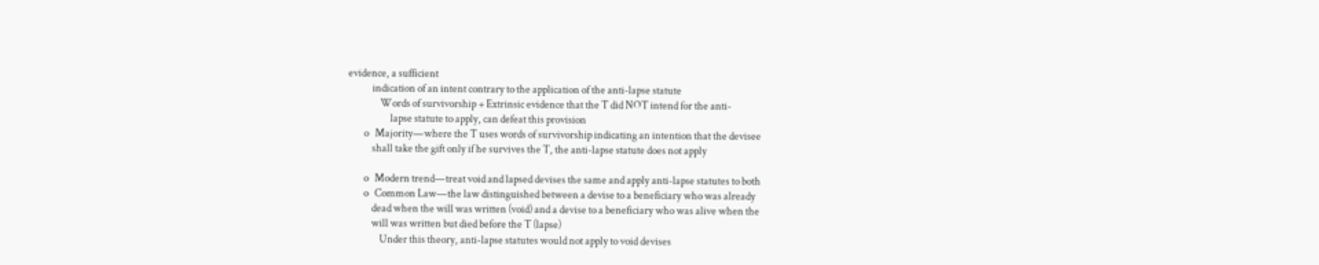evidence, a sufficient
            indication of an intent contrary to the application of the anti-lapse statute
                Words of survivorship + Extrinsic evidence that the T did NOT intend for the anti-
                     lapse statute to apply, can defeat this provision
        o   Majority—where the T uses words of survivorship indicating an intention that the devisee
            shall take the gift only if he survives the T, the anti-lapse statute does not apply

        o   Modern trend—treat void and lapsed devises the same and apply anti-lapse statutes to both
        o   Common Law—the law distinguished between a devise to a beneficiary who was already
            dead when the will was written (void) and a devise to a beneficiary who was alive when the
            will was written but died before the T (lapse)
                Under this theory, anti-lapse statutes would not apply to void devises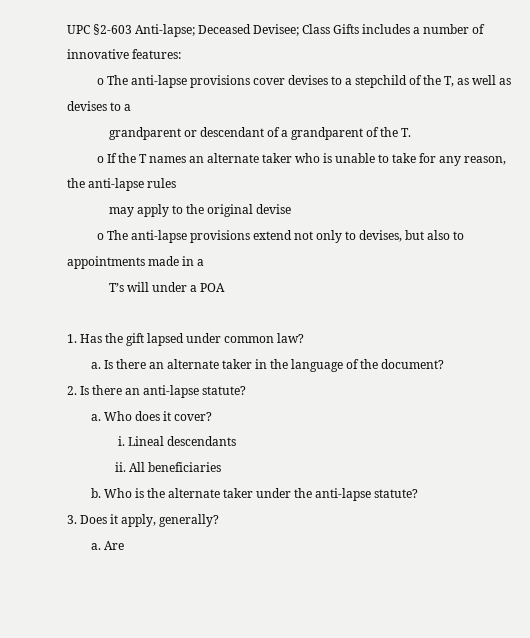UPC §2-603 Anti-lapse; Deceased Devisee; Class Gifts includes a number of innovative features:
          o The anti-lapse provisions cover devises to a stepchild of the T, as well as devises to a
              grandparent or descendant of a grandparent of the T.
          o If the T names an alternate taker who is unable to take for any reason, the anti-lapse rules
              may apply to the original devise
          o The anti-lapse provisions extend not only to devises, but also to appointments made in a
              T’s will under a POA

1. Has the gift lapsed under common law?
        a. Is there an alternate taker in the language of the document?
2. Is there an anti-lapse statute?
        a. Who does it cover?
                 i. Lineal descendants
                ii. All beneficiaries
        b. Who is the alternate taker under the anti-lapse statute?
3. Does it apply, generally?
        a. Are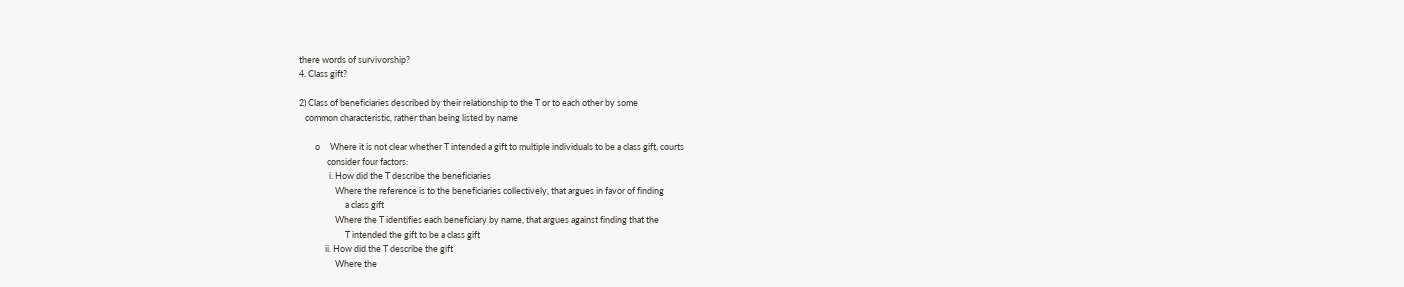there words of survivorship?
4. Class gift?

2) Class of beneficiaries described by their relationship to the T or to each other by some
   common characteristic, rather than being listed by name

        o     Where it is not clear whether T intended a gift to multiple individuals to be a class gift, courts
              consider four factors:
               i. How did the T describe the beneficiaries
                  Where the reference is to the beneficiaries collectively, that argues in favor of finding
                       a class gift
                  Where the T identifies each beneficiary by name, that argues against finding that the
                       T intended the gift to be a class gift
             ii. How did the T describe the gift
                  Where the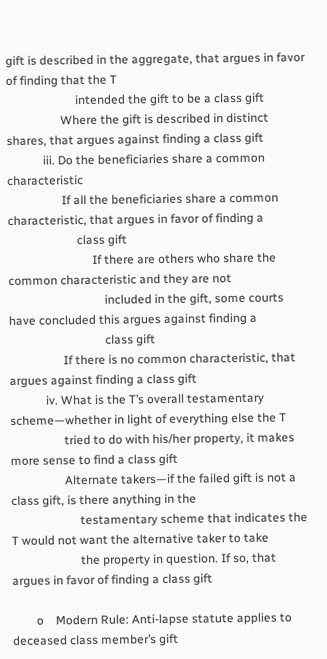gift is described in the aggregate, that argues in favor of finding that the T
                       intended the gift to be a class gift
                  Where the gift is described in distinct shares, that argues against finding a class gift
            iii. Do the beneficiaries share a common characteristic
                  If all the beneficiaries share a common characteristic, that argues in favor of finding a
                       class gift
                            If there are others who share the common characteristic and they are not
                                included in the gift, some courts have concluded this argues against finding a
                                class gift
                  If there is no common characteristic, that argues against finding a class gift
            iv. What is the T’s overall testamentary scheme—whether in light of everything else the T
                  tried to do with his/her property, it makes more sense to find a class gift
                  Alternate takers—if the failed gift is not a class gift, is there anything in the
                       testamentary scheme that indicates the T would not want the alternative taker to take
                       the property in question. If so, that argues in favor of finding a class gift

        o    Modern Rule: Anti-lapse statute applies to deceased class member’s gift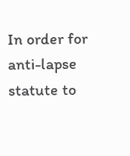In order for anti-lapse statute to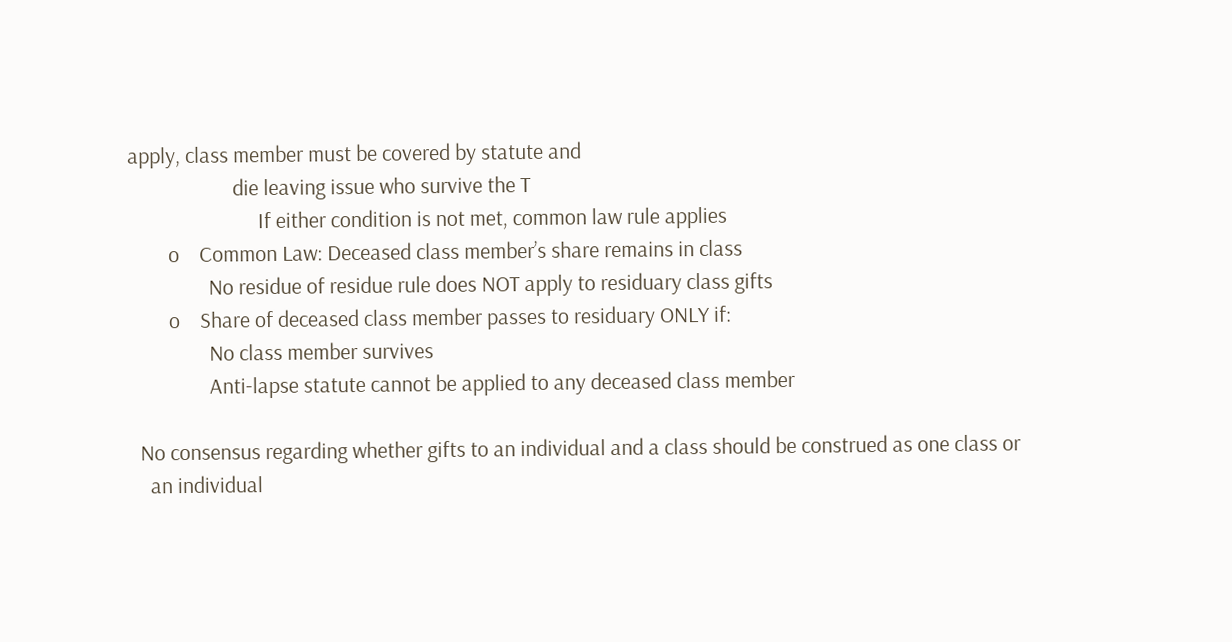apply, class member must be covered by statute and
                     die leaving issue who survive the T
                          If either condition is not met, common law rule applies
        o    Common Law: Deceased class member’s share remains in class
                No residue of residue rule does NOT apply to residuary class gifts
        o    Share of deceased class member passes to residuary ONLY if:
                No class member survives
                Anti-lapse statute cannot be applied to any deceased class member

  No consensus regarding whether gifts to an individual and a class should be construed as one class or
    an individual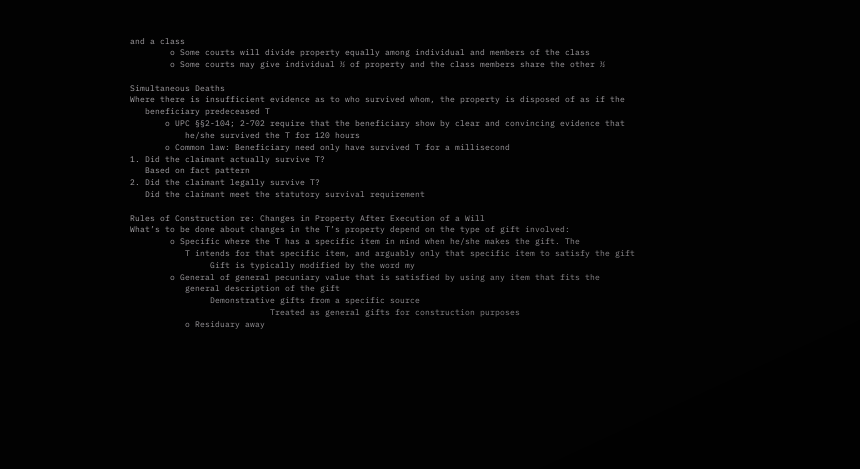and a class
        o Some courts will divide property equally among individual and members of the class
        o Some courts may give individual ½ of property and the class members share the other ½

Simultaneous Deaths
Where there is insufficient evidence as to who survived whom, the property is disposed of as if the
   beneficiary predeceased T
       o UPC §§2-104; 2-702 require that the beneficiary show by clear and convincing evidence that
           he/she survived the T for 120 hours
       o Common law: Beneficiary need only have survived T for a millisecond
1. Did the claimant actually survive T?
   Based on fact pattern
2. Did the claimant legally survive T?
   Did the claimant meet the statutory survival requirement

Rules of Construction re: Changes in Property After Execution of a Will
What’s to be done about changes in the T’s property depend on the type of gift involved:
        o Specific where the T has a specific item in mind when he/she makes the gift. The
           T intends for that specific item, and arguably only that specific item to satisfy the gift
                Gift is typically modified by the word my
        o General of general pecuniary value that is satisfied by using any item that fits the
           general description of the gift
                Demonstrative gifts from a specific source
                            Treated as general gifts for construction purposes
           o Residuary away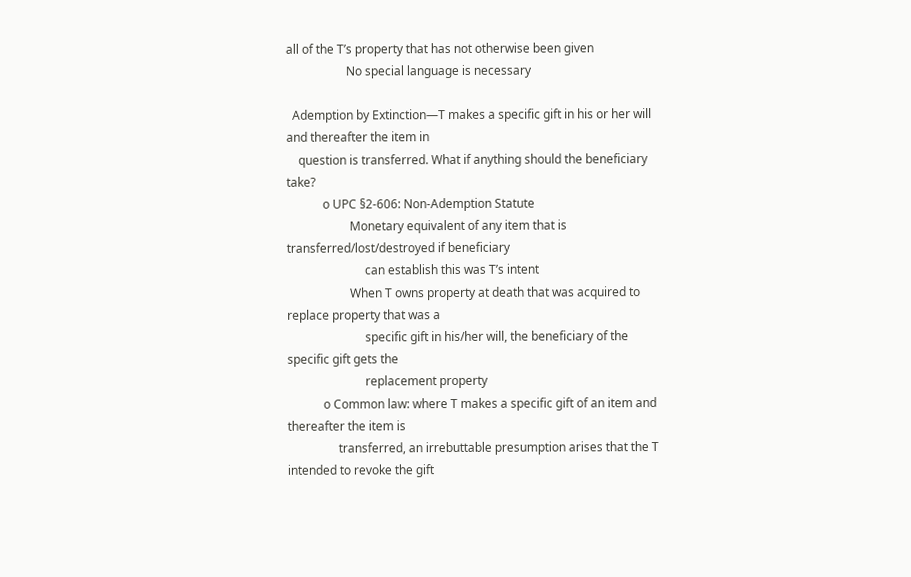all of the T’s property that has not otherwise been given
                    No special language is necessary

  Ademption by Extinction—T makes a specific gift in his or her will and thereafter the item in
    question is transferred. What if anything should the beneficiary take?
            o UPC §2-606: Non-Ademption Statute
                     Monetary equivalent of any item that is transferred/lost/destroyed if beneficiary
                          can establish this was T’s intent
                     When T owns property at death that was acquired to replace property that was a
                          specific gift in his/her will, the beneficiary of the specific gift gets the
                          replacement property
            o Common law: where T makes a specific gift of an item and thereafter the item is
                 transferred, an irrebuttable presumption arises that the T intended to revoke the gift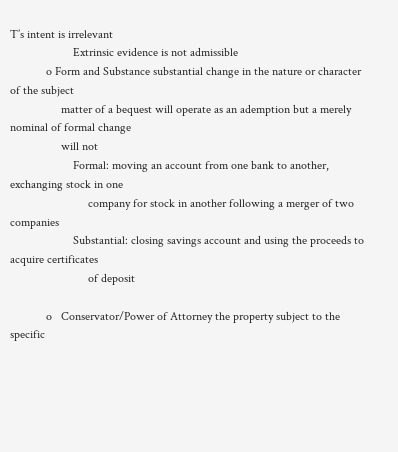T’s intent is irrelevant
                     Extrinsic evidence is not admissible
            o Form and Substance substantial change in the nature or character of the subject
                 matter of a bequest will operate as an ademption but a merely nominal of formal change
                 will not
                     Formal: moving an account from one bank to another, exchanging stock in one
                          company for stock in another following a merger of two companies
                     Substantial: closing savings account and using the proceeds to acquire certificates
                          of deposit

            o   Conservator/Power of Attorney the property subject to the specific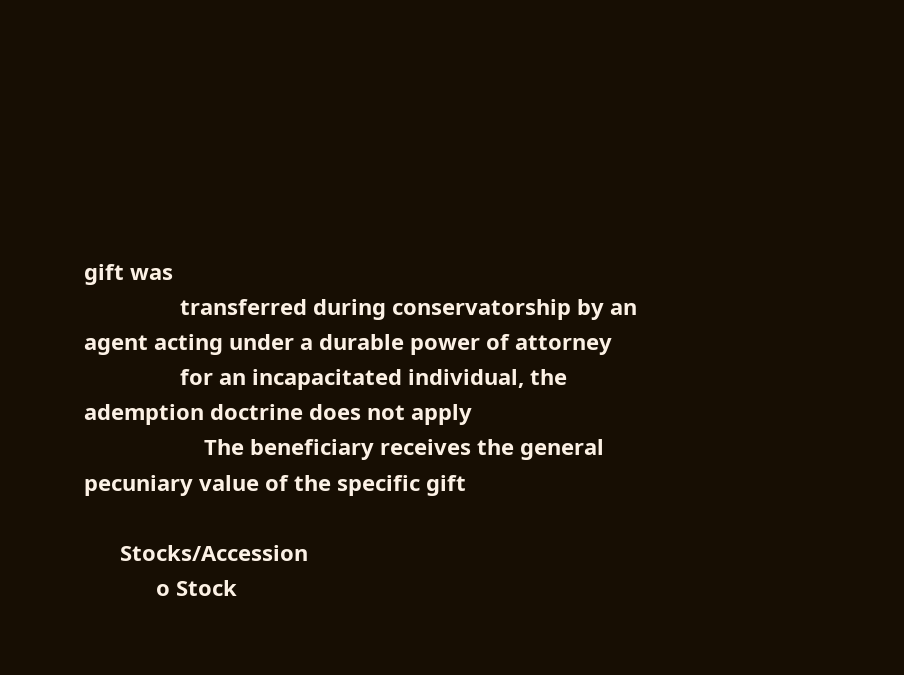gift was
                transferred during conservatorship by an agent acting under a durable power of attorney
                for an incapacitated individual, the ademption doctrine does not apply
                    The beneficiary receives the general pecuniary value of the specific gift

      Stocks/Accession
            o Stock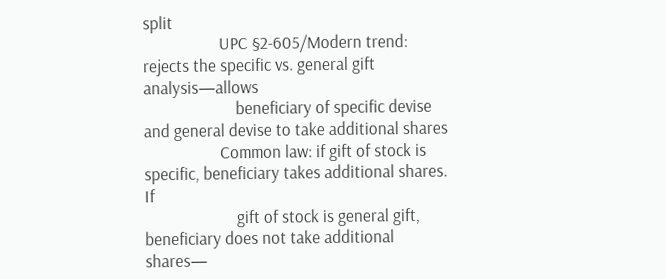split
                   UPC §2-605/Modern trend: rejects the specific vs. general gift analysis—allows
                       beneficiary of specific devise and general devise to take additional shares
                   Common law: if gift of stock is specific, beneficiary takes additional shares. If
                       gift of stock is general gift, beneficiary does not take additional shares—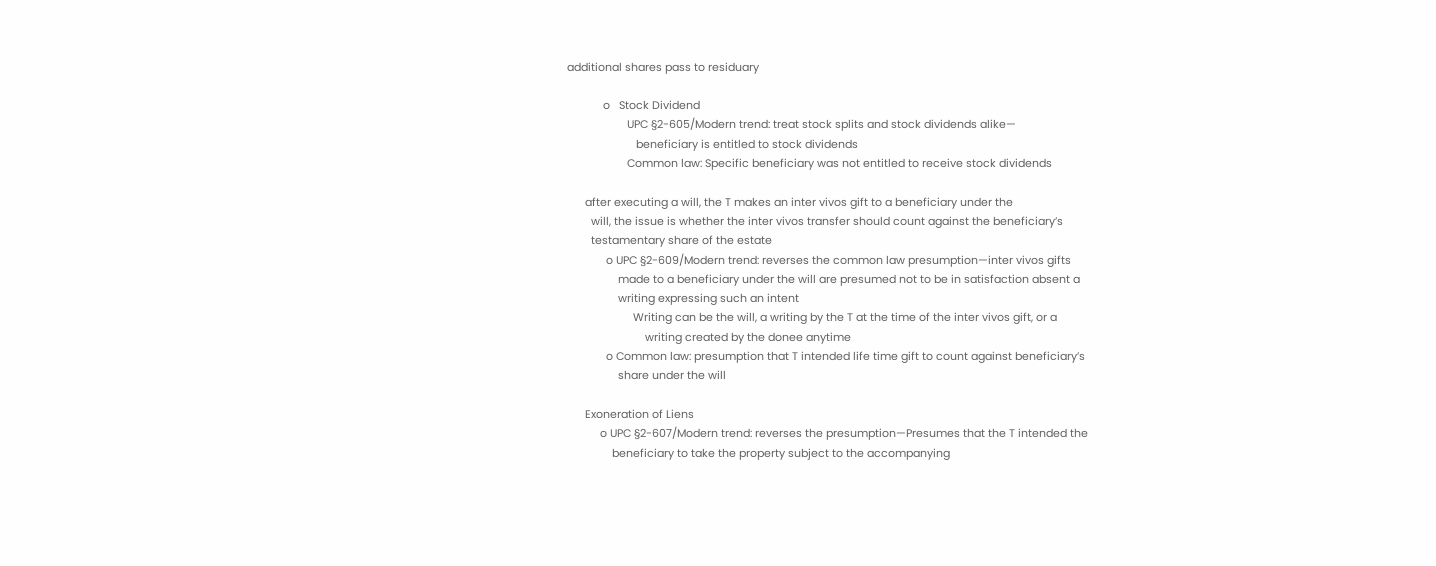additional shares pass to residuary

            o   Stock Dividend
                    UPC §2-605/Modern trend: treat stock splits and stock dividends alike—
                       beneficiary is entitled to stock dividends
                    Common law: Specific beneficiary was not entitled to receive stock dividends

      after executing a will, the T makes an inter vivos gift to a beneficiary under the
        will, the issue is whether the inter vivos transfer should count against the beneficiary’s
        testamentary share of the estate
             o UPC §2-609/Modern trend: reverses the common law presumption—inter vivos gifts
                 made to a beneficiary under the will are presumed not to be in satisfaction absent a
                 writing expressing such an intent
                      Writing can be the will, a writing by the T at the time of the inter vivos gift, or a
                          writing created by the donee anytime
             o Common law: presumption that T intended life time gift to count against beneficiary’s
                 share under the will

      Exoneration of Liens
           o UPC §2-607/Modern trend: reverses the presumption—Presumes that the T intended the
               beneficiary to take the property subject to the accompanying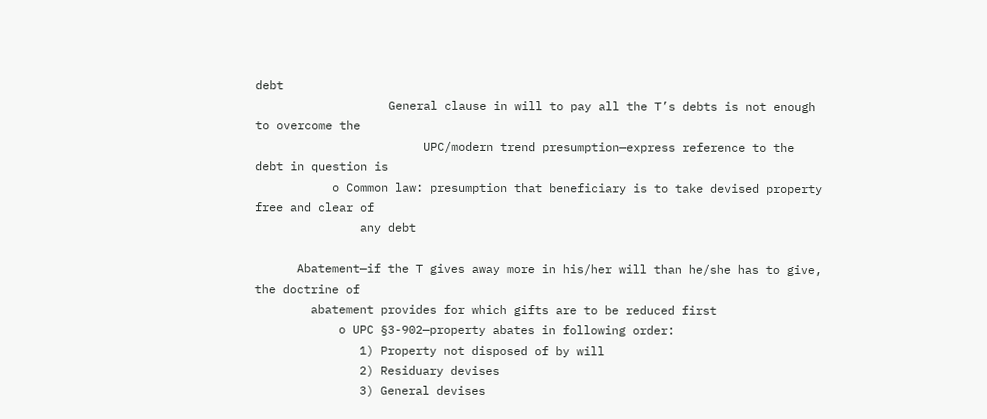debt
                   General clause in will to pay all the T’s debts is not enough to overcome the
                        UPC/modern trend presumption—express reference to the debt in question is
           o Common law: presumption that beneficiary is to take devised property free and clear of
               any debt

      Abatement—if the T gives away more in his/her will than he/she has to give, the doctrine of
        abatement provides for which gifts are to be reduced first
            o UPC §3-902—property abates in following order:
               1) Property not disposed of by will
               2) Residuary devises
               3) General devises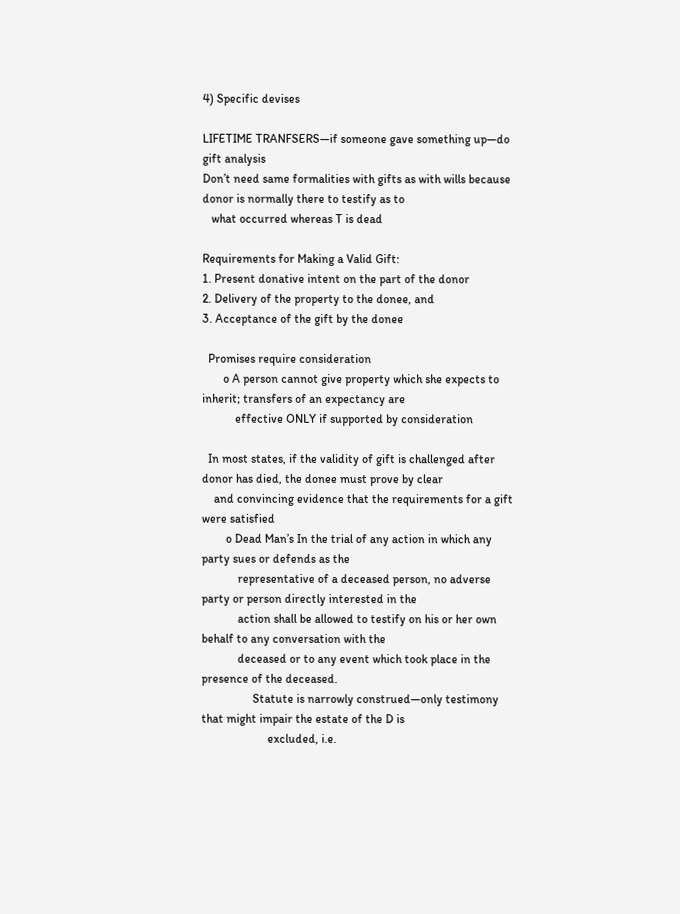4) Specific devises

LIFETIME TRANFSERS—if someone gave something up—do gift analysis
Don’t need same formalities with gifts as with wills because donor is normally there to testify as to
   what occurred whereas T is dead

Requirements for Making a Valid Gift:
1. Present donative intent on the part of the donor
2. Delivery of the property to the donee, and
3. Acceptance of the gift by the donee

  Promises require consideration
       o A person cannot give property which she expects to inherit; transfers of an expectancy are
           effective ONLY if supported by consideration

  In most states, if the validity of gift is challenged after donor has died, the donee must prove by clear
    and convincing evidence that the requirements for a gift were satisfied
        o Dead Man’s In the trial of any action in which any party sues or defends as the
            representative of a deceased person, no adverse party or person directly interested in the
            action shall be allowed to testify on his or her own behalf to any conversation with the
            deceased or to any event which took place in the presence of the deceased.
                 Statute is narrowly construed—only testimony that might impair the estate of the D is
                      excluded, i.e.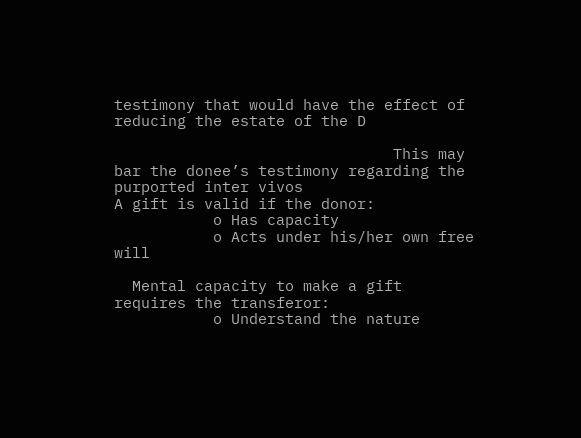testimony that would have the effect of reducing the estate of the D

                               This may bar the donee’s testimony regarding the purported inter vivos
A gift is valid if the donor:
           o Has capacity
           o Acts under his/her own free will

  Mental capacity to make a gift requires the transferor:
           o Understand the nature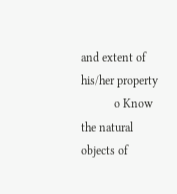and extent of his/her property
           o Know the natural objects of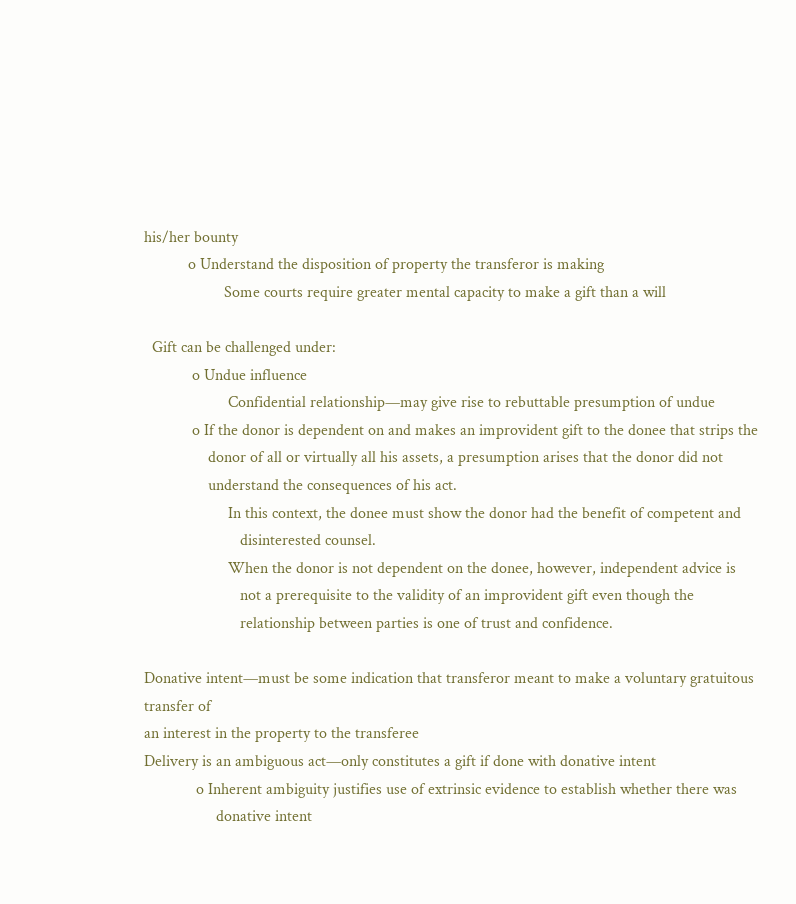his/her bounty
           o Understand the disposition of property the transferor is making
                    Some courts require greater mental capacity to make a gift than a will

  Gift can be challenged under:
            o Undue influence
                     Confidential relationship—may give rise to rebuttable presumption of undue
            o If the donor is dependent on and makes an improvident gift to the donee that strips the
                donor of all or virtually all his assets, a presumption arises that the donor did not
                understand the consequences of his act.
                     In this context, the donee must show the donor had the benefit of competent and
                        disinterested counsel.
                     When the donor is not dependent on the donee, however, independent advice is
                        not a prerequisite to the validity of an improvident gift even though the
                        relationship between parties is one of trust and confidence.

Donative intent—must be some indication that transferor meant to make a voluntary gratuitous transfer of
an interest in the property to the transferee
Delivery is an ambiguous act—only constitutes a gift if done with donative intent
             o Inherent ambiguity justifies use of extrinsic evidence to establish whether there was
                  donative intent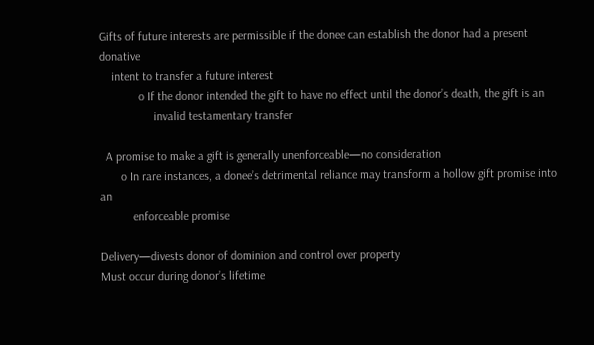Gifts of future interests are permissible if the donee can establish the donor had a present donative
    intent to transfer a future interest
             o If the donor intended the gift to have no effect until the donor’s death, the gift is an
                  invalid testamentary transfer

  A promise to make a gift is generally unenforceable—no consideration
       o In rare instances, a donee’s detrimental reliance may transform a hollow gift promise into an
           enforceable promise

Delivery—divests donor of dominion and control over property
Must occur during donor’s lifetime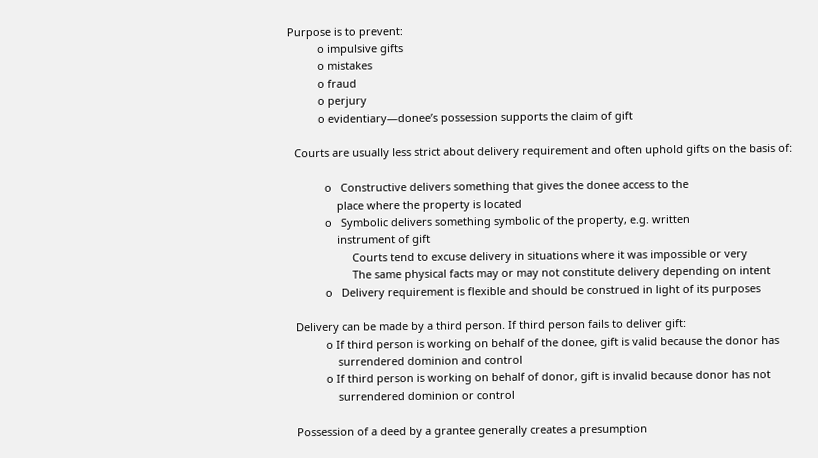Purpose is to prevent:
          o impulsive gifts
          o mistakes
          o fraud
          o perjury
          o evidentiary—donee’s possession supports the claim of gift

  Courts are usually less strict about delivery requirement and often uphold gifts on the basis of:

            o   Constructive delivers something that gives the donee access to the
                place where the property is located
            o   Symbolic delivers something symbolic of the property, e.g. written
                instrument of gift
                     Courts tend to excuse delivery in situations where it was impossible or very
                     The same physical facts may or may not constitute delivery depending on intent
            o   Delivery requirement is flexible and should be construed in light of its purposes

  Delivery can be made by a third person. If third person fails to deliver gift:
            o If third person is working on behalf of the donee, gift is valid because the donor has
                surrendered dominion and control
            o If third person is working on behalf of donor, gift is invalid because donor has not
                surrendered dominion or control

  Possession of a deed by a grantee generally creates a presumption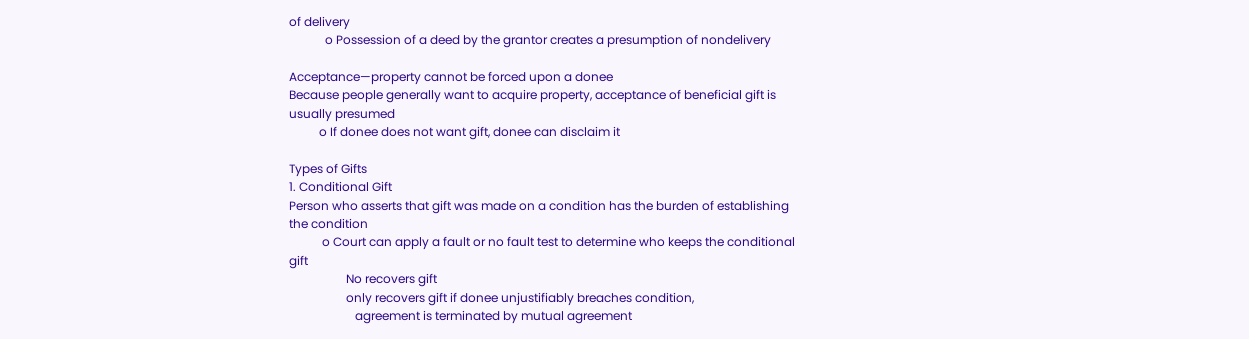of delivery
            o Possession of a deed by the grantor creates a presumption of nondelivery

Acceptance—property cannot be forced upon a donee
Because people generally want to acquire property, acceptance of beneficial gift is usually presumed
          o If donee does not want gift, donee can disclaim it

Types of Gifts
1. Conditional Gift
Person who asserts that gift was made on a condition has the burden of establishing the condition
           o Court can apply a fault or no fault test to determine who keeps the conditional gift
                   No recovers gift
                   only recovers gift if donee unjustifiably breaches condition,
                      agreement is terminated by mutual agreement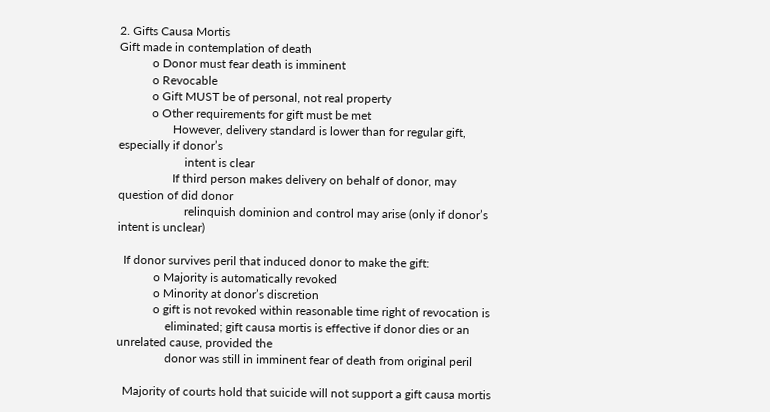2. Gifts Causa Mortis
Gift made in contemplation of death
           o Donor must fear death is imminent
           o Revocable
           o Gift MUST be of personal, not real property
           o Other requirements for gift must be met
                  However, delivery standard is lower than for regular gift, especially if donor’s
                      intent is clear
                  If third person makes delivery on behalf of donor, may question of did donor
                      relinquish dominion and control may arise (only if donor’s intent is unclear)

  If donor survives peril that induced donor to make the gift:
            o Majority is automatically revoked
            o Minority at donor’s discretion
            o gift is not revoked within reasonable time right of revocation is
                eliminated; gift causa mortis is effective if donor dies or an unrelated cause, provided the
                donor was still in imminent fear of death from original peril

  Majority of courts hold that suicide will not support a gift causa mortis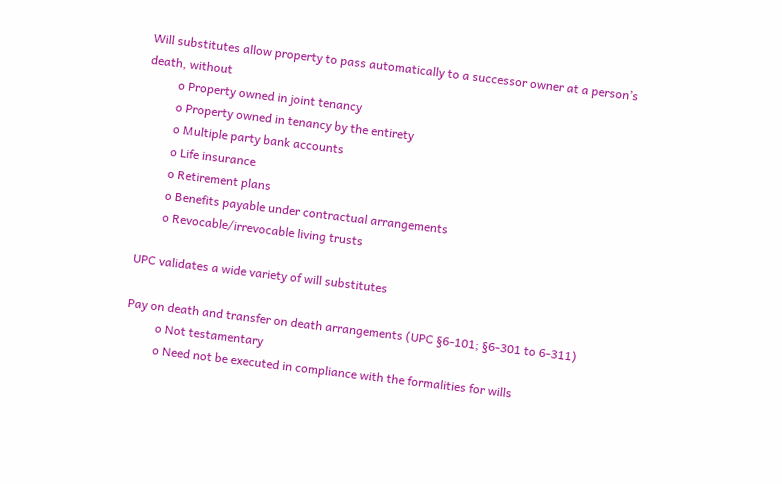Will substitutes allow property to pass automatically to a successor owner at a person’s death, without
          o Property owned in joint tenancy
          o Property owned in tenancy by the entirety
          o Multiple party bank accounts
          o Life insurance
          o Retirement plans
          o Benefits payable under contractual arrangements
          o Revocable/irrevocable living trusts

  UPC validates a wide variety of will substitutes

  Pay on death and transfer on death arrangements (UPC §6-101; §6-301 to 6-311)
            o Not testamentary
            o Need not be executed in compliance with the formalities for wills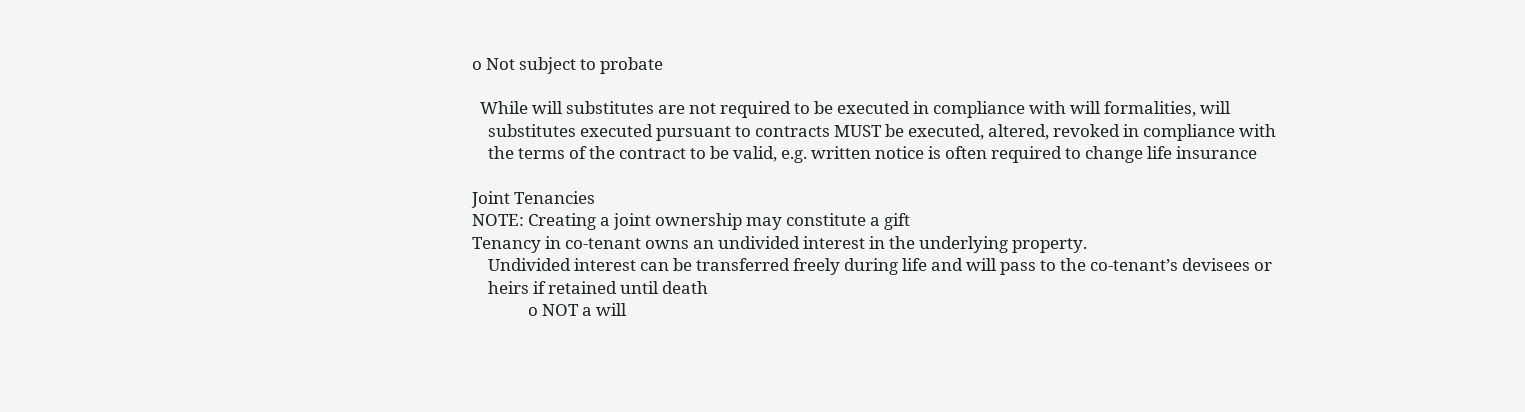o Not subject to probate

  While will substitutes are not required to be executed in compliance with will formalities, will
    substitutes executed pursuant to contracts MUST be executed, altered, revoked in compliance with
    the terms of the contract to be valid, e.g. written notice is often required to change life insurance

Joint Tenancies
NOTE: Creating a joint ownership may constitute a gift
Tenancy in co-tenant owns an undivided interest in the underlying property.
    Undivided interest can be transferred freely during life and will pass to the co-tenant’s devisees or
    heirs if retained until death
              o NOT a will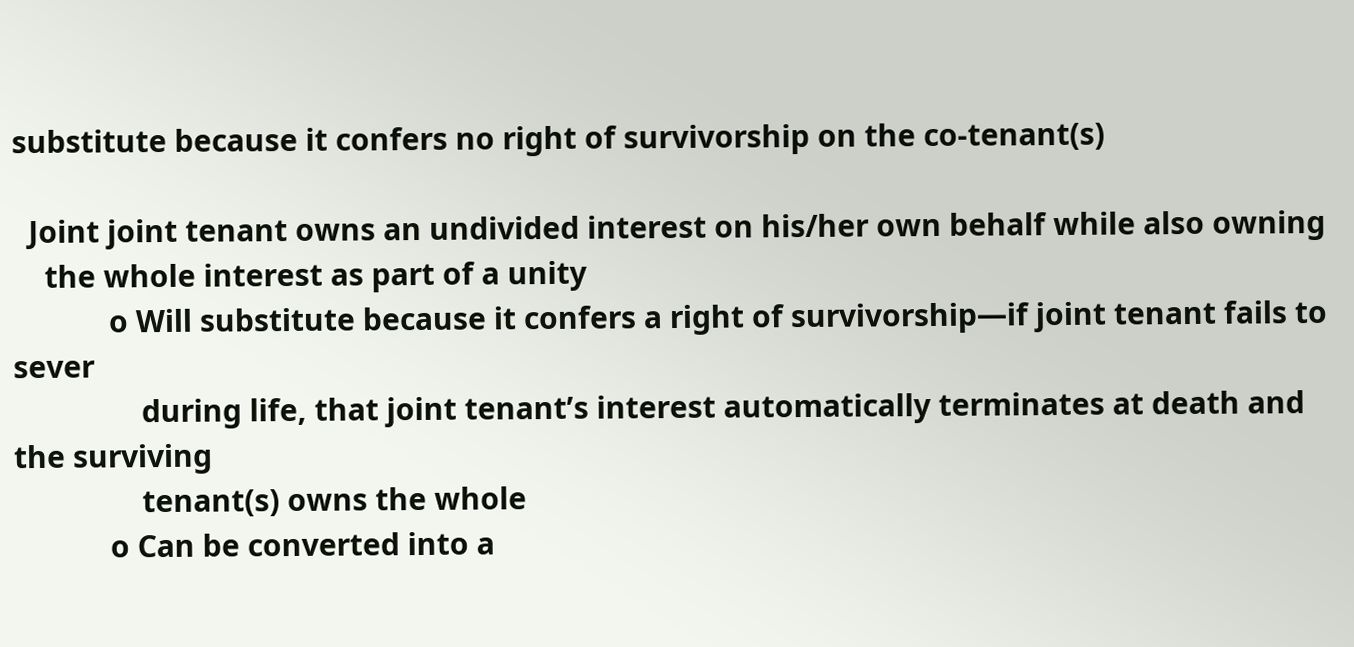substitute because it confers no right of survivorship on the co-tenant(s)

  Joint joint tenant owns an undivided interest on his/her own behalf while also owning
    the whole interest as part of a unity
            o Will substitute because it confers a right of survivorship—if joint tenant fails to sever
                during life, that joint tenant’s interest automatically terminates at death and the surviving
                tenant(s) owns the whole
            o Can be converted into a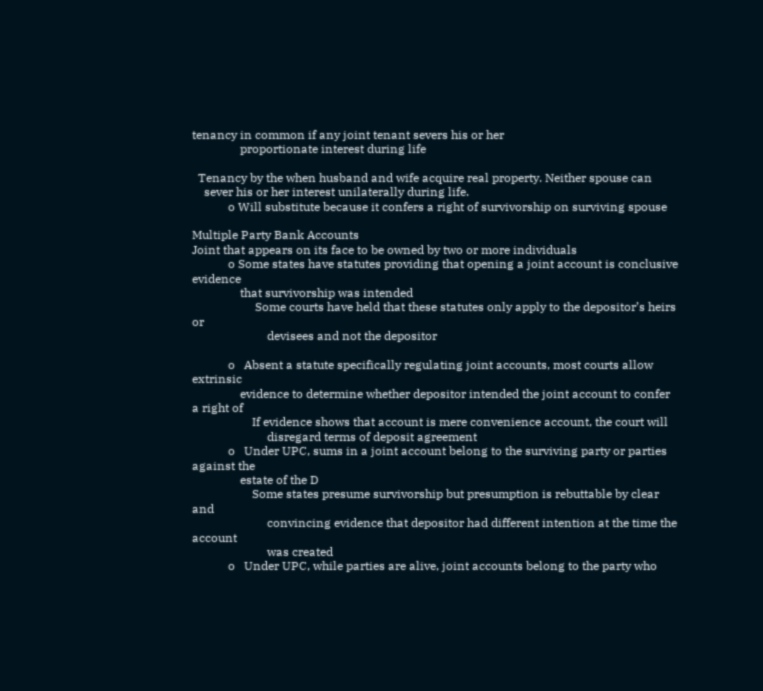tenancy in common if any joint tenant severs his or her
                proportionate interest during life

  Tenancy by the when husband and wife acquire real property. Neither spouse can
    sever his or her interest unilaterally during life.
            o Will substitute because it confers a right of survivorship on surviving spouse

Multiple Party Bank Accounts
Joint that appears on its face to be owned by two or more individuals
            o Some states have statutes providing that opening a joint account is conclusive evidence
                that survivorship was intended
                     Some courts have held that these statutes only apply to the depositor’s heirs or
                         devisees and not the depositor

            o   Absent a statute specifically regulating joint accounts, most courts allow extrinsic
                evidence to determine whether depositor intended the joint account to confer a right of
                    If evidence shows that account is mere convenience account, the court will
                         disregard terms of deposit agreement
            o   Under UPC, sums in a joint account belong to the surviving party or parties against the
                estate of the D
                    Some states presume survivorship but presumption is rebuttable by clear and
                         convincing evidence that depositor had different intention at the time the account
                         was created
            o   Under UPC, while parties are alive, joint accounts belong to the party who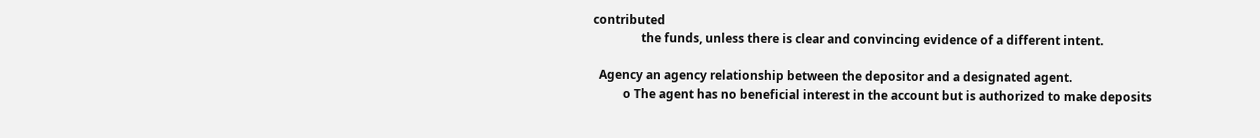contributed
                the funds, unless there is clear and convincing evidence of a different intent.

  Agency an agency relationship between the depositor and a designated agent.
          o The agent has no beneficial interest in the account but is authorized to make deposits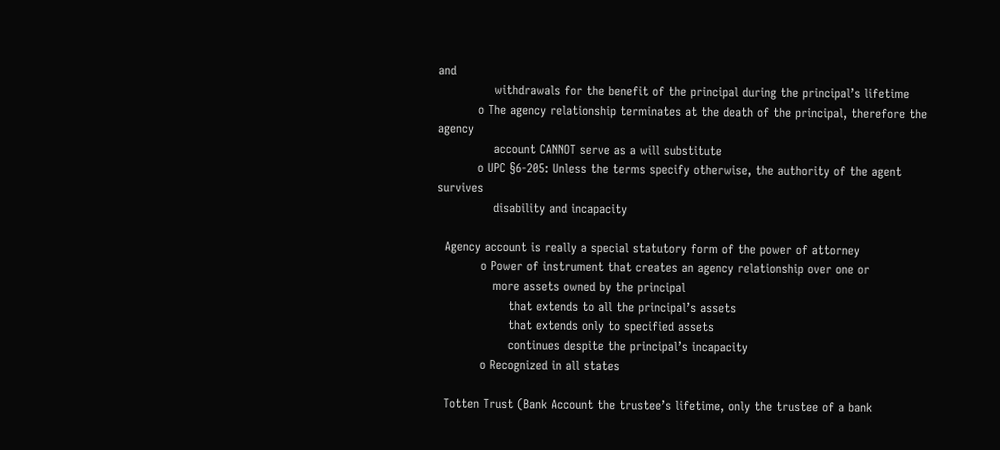and
              withdrawals for the benefit of the principal during the principal’s lifetime
          o The agency relationship terminates at the death of the principal, therefore the agency
              account CANNOT serve as a will substitute
          o UPC §6-205: Unless the terms specify otherwise, the authority of the agent survives
              disability and incapacity

  Agency account is really a special statutory form of the power of attorney
           o Power of instrument that creates an agency relationship over one or
              more assets owned by the principal
                  that extends to all the principal’s assets
                  that extends only to specified assets
                  continues despite the principal’s incapacity
           o Recognized in all states

  Totten Trust (Bank Account the trustee’s lifetime, only the trustee of a bank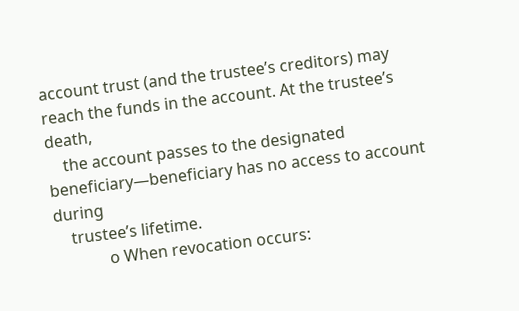account trust (and the trustee’s creditors) may reach the funds in the account. At the trustee’s death,
    the account passes to the designated beneficiary—beneficiary has no access to account during
    trustee’s lifetime.
             o When revocation occurs: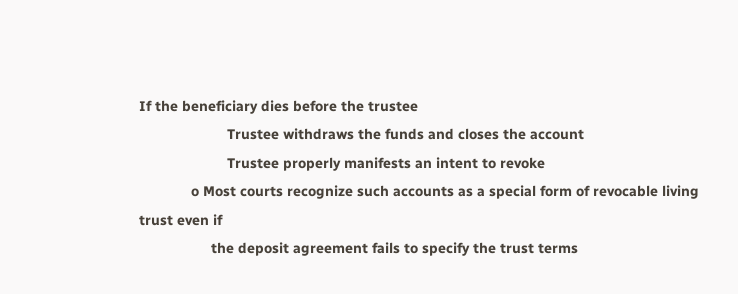If the beneficiary dies before the trustee
                      Trustee withdraws the funds and closes the account
                      Trustee properly manifests an intent to revoke
             o Most courts recognize such accounts as a special form of revocable living trust even if
                  the deposit agreement fails to specify the trust terms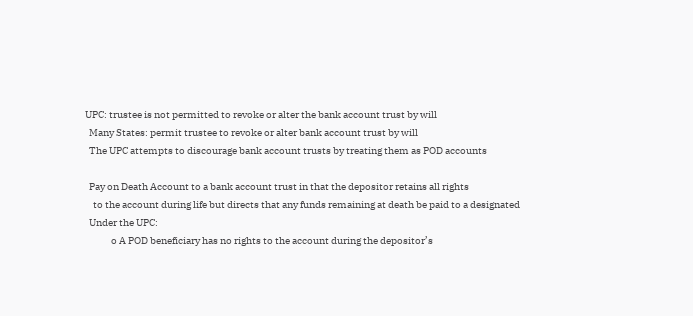UPC: trustee is not permitted to revoke or alter the bank account trust by will
  Many States: permit trustee to revoke or alter bank account trust by will
  The UPC attempts to discourage bank account trusts by treating them as POD accounts

  Pay on Death Account to a bank account trust in that the depositor retains all rights
    to the account during life but directs that any funds remaining at death be paid to a designated
  Under the UPC:
             o A POD beneficiary has no rights to the account during the depositor’s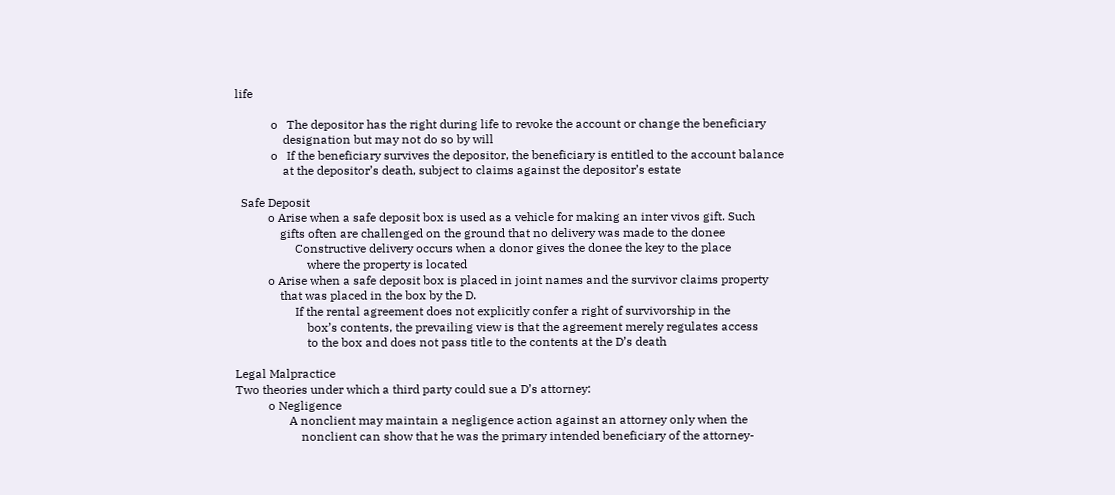life

            o   The depositor has the right during life to revoke the account or change the beneficiary
                designation but may not do so by will
            o   If the beneficiary survives the depositor, the beneficiary is entitled to the account balance
                at the depositor’s death, subject to claims against the depositor’s estate

  Safe Deposit
           o Arise when a safe deposit box is used as a vehicle for making an inter vivos gift. Such
               gifts often are challenged on the ground that no delivery was made to the donee
                    Constructive delivery occurs when a donor gives the donee the key to the place
                        where the property is located
           o Arise when a safe deposit box is placed in joint names and the survivor claims property
               that was placed in the box by the D.
                    If the rental agreement does not explicitly confer a right of survivorship in the
                        box’s contents, the prevailing view is that the agreement merely regulates access
                        to the box and does not pass title to the contents at the D’s death

Legal Malpractice
Two theories under which a third party could sue a D’s attorney:
           o Negligence
                  A nonclient may maintain a negligence action against an attorney only when the
                      nonclient can show that he was the primary intended beneficiary of the attorney-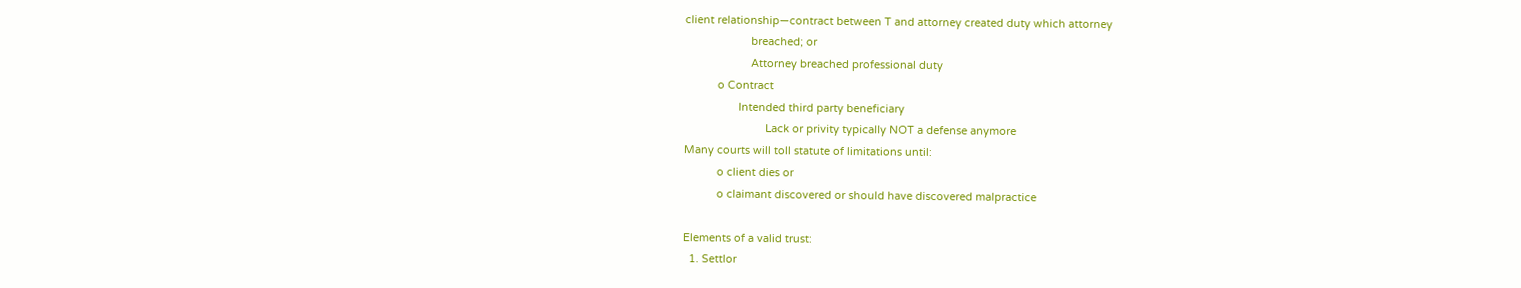client relationship—contract between T and attorney created duty which attorney
                      breached; or
                      Attorney breached professional duty
           o Contract
                  Intended third party beneficiary
                           Lack or privity typically NOT a defense anymore
Many courts will toll statute of limitations until:
           o client dies or
           o claimant discovered or should have discovered malpractice

Elements of a valid trust:
  1. Settlor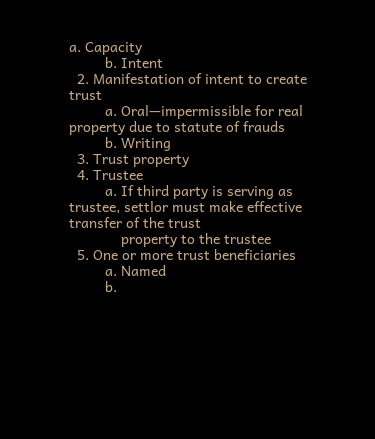a. Capacity
         b. Intent
  2. Manifestation of intent to create trust
         a. Oral—impermissible for real property due to statute of frauds
         b. Writing
  3. Trust property
  4. Trustee
         a. If third party is serving as trustee, settlor must make effective transfer of the trust
             property to the trustee
  5. One or more trust beneficiaries
         a. Named
         b.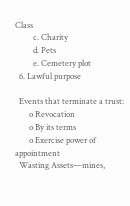Class
         c. Charity
         d. Pets
         e. Cemetery plot
  6. Lawful purpose

  Events that terminate a trust:
       o Revocation
       o By its terms
       o Exercise power of appointment
  Wasting Assets—mines,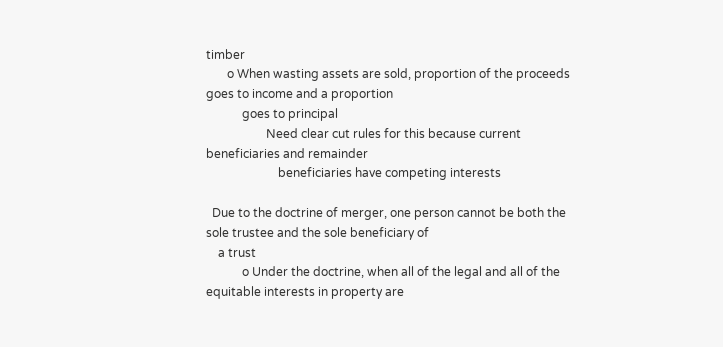timber
       o When wasting assets are sold, proportion of the proceeds goes to income and a proportion
            goes to principal
                    Need clear cut rules for this because current beneficiaries and remainder
                        beneficiaries have competing interests

  Due to the doctrine of merger, one person cannot be both the sole trustee and the sole beneficiary of
    a trust
            o Under the doctrine, when all of the legal and all of the equitable interests in property are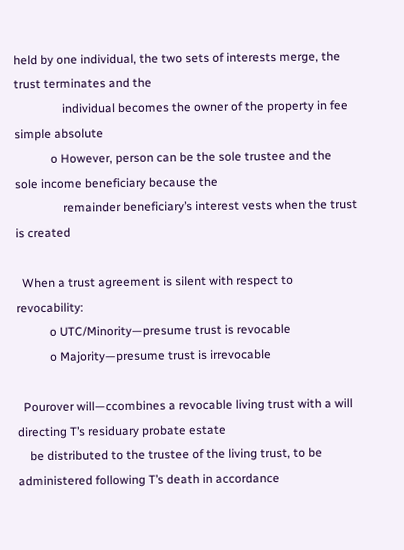held by one individual, the two sets of interests merge, the trust terminates and the
                individual becomes the owner of the property in fee simple absolute
            o However, person can be the sole trustee and the sole income beneficiary because the
                remainder beneficiary’s interest vests when the trust is created

  When a trust agreement is silent with respect to revocability:
           o UTC/Minority—presume trust is revocable
           o Majority—presume trust is irrevocable

  Pourover will—ccombines a revocable living trust with a will directing T’s residuary probate estate
    be distributed to the trustee of the living trust, to be administered following T’s death in accordance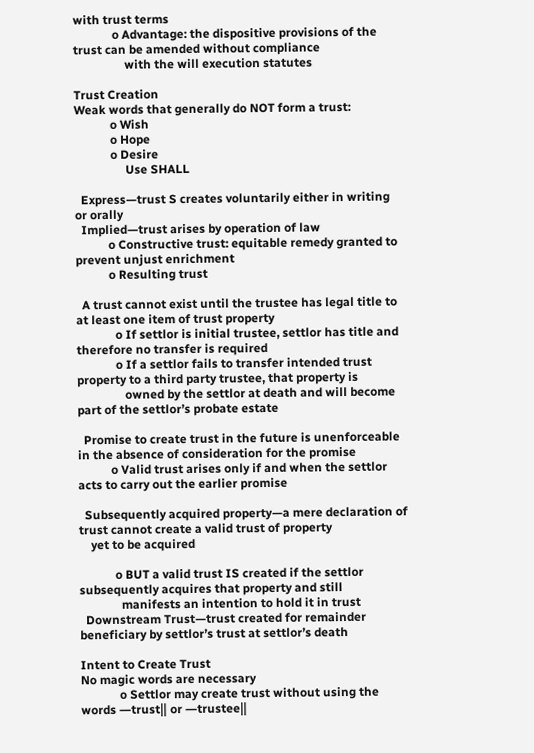with trust terms
             o Advantage: the dispositive provisions of the trust can be amended without compliance
                 with the will execution statutes

Trust Creation
Weak words that generally do NOT form a trust:
            o Wish
            o Hope
            o Desire
                 Use SHALL

  Express—trust S creates voluntarily either in writing or orally
  Implied—trust arises by operation of law
           o Constructive trust: equitable remedy granted to prevent unjust enrichment
           o Resulting trust

  A trust cannot exist until the trustee has legal title to at least one item of trust property
             o If settlor is initial trustee, settlor has title and therefore no transfer is required
             o If a settlor fails to transfer intended trust property to a third party trustee, that property is
                owned by the settlor at death and will become part of the settlor’s probate estate

  Promise to create trust in the future is unenforceable in the absence of consideration for the promise
           o Valid trust arises only if and when the settlor acts to carry out the earlier promise

  Subsequently acquired property—a mere declaration of trust cannot create a valid trust of property
    yet to be acquired

            o BUT a valid trust IS created if the settlor subsequently acquires that property and still
              manifests an intention to hold it in trust
  Downstream Trust—trust created for remainder beneficiary by settlor’s trust at settlor’s death

Intent to Create Trust
No magic words are necessary
             o Settlor may create trust without using the words ―trust‖ or ―trustee‖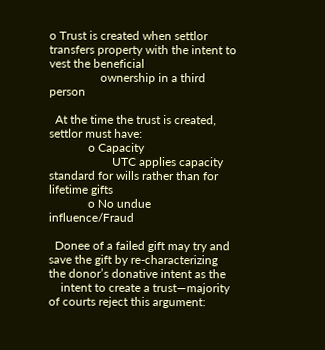o Trust is created when settlor transfers property with the intent to vest the beneficial
                 ownership in a third person

  At the time the trust is created, settlor must have:
             o Capacity
                     UTC applies capacity standard for wills rather than for lifetime gifts
             o No undue influence/Fraud

  Donee of a failed gift may try and save the gift by re-characterizing the donor’s donative intent as the
    intent to create a trust—majority of courts reject this argument: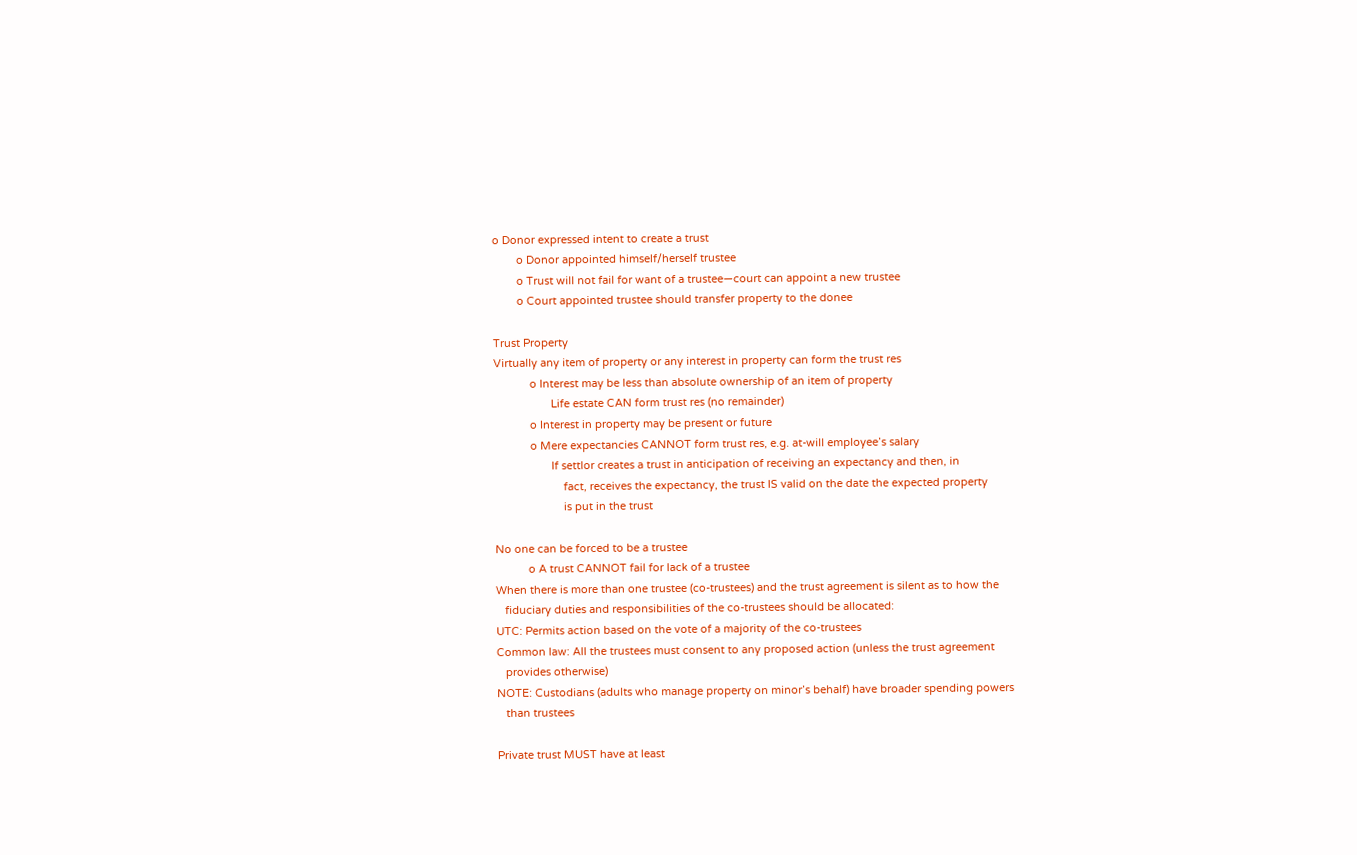o Donor expressed intent to create a trust
        o Donor appointed himself/herself trustee
        o Trust will not fail for want of a trustee—court can appoint a new trustee
        o Court appointed trustee should transfer property to the donee

Trust Property
Virtually any item of property or any interest in property can form the trust res
            o Interest may be less than absolute ownership of an item of property
                   Life estate CAN form trust res (no remainder)
            o Interest in property may be present or future
            o Mere expectancies CANNOT form trust res, e.g. at-will employee’s salary
                   If settlor creates a trust in anticipation of receiving an expectancy and then, in
                       fact, receives the expectancy, the trust IS valid on the date the expected property
                       is put in the trust

No one can be forced to be a trustee
           o A trust CANNOT fail for lack of a trustee
When there is more than one trustee (co-trustees) and the trust agreement is silent as to how the
   fiduciary duties and responsibilities of the co-trustees should be allocated:
UTC: Permits action based on the vote of a majority of the co-trustees
Common law: All the trustees must consent to any proposed action (unless the trust agreement
   provides otherwise)
NOTE: Custodians (adults who manage property on minor’s behalf) have broader spending powers
   than trustees

Private trust MUST have at least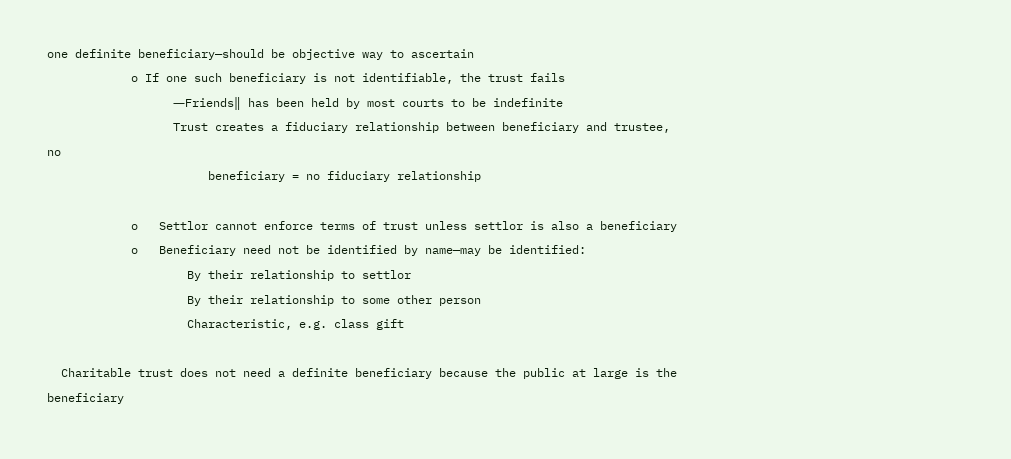one definite beneficiary—should be objective way to ascertain
            o If one such beneficiary is not identifiable, the trust fails
                  ―Friends‖ has been held by most courts to be indefinite
                  Trust creates a fiduciary relationship between beneficiary and trustee, no
                       beneficiary = no fiduciary relationship

            o   Settlor cannot enforce terms of trust unless settlor is also a beneficiary
            o   Beneficiary need not be identified by name—may be identified:
                    By their relationship to settlor
                    By their relationship to some other person
                    Characteristic, e.g. class gift

  Charitable trust does not need a definite beneficiary because the public at large is the beneficiary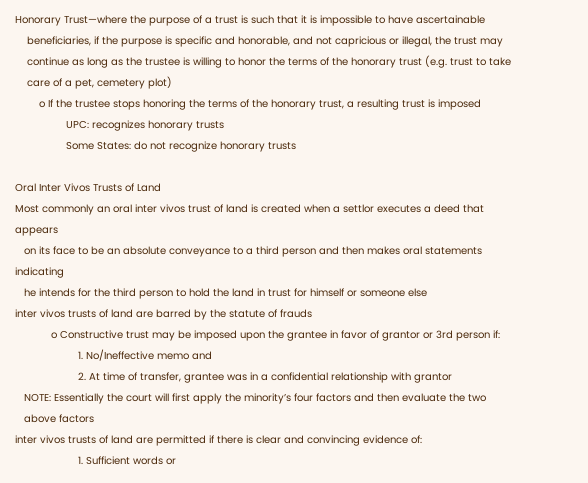Honorary Trust—where the purpose of a trust is such that it is impossible to have ascertainable
    beneficiaries, if the purpose is specific and honorable, and not capricious or illegal, the trust may
    continue as long as the trustee is willing to honor the terms of the honorary trust (e.g. trust to take
    care of a pet, cemetery plot)
        o If the trustee stops honoring the terms of the honorary trust, a resulting trust is imposed
                 UPC: recognizes honorary trusts
                 Some States: do not recognize honorary trusts

Oral Inter Vivos Trusts of Land
Most commonly an oral inter vivos trust of land is created when a settlor executes a deed that appears
   on its face to be an absolute conveyance to a third person and then makes oral statements indicating
   he intends for the third person to hold the land in trust for himself or someone else
inter vivos trusts of land are barred by the statute of frauds
            o Constructive trust may be imposed upon the grantee in favor of grantor or 3rd person if:
                     1. No/Ineffective memo and
                     2. At time of transfer, grantee was in a confidential relationship with grantor
   NOTE: Essentially the court will first apply the minority’s four factors and then evaluate the two
   above factors
inter vivos trusts of land are permitted if there is clear and convincing evidence of:
                     1. Sufficient words or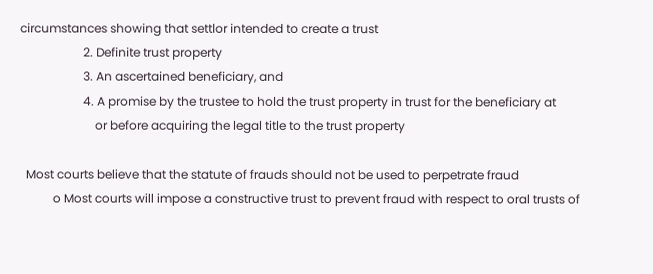circumstances showing that settlor intended to create a trust
                     2. Definite trust property
                     3. An ascertained beneficiary, and
                     4. A promise by the trustee to hold the trust property in trust for the beneficiary at
                         or before acquiring the legal title to the trust property

  Most courts believe that the statute of frauds should not be used to perpetrate fraud
           o Most courts will impose a constructive trust to prevent fraud with respect to oral trusts of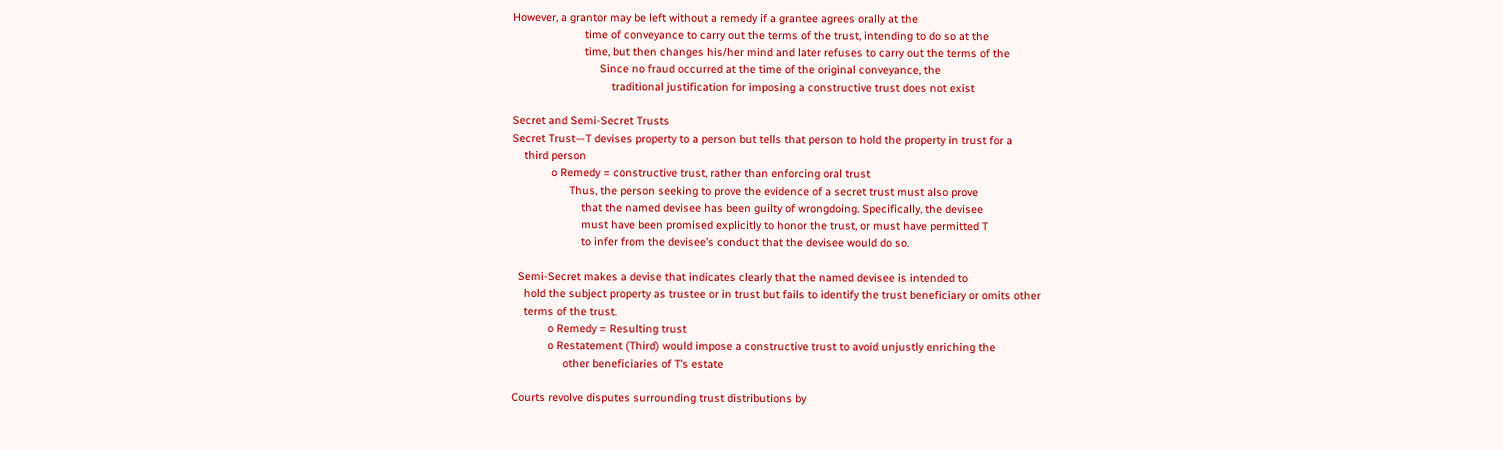However, a grantor may be left without a remedy if a grantee agrees orally at the
                        time of conveyance to carry out the terms of the trust, intending to do so at the
                        time, but then changes his/her mind and later refuses to carry out the terms of the
                             Since no fraud occurred at the time of the original conveyance, the
                                 traditional justification for imposing a constructive trust does not exist

Secret and Semi-Secret Trusts
Secret Trust—T devises property to a person but tells that person to hold the property in trust for a
    third person
             o Remedy = constructive trust, rather than enforcing oral trust
                   Thus, the person seeking to prove the evidence of a secret trust must also prove
                       that the named devisee has been guilty of wrongdoing. Specifically, the devisee
                       must have been promised explicitly to honor the trust, or must have permitted T
                       to infer from the devisee’s conduct that the devisee would do so.

  Semi-Secret makes a devise that indicates clearly that the named devisee is intended to
    hold the subject property as trustee or in trust but fails to identify the trust beneficiary or omits other
    terms of the trust.
            o Remedy = Resulting trust
            o Restatement (Third) would impose a constructive trust to avoid unjustly enriching the
                 other beneficiaries of T’s estate

Courts revolve disputes surrounding trust distributions by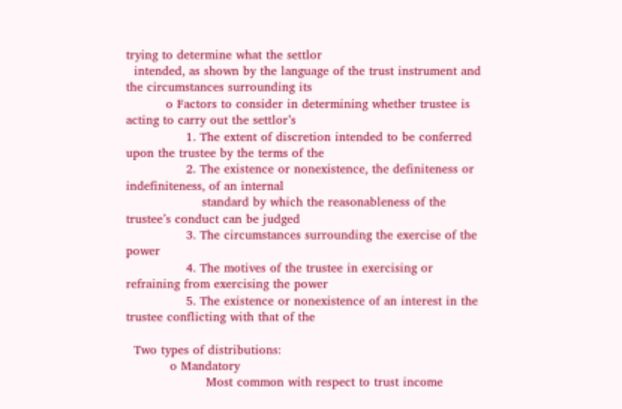trying to determine what the settlor
  intended, as shown by the language of the trust instrument and the circumstances surrounding its
          o Factors to consider in determining whether trustee is acting to carry out the settlor’s
               1. The extent of discretion intended to be conferred upon the trustee by the terms of the
               2. The existence or nonexistence, the definiteness or indefiniteness, of an internal
                   standard by which the reasonableness of the trustee’s conduct can be judged
               3. The circumstances surrounding the exercise of the power
               4. The motives of the trustee in exercising or refraining from exercising the power
               5. The existence or nonexistence of an interest in the trustee conflicting with that of the

  Two types of distributions:
           o Mandatory
                    Most common with respect to trust income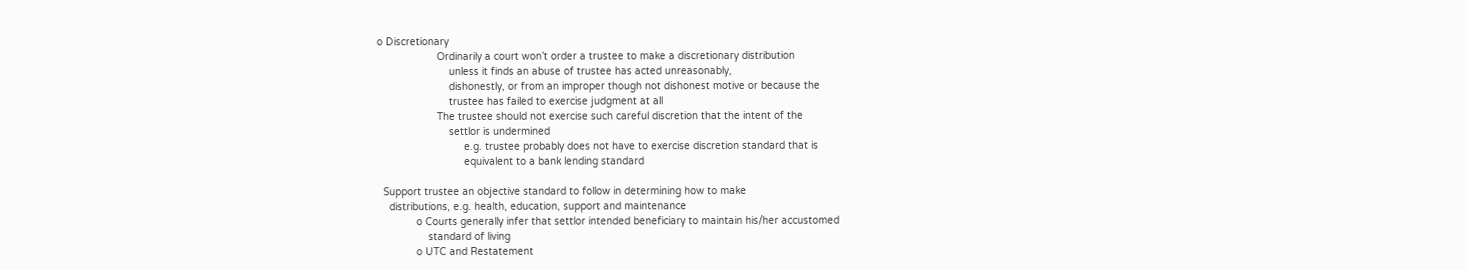o Discretionary
                    Ordinarily a court won’t order a trustee to make a discretionary distribution
                        unless it finds an abuse of trustee has acted unreasonably,
                        dishonestly, or from an improper though not dishonest motive or because the
                        trustee has failed to exercise judgment at all
                    The trustee should not exercise such careful discretion that the intent of the
                        settlor is undermined
                             e.g. trustee probably does not have to exercise discretion standard that is
                             equivalent to a bank lending standard

  Support trustee an objective standard to follow in determining how to make
    distributions, e.g. health, education, support and maintenance
             o Courts generally infer that settlor intended beneficiary to maintain his/her accustomed
                 standard of living
             o UTC and Restatement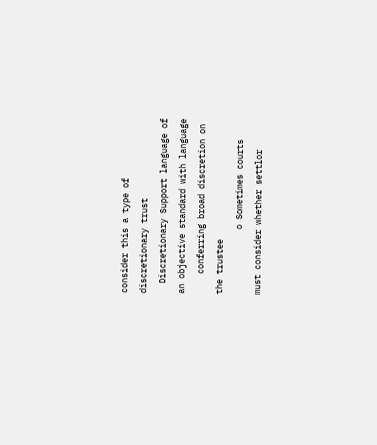consider this a type of discretionary trust
  Discretionary Support language of an objective standard with language
    conferring broad discretion on the trustee
             o Sometimes courts must consider whether settlor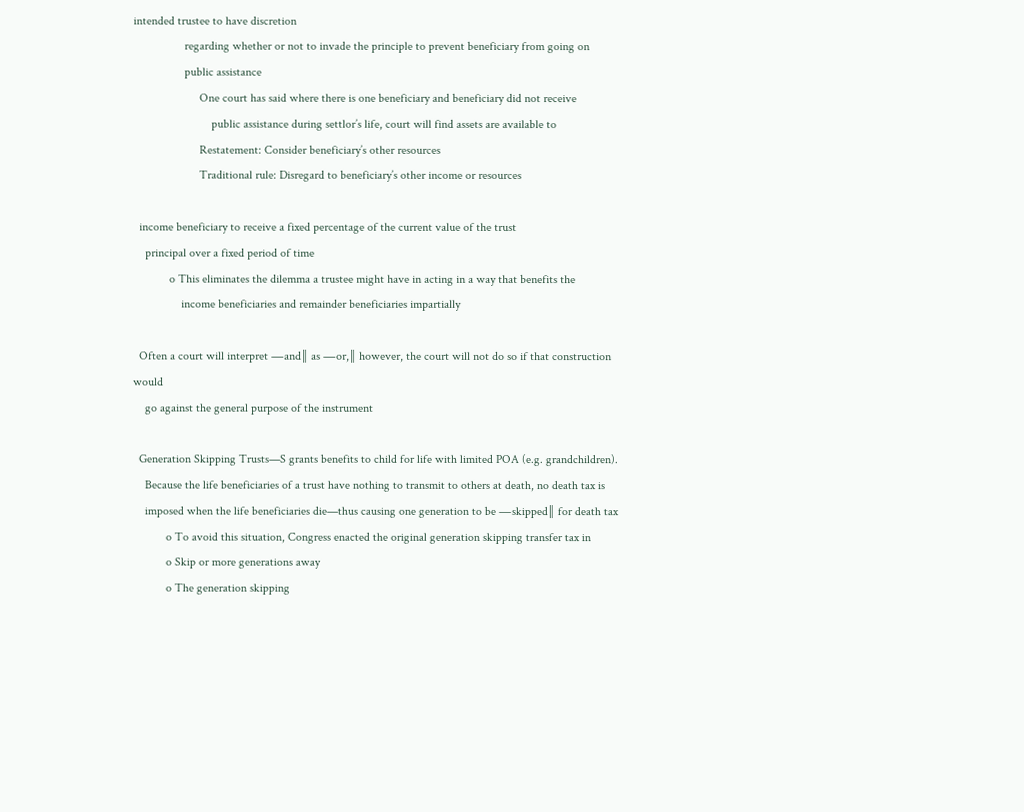intended trustee to have discretion
                 regarding whether or not to invade the principle to prevent beneficiary from going on
                 public assistance
                      One court has said where there is one beneficiary and beneficiary did not receive
                          public assistance during settlor’s life, court will find assets are available to
                      Restatement: Consider beneficiary’s other resources
                      Traditional rule: Disregard to beneficiary’s other income or resources

  income beneficiary to receive a fixed percentage of the current value of the trust
    principal over a fixed period of time
            o This eliminates the dilemma a trustee might have in acting in a way that benefits the
                income beneficiaries and remainder beneficiaries impartially

  Often a court will interpret ―and‖ as ―or,‖ however, the court will not do so if that construction would
    go against the general purpose of the instrument

  Generation Skipping Trusts—S grants benefits to child for life with limited POA (e.g. grandchildren).
    Because the life beneficiaries of a trust have nothing to transmit to others at death, no death tax is
    imposed when the life beneficiaries die—thus causing one generation to be ―skipped‖ for death tax
           o To avoid this situation, Congress enacted the original generation skipping transfer tax in
           o Skip or more generations away
           o The generation skipping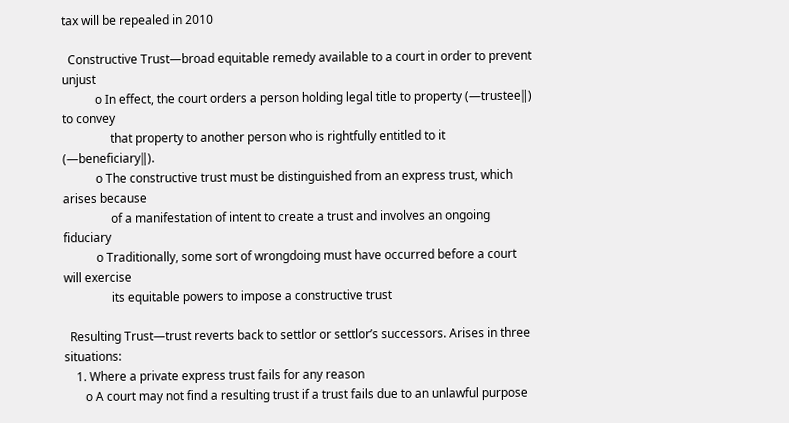tax will be repealed in 2010

  Constructive Trust—broad equitable remedy available to a court in order to prevent unjust
           o In effect, the court orders a person holding legal title to property (―trustee‖) to convey
                that property to another person who is rightfully entitled to it (―beneficiary‖).
           o The constructive trust must be distinguished from an express trust, which arises because
                of a manifestation of intent to create a trust and involves an ongoing fiduciary
           o Traditionally, some sort of wrongdoing must have occurred before a court will exercise
                its equitable powers to impose a constructive trust

  Resulting Trust—trust reverts back to settlor or settlor’s successors. Arises in three situations:
    1. Where a private express trust fails for any reason
       o A court may not find a resulting trust if a trust fails due to an unlawful purpose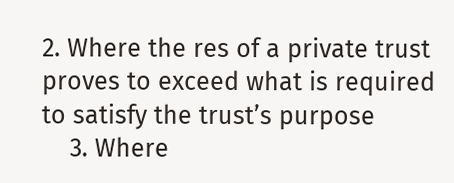2. Where the res of a private trust proves to exceed what is required to satisfy the trust’s purpose
    3. Where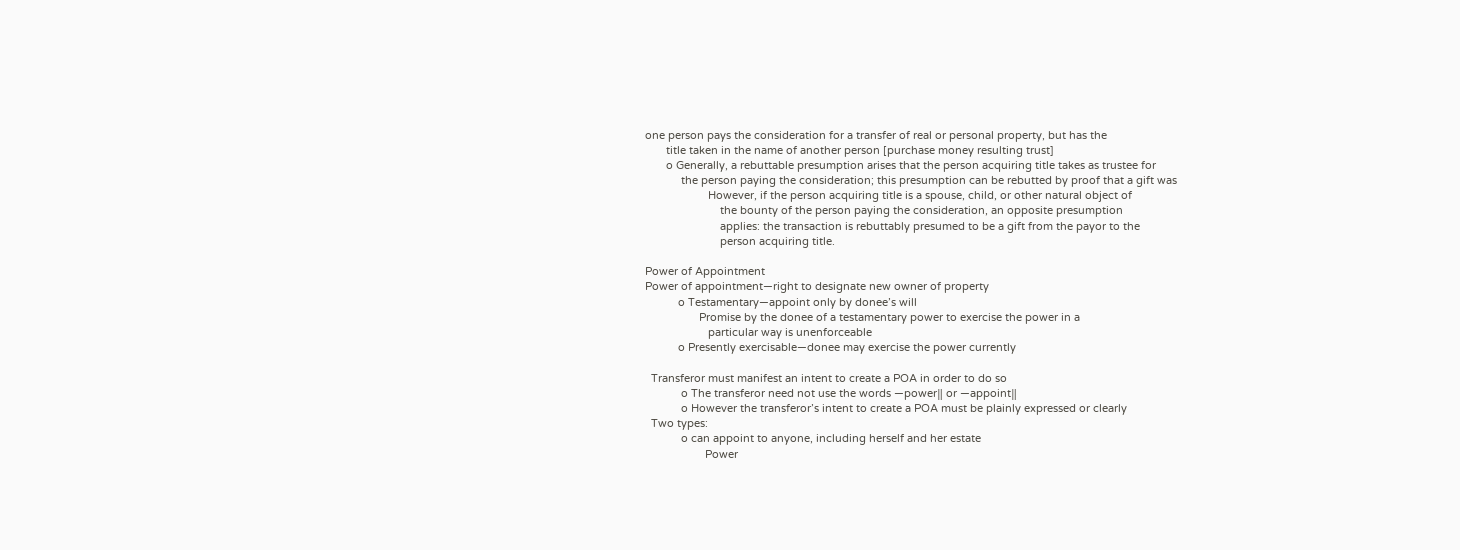one person pays the consideration for a transfer of real or personal property, but has the
       title taken in the name of another person [purchase money resulting trust]
       o Generally, a rebuttable presumption arises that the person acquiring title takes as trustee for
            the person paying the consideration; this presumption can be rebutted by proof that a gift was
                     However, if the person acquiring title is a spouse, child, or other natural object of
                         the bounty of the person paying the consideration, an opposite presumption
                         applies: the transaction is rebuttably presumed to be a gift from the payor to the
                         person acquiring title.

Power of Appointment
Power of appointment—right to designate new owner of property
           o Testamentary—appoint only by donee’s will
                  Promise by the donee of a testamentary power to exercise the power in a
                     particular way is unenforceable
           o Presently exercisable—donee may exercise the power currently

  Transferor must manifest an intent to create a POA in order to do so
            o The transferor need not use the words ―power‖ or ―appoint‖
            o However the transferor’s intent to create a POA must be plainly expressed or clearly
  Two types:
            o can appoint to anyone, including herself and her estate
                    Power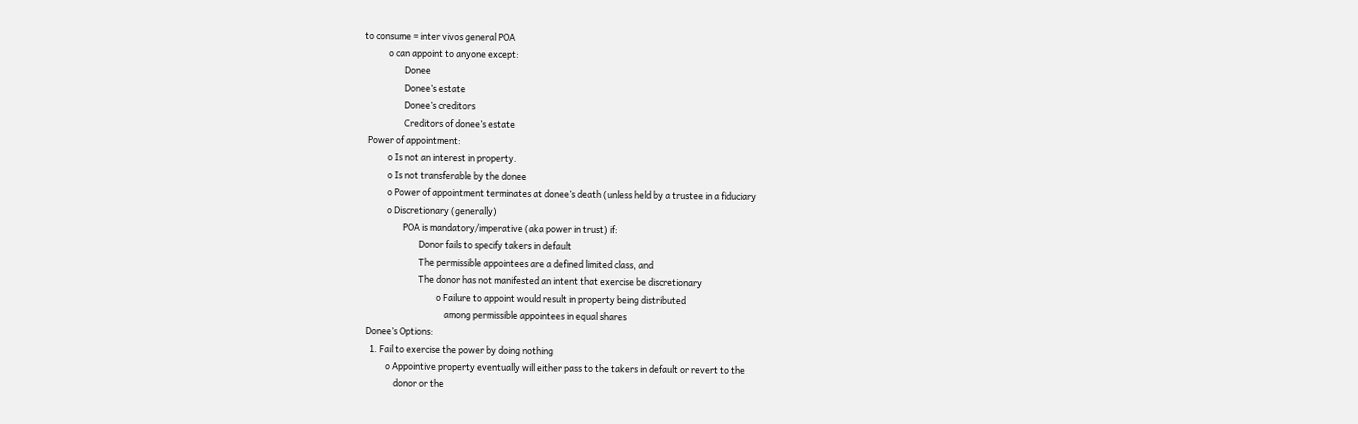to consume = inter vivos general POA
            o can appoint to anyone except:
                    Donee
                    Donee’s estate
                    Donee’s creditors
                    Creditors of donee’s estate
  Power of appointment:
            o Is not an interest in property.
            o Is not transferable by the donee
            o Power of appointment terminates at donee’s death (unless held by a trustee in a fiduciary
            o Discretionary (generally)
                    POA is mandatory/imperative (aka power in trust) if:
                            Donor fails to specify takers in default
                            The permissible appointees are a defined limited class, and
                            The donor has not manifested an intent that exercise be discretionary
                                     o Failure to appoint would result in property being distributed
                                         among permissible appointees in equal shares
  Donee’s Options:
    1. Fail to exercise the power by doing nothing
            o Appointive property eventually will either pass to the takers in default or revert to the
                donor or the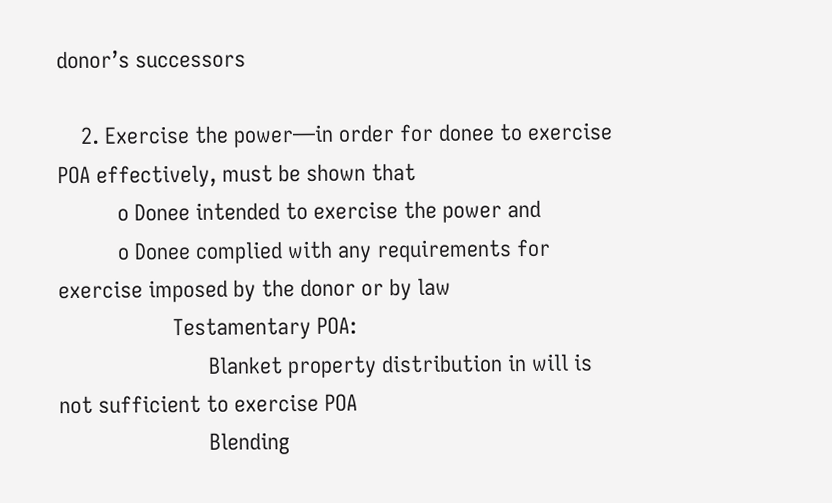donor’s successors

    2. Exercise the power—in order for donee to exercise POA effectively, must be shown that
          o Donee intended to exercise the power and
          o Donee complied with any requirements for exercise imposed by the donor or by law
                   Testamentary POA:
                         Blanket property distribution in will is not sufficient to exercise POA
                         Blending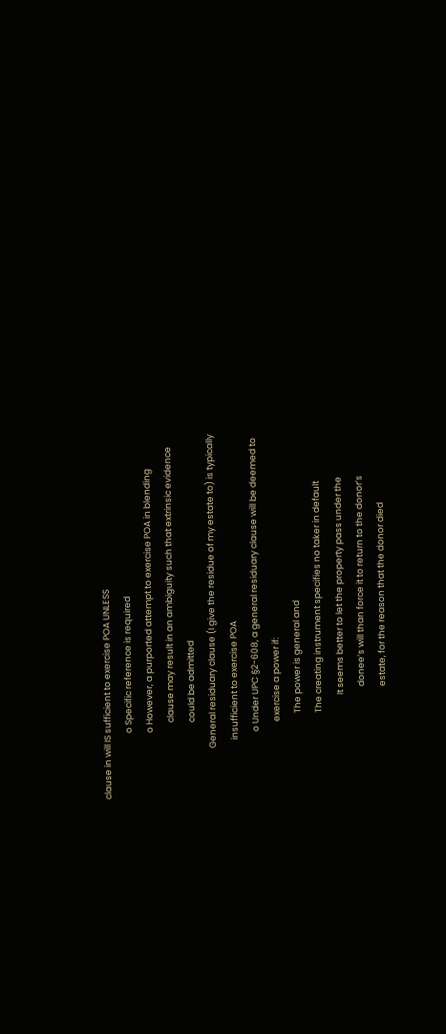clause in will IS sufficient to exercise POA UNLESS
                                 o Specific reference is required
                                 o However, a purported attempt to exercise POA in blending
                                      clause may result in an ambiguity such that extrinsic evidence
                                      could be admitted
                         General residuary clause (I give the residue of my estate to) is typically
                             insufficient to exercise POA
                                 o Under UPC §2-608, a general residuary clause will be deemed to
                                      exercise a power if:
                                          The power is general and
                                          The creating instrument specifies no taker in default
                                                   It seems better to let the property pass under the
                                                       donee’s will than force it to return to the donor’s
                                                       estate, for the reason that the donor died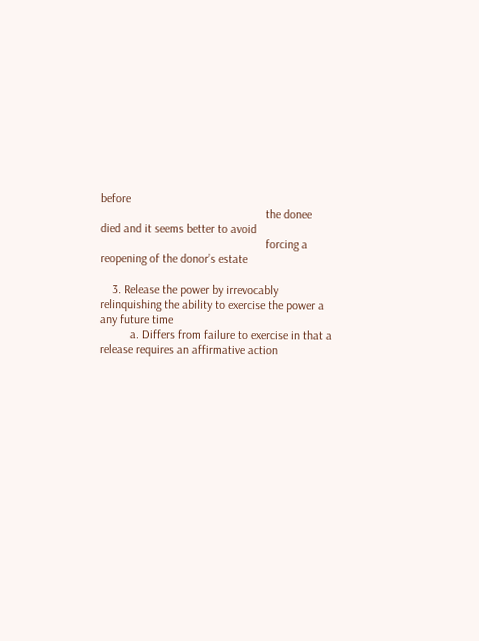before
                                                       the donee died and it seems better to avoid
                                                       forcing a reopening of the donor’s estate

    3. Release the power by irrevocably relinquishing the ability to exercise the power a any future time
          a. Differs from failure to exercise in that a release requires an affirmative action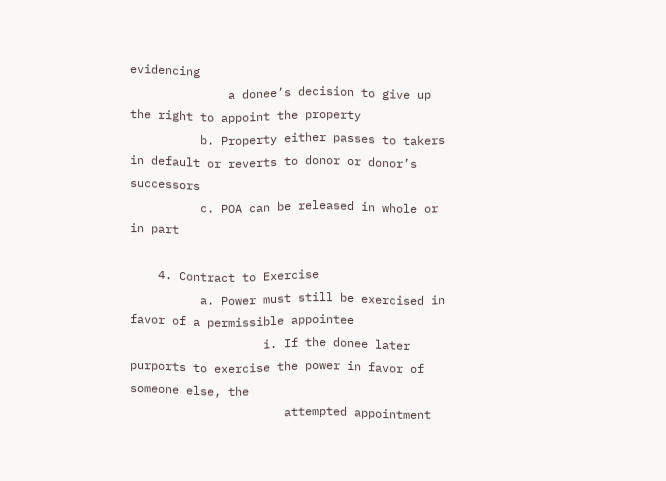evidencing
              a donee’s decision to give up the right to appoint the property
          b. Property either passes to takers in default or reverts to donor or donor’s successors
          c. POA can be released in whole or in part

    4. Contract to Exercise
          a. Power must still be exercised in favor of a permissible appointee
                   i. If the donee later purports to exercise the power in favor of someone else, the
                      attempted appointment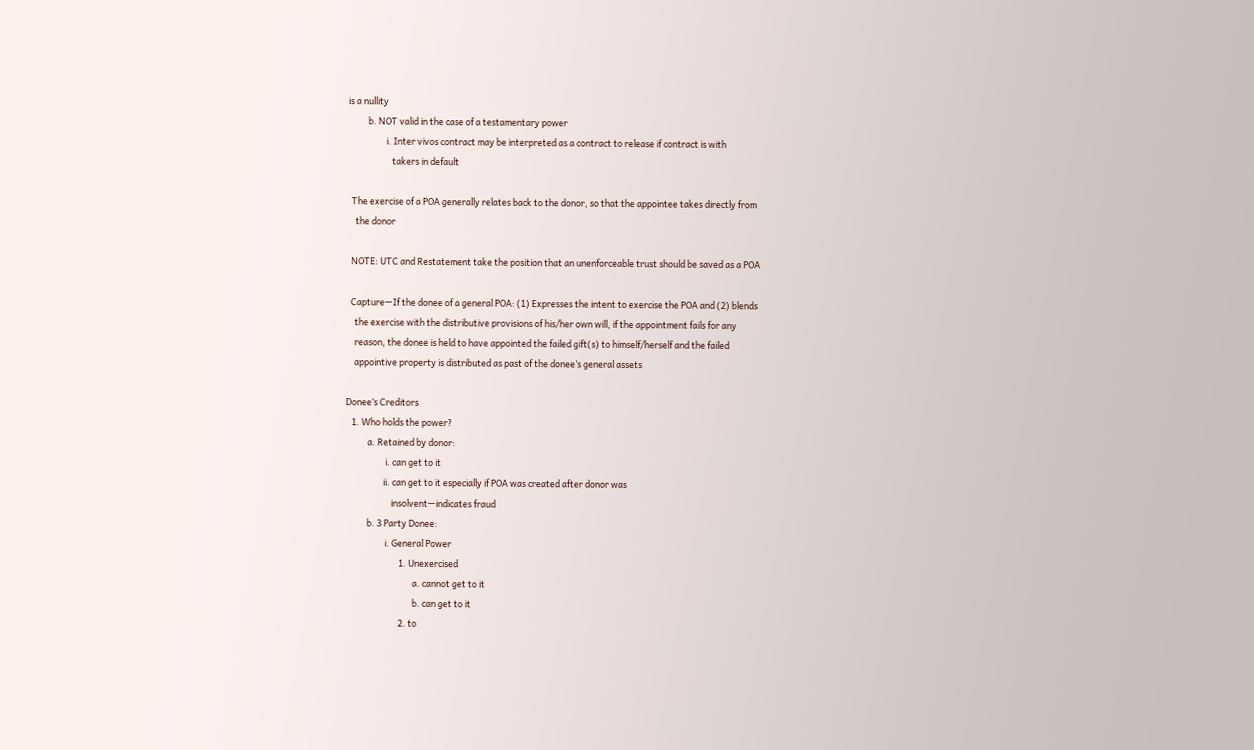is a nullity
          b. NOT valid in the case of a testamentary power
                   i. Inter vivos contract may be interpreted as a contract to release if contract is with
                      takers in default

  The exercise of a POA generally relates back to the donor, so that the appointee takes directly from
    the donor

  NOTE: UTC and Restatement take the position that an unenforceable trust should be saved as a POA

  Capture—If the donee of a general POA: (1) Expresses the intent to exercise the POA and (2) blends
    the exercise with the distributive provisions of his/her own will, if the appointment fails for any
    reason, the donee is held to have appointed the failed gift(s) to himself/herself and the failed
    appointive property is distributed as past of the donee’s general assets

Donee’s Creditors
   1. Who holds the power?
           a. Retained by donor:
                    i. can get to it
                   ii. can get to it especially if POA was created after donor was
                       insolvent—indicates fraud
           b. 3 Party Donee:
                    i. General Power
                           1. Unexercised
                                  a. cannot get to it
                                  b. can get to it
                           2. to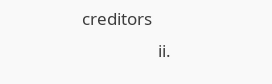creditors
                   ii.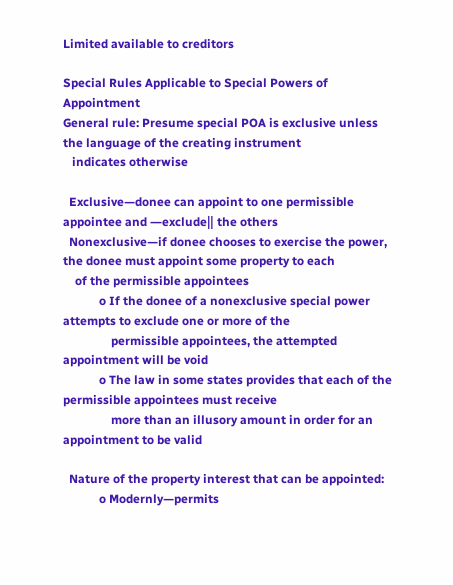Limited available to creditors

Special Rules Applicable to Special Powers of Appointment
General rule: Presume special POA is exclusive unless the language of the creating instrument
   indicates otherwise

  Exclusive—donee can appoint to one permissible appointee and ―exclude‖ the others
  Nonexclusive—if donee chooses to exercise the power, the donee must appoint some property to each
    of the permissible appointees
            o If the donee of a nonexclusive special power attempts to exclude one or more of the
                permissible appointees, the attempted appointment will be void
            o The law in some states provides that each of the permissible appointees must receive
                more than an illusory amount in order for an appointment to be valid

  Nature of the property interest that can be appointed:
            o Modernly—permits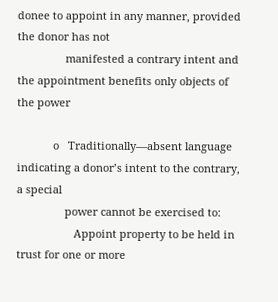donee to appoint in any manner, provided the donor has not
                manifested a contrary intent and the appointment benefits only objects of the power

            o   Traditionally—absent language indicating a donor’s intent to the contrary, a special
                power cannot be exercised to:
                   Appoint property to be held in trust for one or more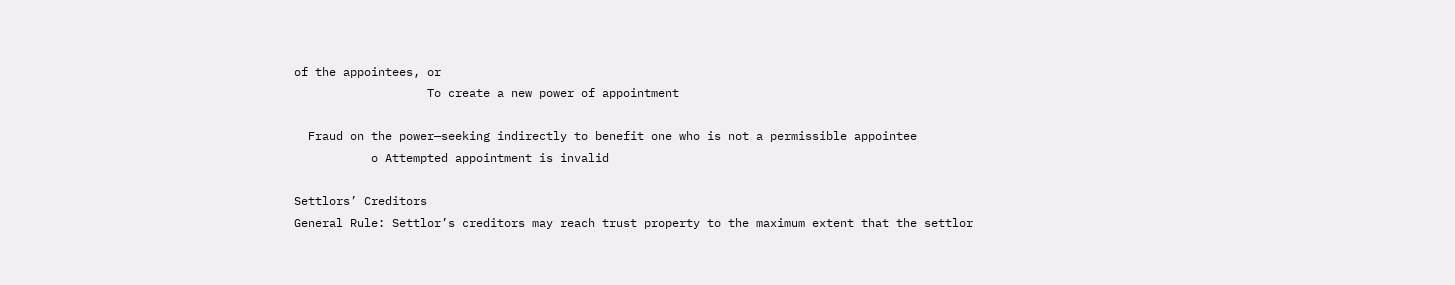of the appointees, or
                   To create a new power of appointment

  Fraud on the power—seeking indirectly to benefit one who is not a permissible appointee
           o Attempted appointment is invalid

Settlors’ Creditors
General Rule: Settlor’s creditors may reach trust property to the maximum extent that the settlor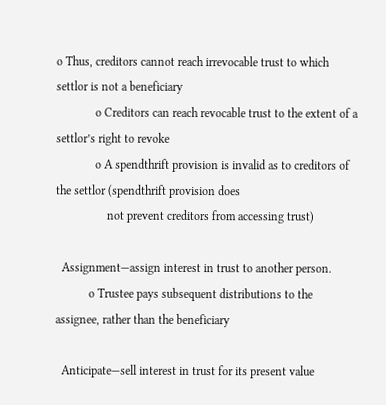o Thus, creditors cannot reach irrevocable trust to which settlor is not a beneficiary
             o Creditors can reach revocable trust to the extent of a settlor’s right to revoke
             o A spendthrift provision is invalid as to creditors of the settlor (spendthrift provision does
                 not prevent creditors from accessing trust)

  Assignment—assign interest in trust to another person.
           o Trustee pays subsequent distributions to the assignee, rather than the beneficiary

  Anticipate—sell interest in trust for its present value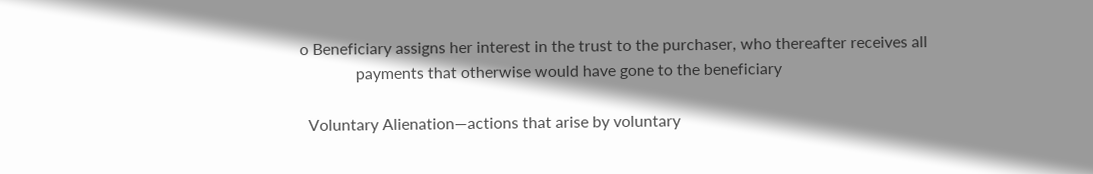o Beneficiary assigns her interest in the trust to the purchaser, who thereafter receives all
              payments that otherwise would have gone to the beneficiary

  Voluntary Alienation—actions that arise by voluntary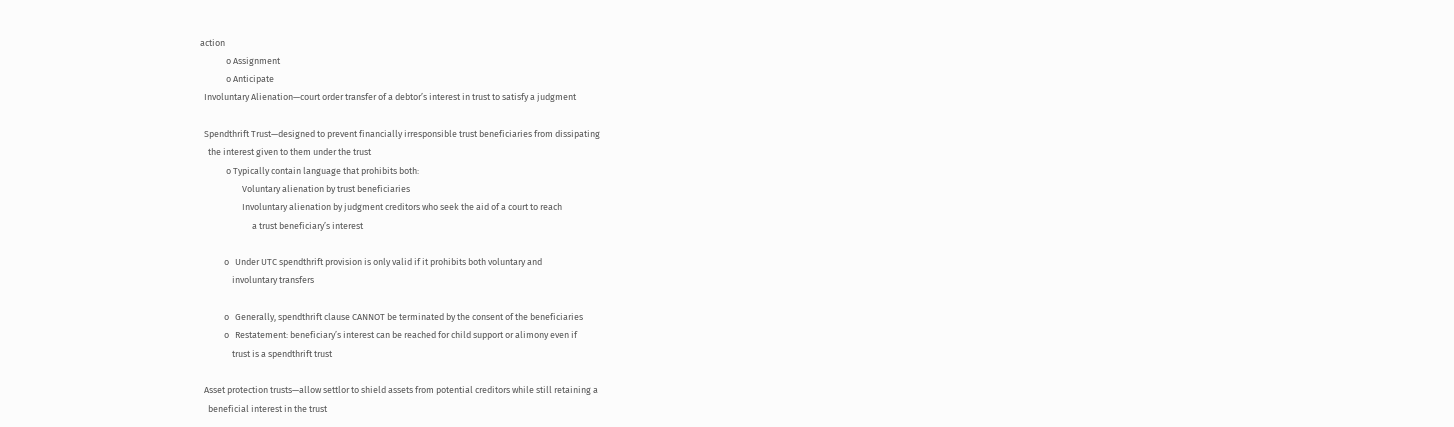action
             o Assignment
             o Anticipate
  Involuntary Alienation—court order transfer of a debtor’s interest in trust to satisfy a judgment

  Spendthrift Trust—designed to prevent financially irresponsible trust beneficiaries from dissipating
    the interest given to them under the trust
             o Typically contain language that prohibits both:
                     Voluntary alienation by trust beneficiaries
                     Involuntary alienation by judgment creditors who seek the aid of a court to reach
                          a trust beneficiary’s interest

            o   Under UTC spendthrift provision is only valid if it prohibits both voluntary and
                involuntary transfers

            o   Generally, spendthrift clause CANNOT be terminated by the consent of the beneficiaries
            o   Restatement: beneficiary’s interest can be reached for child support or alimony even if
                trust is a spendthrift trust

  Asset protection trusts—allow settlor to shield assets from potential creditors while still retaining a
    beneficial interest in the trust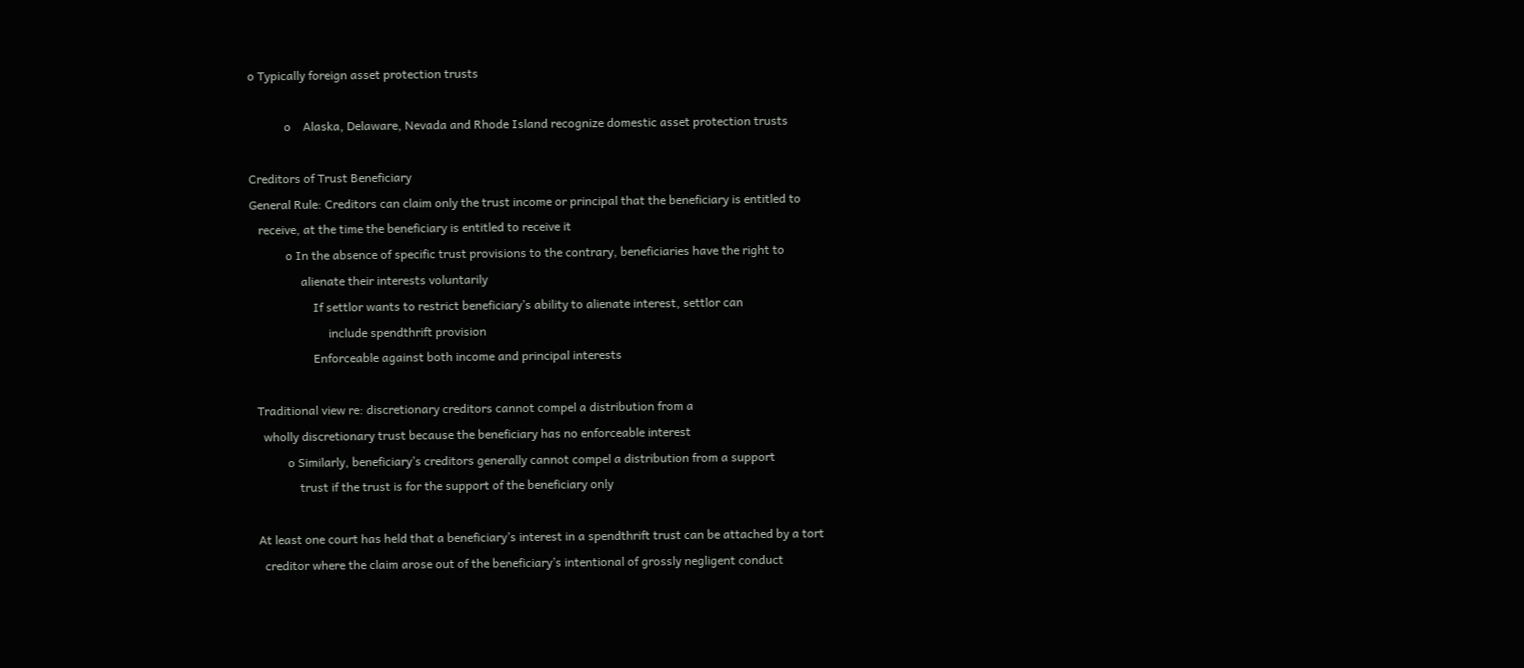o Typically foreign asset protection trusts

            o    Alaska, Delaware, Nevada and Rhode Island recognize domestic asset protection trusts

Creditors of Trust Beneficiary
General Rule: Creditors can claim only the trust income or principal that the beneficiary is entitled to
   receive, at the time the beneficiary is entitled to receive it
            o In the absence of specific trust provisions to the contrary, beneficiaries have the right to
                 alienate their interests voluntarily
                     If settlor wants to restrict beneficiary’s ability to alienate interest, settlor can
                          include spendthrift provision
                     Enforceable against both income and principal interests

  Traditional view re: discretionary creditors cannot compel a distribution from a
    wholly discretionary trust because the beneficiary has no enforceable interest
            o Similarly, beneficiary’s creditors generally cannot compel a distribution from a support
                trust if the trust is for the support of the beneficiary only

  At least one court has held that a beneficiary’s interest in a spendthrift trust can be attached by a tort
    creditor where the claim arose out of the beneficiary’s intentional of grossly negligent conduct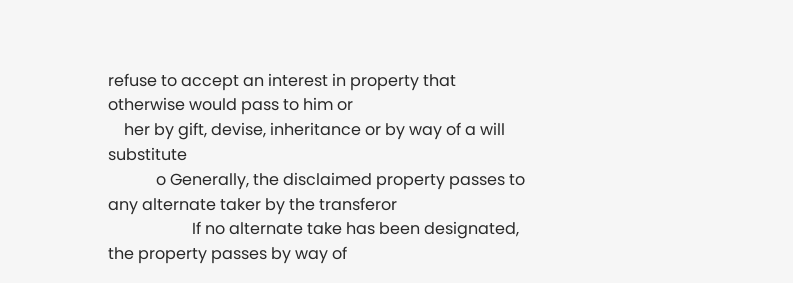refuse to accept an interest in property that otherwise would pass to him or
    her by gift, devise, inheritance or by way of a will substitute
            o Generally, the disclaimed property passes to any alternate taker by the transferor
                     If no alternate take has been designated, the property passes by way of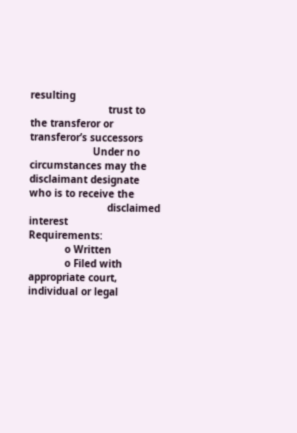resulting
                          trust to the transferor or transferor’s successors
                     Under no circumstances may the disclaimant designate who is to receive the
                          disclaimed interest
Requirements:
            o Written
            o Filed with appropriate court, individual or legal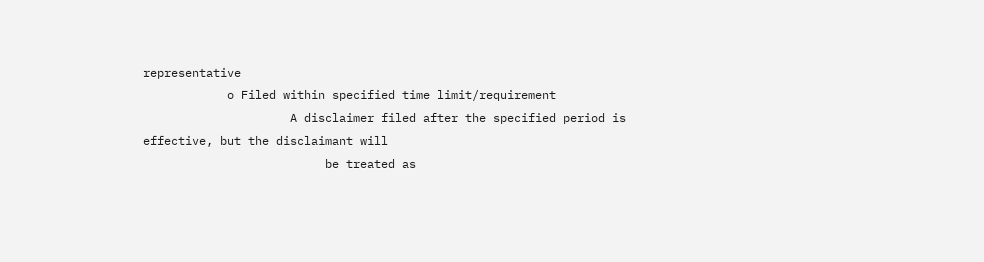representative
            o Filed within specified time limit/requirement
                     A disclaimer filed after the specified period is effective, but the disclaimant will
                          be treated as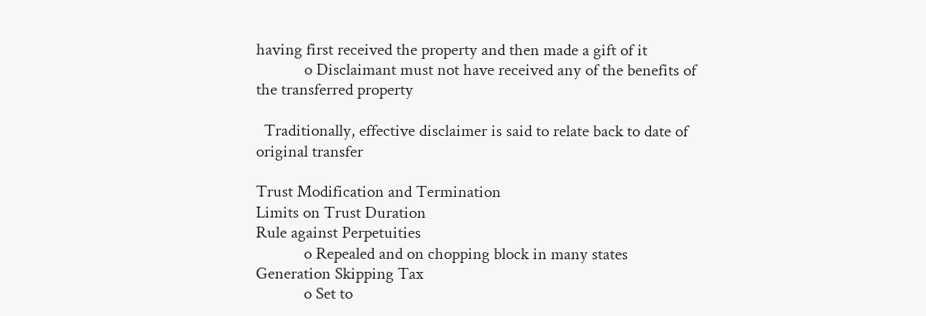having first received the property and then made a gift of it
            o Disclaimant must not have received any of the benefits of the transferred property

  Traditionally, effective disclaimer is said to relate back to date of original transfer

Trust Modification and Termination
Limits on Trust Duration
Rule against Perpetuities
            o Repealed and on chopping block in many states
Generation Skipping Tax
            o Set to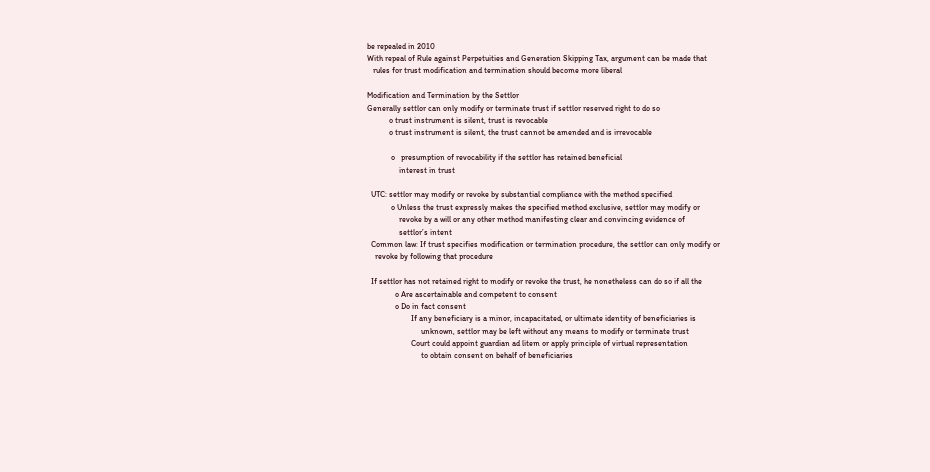be repealed in 2010
With repeal of Rule against Perpetuities and Generation Skipping Tax, argument can be made that
   rules for trust modification and termination should become more liberal

Modification and Termination by the Settlor
Generally settlor can only modify or terminate trust if settlor reserved right to do so
           o trust instrument is silent, trust is revocable
           o trust instrument is silent, the trust cannot be amended and is irrevocable

            o   presumption of revocability if the settlor has retained beneficial
                interest in trust

  UTC: settlor may modify or revoke by substantial compliance with the method specified
            o Unless the trust expressly makes the specified method exclusive, settlor may modify or
                revoke by a will or any other method manifesting clear and convincing evidence of
                settlor’s intent
  Common law: If trust specifies modification or termination procedure, the settlor can only modify or
    revoke by following that procedure

  If settlor has not retained right to modify or revoke the trust, he nonetheless can do so if all the
              o Are ascertainable and competent to consent
              o Do in fact consent
                      If any beneficiary is a minor, incapacitated, or ultimate identity of beneficiaries is
                           unknown, settlor may be left without any means to modify or terminate trust
                      Court could appoint guardian ad litem or apply principle of virtual representation
                           to obtain consent on behalf of beneficiaries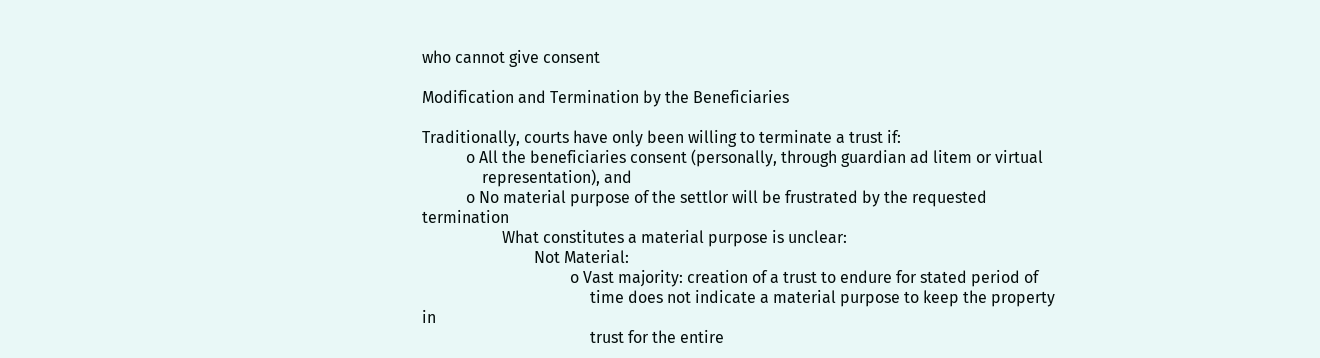who cannot give consent

Modification and Termination by the Beneficiaries

Traditionally, courts have only been willing to terminate a trust if:
           o All the beneficiaries consent (personally, through guardian ad litem or virtual
               representation), and
           o No material purpose of the settlor will be frustrated by the requested termination
                    What constitutes a material purpose is unclear:
                            Not Material:
                                     o Vast majority: creation of a trust to endure for stated period of
                                          time does not indicate a material purpose to keep the property in
                                          trust for the entire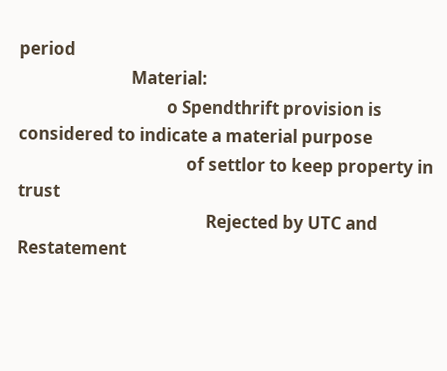period
                            Material:
                                     o Spendthrift provision is considered to indicate a material purpose
                                          of settlor to keep property in trust
                                               Rejected by UTC and Restatement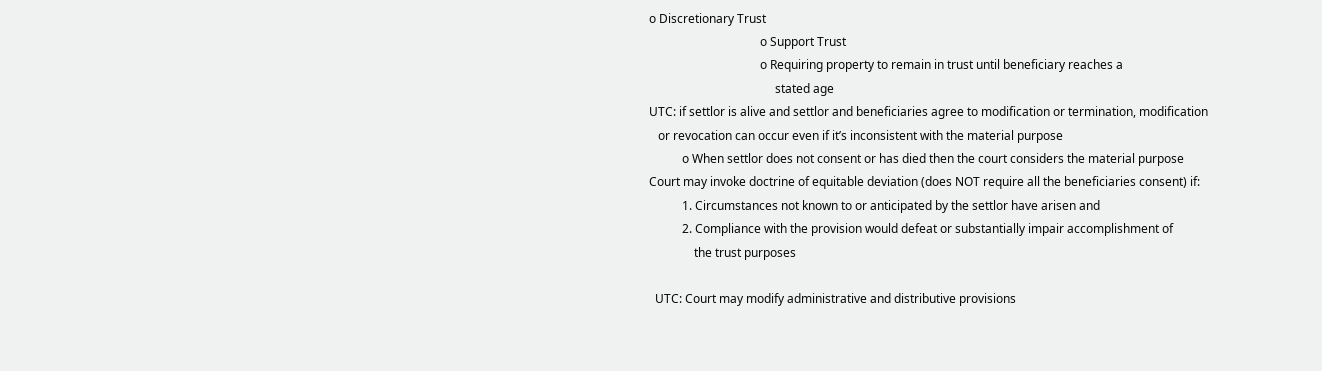o Discretionary Trust
                                     o Support Trust
                                     o Requiring property to remain in trust until beneficiary reaches a
                                          stated age
UTC: if settlor is alive and settlor and beneficiaries agree to modification or termination, modification
   or revocation can occur even if it’s inconsistent with the material purpose
           o When settlor does not consent or has died then the court considers the material purpose
Court may invoke doctrine of equitable deviation (does NOT require all the beneficiaries consent) if:
           1. Circumstances not known to or anticipated by the settlor have arisen and
           2. Compliance with the provision would defeat or substantially impair accomplishment of
               the trust purposes

  UTC: Court may modify administrative and distributive provisions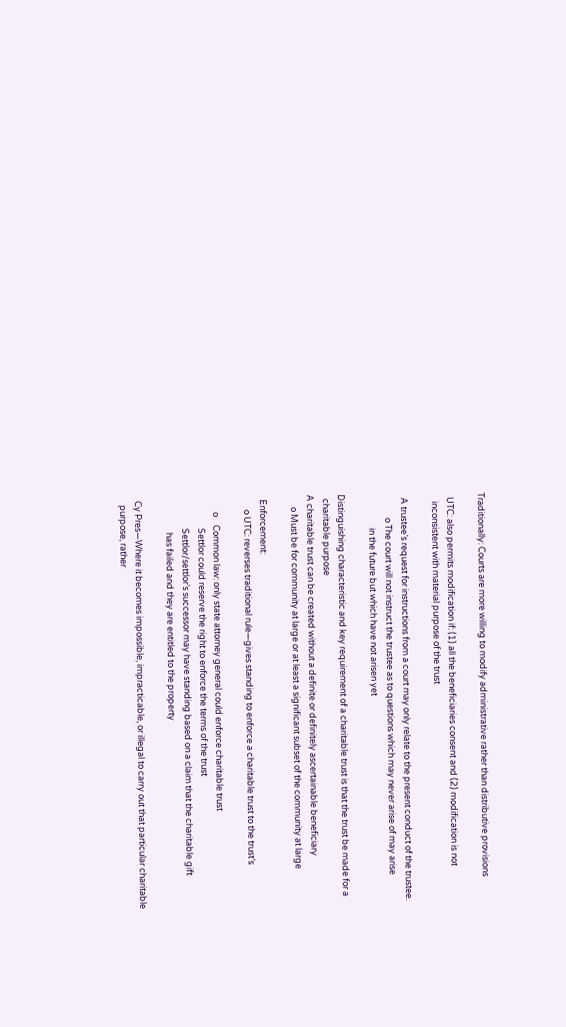Traditionally: Courts are more willing to modify administrative rather than distributive provisions

  UTC: also permits modification if: (1) all the beneficiaries consent and (2) modification is not
    inconsistent with material purpose of the trust

  A trustee’s request for instructions from a court may only relate to the present conduct of the trustee.
            o The court will not instruct the trustee as to questions which may never arise of may arise
                 in the future but which have not arisen yet

Distinguishing characteristic and key requirement of a charitable trust is that the trust be made for a
  charitable purpose
A charitable trust can be created without a definite or definitely ascertainable beneficiary
      o Must be for community at large or at least a significant subset of the community at large

  Enforcement:
       o UTC: reverses traditional rule—gives standing to enforce a charitable trust to the trust’s

        o    Common law: only state attorney general could enforce charitable trust
                Settlor could reserve the right to enforce the terms of the trust
                Settlor/settlor’s successor may have standing based on a claim that the charitable gift
                  has failed and they are entitled to the property

  Cy Pres—Where it becomes impossible, impracticable, or illegal to carry out that particular charitable
    purpose, rather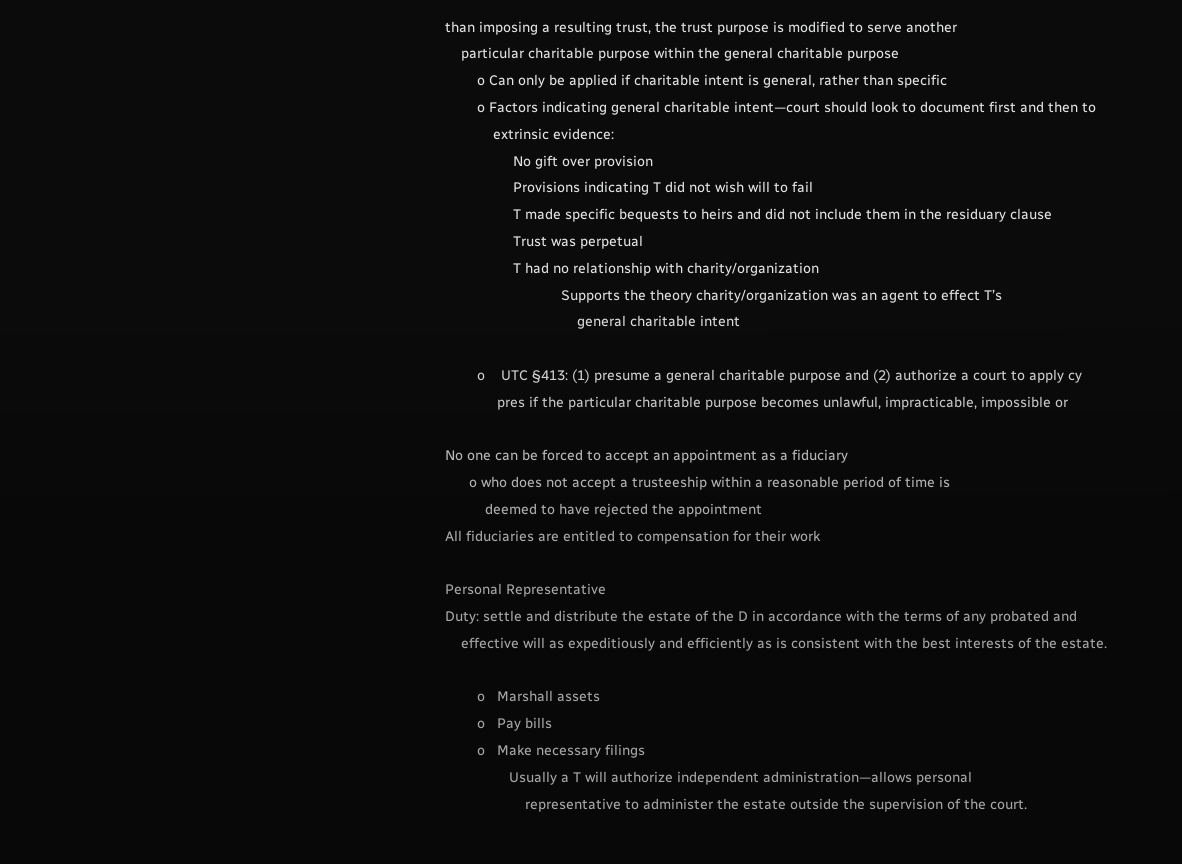than imposing a resulting trust, the trust purpose is modified to serve another
    particular charitable purpose within the general charitable purpose
        o Can only be applied if charitable intent is general, rather than specific
        o Factors indicating general charitable intent—court should look to document first and then to
            extrinsic evidence:
                 No gift over provision
                 Provisions indicating T did not wish will to fail
                 T made specific bequests to heirs and did not include them in the residuary clause
                 Trust was perpetual
                 T had no relationship with charity/organization
                             Supports the theory charity/organization was an agent to effect T’s
                                 general charitable intent

        o    UTC §413: (1) presume a general charitable purpose and (2) authorize a court to apply cy
             pres if the particular charitable purpose becomes unlawful, impracticable, impossible or

No one can be forced to accept an appointment as a fiduciary
      o who does not accept a trusteeship within a reasonable period of time is
          deemed to have rejected the appointment
All fiduciaries are entitled to compensation for their work

Personal Representative
Duty: settle and distribute the estate of the D in accordance with the terms of any probated and
    effective will as expeditiously and efficiently as is consistent with the best interests of the estate.

        o   Marshall assets
        o   Pay bills
        o   Make necessary filings
                Usually a T will authorize independent administration—allows personal
                    representative to administer the estate outside the supervision of the court.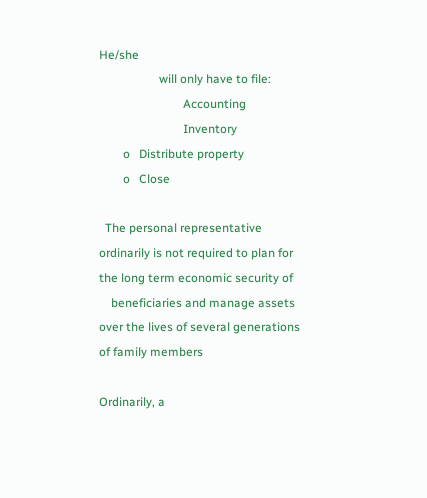He/she
                    will only have to file:
                            Accounting
                            Inventory
        o   Distribute property
        o   Close

  The personal representative ordinarily is not required to plan for the long term economic security of
    beneficiaries and manage assets over the lives of several generations of family members

Ordinarily, a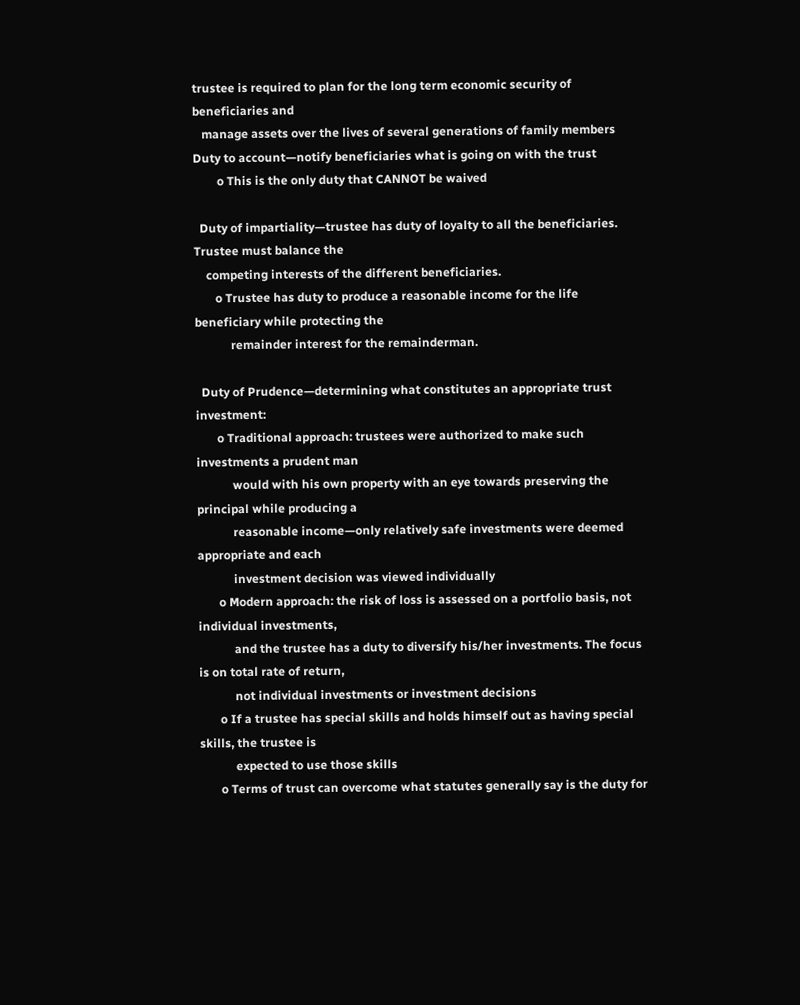trustee is required to plan for the long term economic security of beneficiaries and
   manage assets over the lives of several generations of family members
Duty to account—notify beneficiaries what is going on with the trust
        o This is the only duty that CANNOT be waived

  Duty of impartiality—trustee has duty of loyalty to all the beneficiaries. Trustee must balance the
    competing interests of the different beneficiaries.
       o Trustee has duty to produce a reasonable income for the life beneficiary while protecting the
            remainder interest for the remainderman.

  Duty of Prudence—determining what constitutes an appropriate trust investment:
       o Traditional approach: trustees were authorized to make such investments a prudent man
            would with his own property with an eye towards preserving the principal while producing a
            reasonable income—only relatively safe investments were deemed appropriate and each
            investment decision was viewed individually
       o Modern approach: the risk of loss is assessed on a portfolio basis, not individual investments,
            and the trustee has a duty to diversify his/her investments. The focus is on total rate of return,
            not individual investments or investment decisions
       o If a trustee has special skills and holds himself out as having special skills, the trustee is
            expected to use those skills
       o Terms of trust can overcome what statutes generally say is the duty for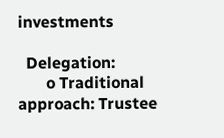investments

  Delegation:
       o Traditional approach: Trustee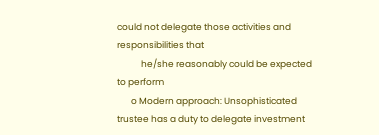could not delegate those activities and responsibilities that
            he/she reasonably could be expected to perform
       o Modern approach: Unsophisticated trustee has a duty to delegate investment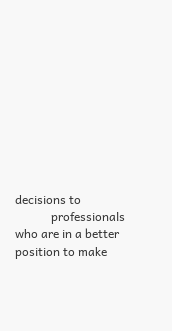decisions to
            professionals who are in a better position to make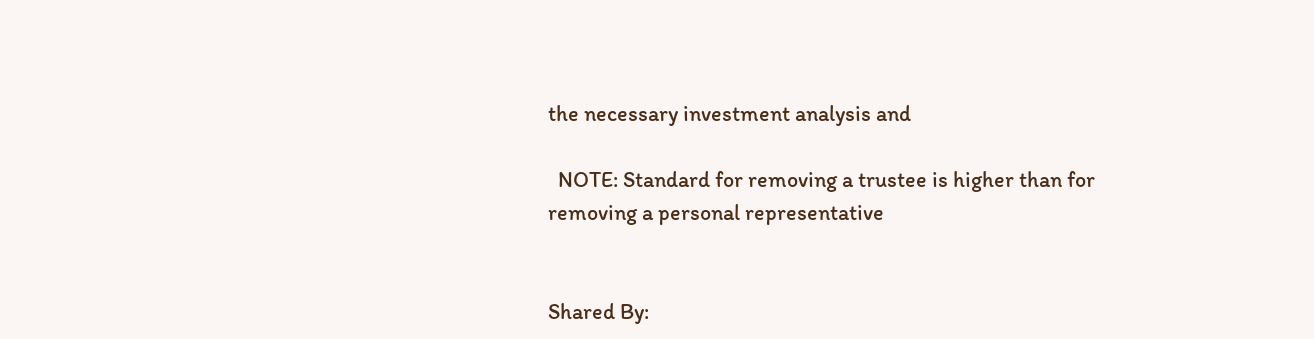the necessary investment analysis and

  NOTE: Standard for removing a trustee is higher than for removing a personal representative


Shared By: